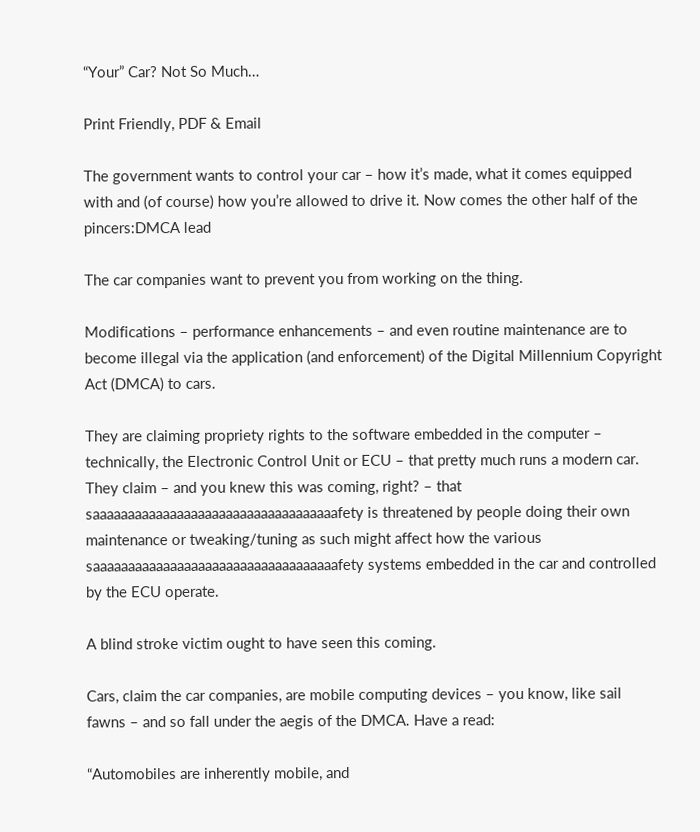“Your” Car? Not So Much…

Print Friendly, PDF & Email

The government wants to control your car – how it’s made, what it comes equipped with and (of course) how you’re allowed to drive it. Now comes the other half of the pincers:DMCA lead

The car companies want to prevent you from working on the thing.

Modifications – performance enhancements – and even routine maintenance are to become illegal via the application (and enforcement) of the Digital Millennium Copyright Act (DMCA) to cars.

They are claiming propriety rights to the software embedded in the computer – technically, the Electronic Control Unit or ECU – that pretty much runs a modern car.   They claim – and you knew this was coming, right? – that saaaaaaaaaaaaaaaaaaaaaaaaaaaaaaaaaaafety is threatened by people doing their own maintenance or tweaking/tuning as such might affect how the various saaaaaaaaaaaaaaaaaaaaaaaaaaaaaaaaaaafety systems embedded in the car and controlled by the ECU operate.

A blind stroke victim ought to have seen this coming.

Cars, claim the car companies, are mobile computing devices – you know, like sail fawns – and so fall under the aegis of the DMCA. Have a read:

“Automobiles are inherently mobile, and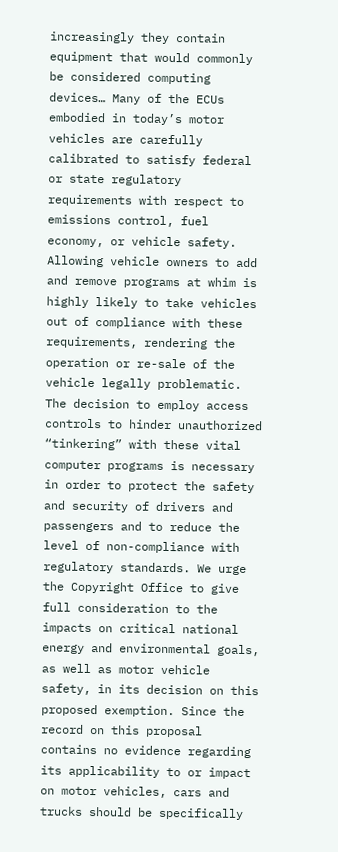increasingly they contain equipment that would commonly be considered computing devices… Many of the ECUs embodied in today’s motor vehicles are carefully calibrated to satisfy federal or state regulatory requirements with respect to emissions control, fuel economy, or vehicle safety. Allowing vehicle owners to add and remove programs at whim is highly likely to take vehicles out of compliance with these requirements, rendering the operation or re-sale of the vehicle legally problematic. The decision to employ access controls to hinder unauthorized “tinkering” with these vital computer programs is necessary in order to protect the safety and security of drivers and passengers and to reduce the level of non-compliance with regulatory standards. We urge the Copyright Office to give full consideration to the impacts on critical national energy and environmental goals, as well as motor vehicle safety, in its decision on this proposed exemption. Since the record on this proposal contains no evidence regarding its applicability to or impact on motor vehicles, cars and trucks should be specifically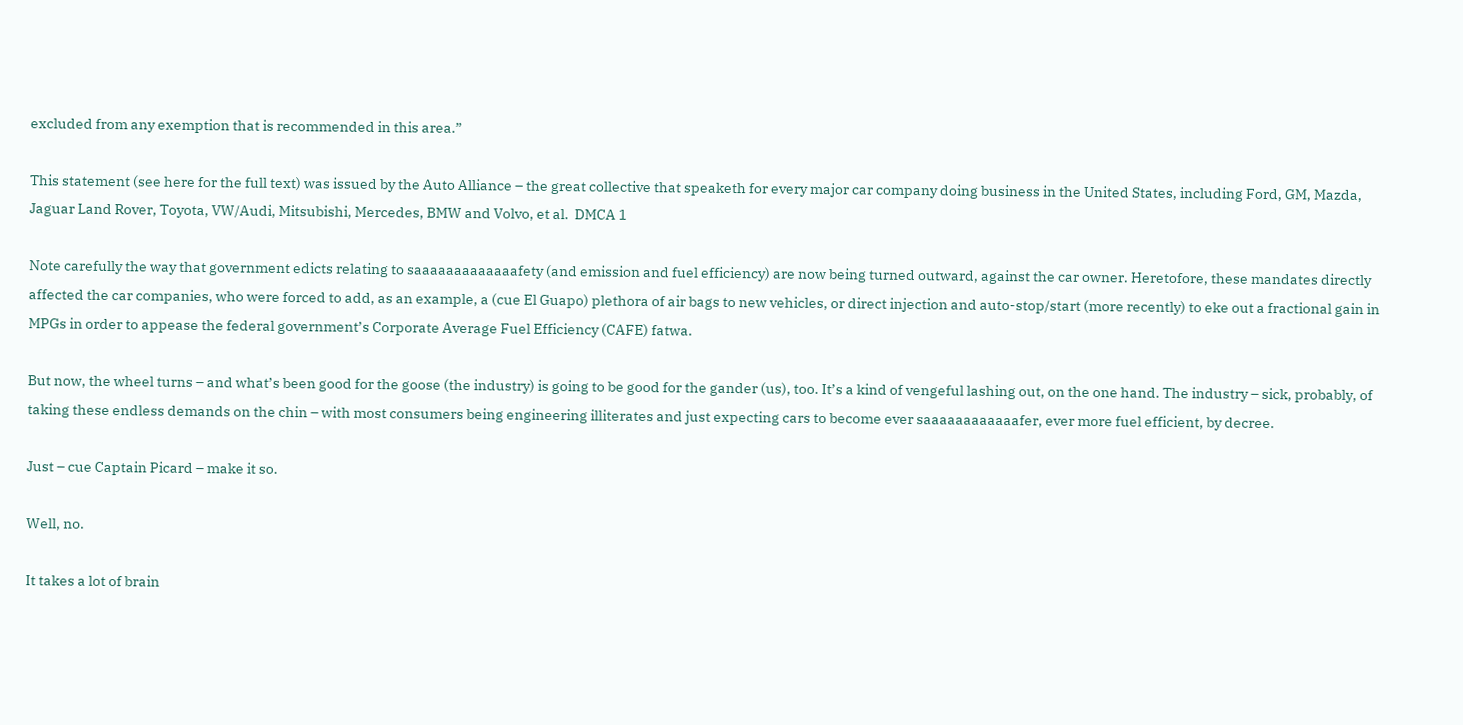excluded from any exemption that is recommended in this area.”

This statement (see here for the full text) was issued by the Auto Alliance – the great collective that speaketh for every major car company doing business in the United States, including Ford, GM, Mazda, Jaguar Land Rover, Toyota, VW/Audi, Mitsubishi, Mercedes, BMW and Volvo, et al.  DMCA 1

Note carefully the way that government edicts relating to saaaaaaaaaaaaafety (and emission and fuel efficiency) are now being turned outward, against the car owner. Heretofore, these mandates directly affected the car companies, who were forced to add, as an example, a (cue El Guapo) plethora of air bags to new vehicles, or direct injection and auto-stop/start (more recently) to eke out a fractional gain in MPGs in order to appease the federal government’s Corporate Average Fuel Efficiency (CAFE) fatwa.

But now, the wheel turns – and what’s been good for the goose (the industry) is going to be good for the gander (us), too. It’s a kind of vengeful lashing out, on the one hand. The industry – sick, probably, of taking these endless demands on the chin – with most consumers being engineering illiterates and just expecting cars to become ever saaaaaaaaaaaafer, ever more fuel efficient, by decree.

Just – cue Captain Picard – make it so.

Well, no.

It takes a lot of brain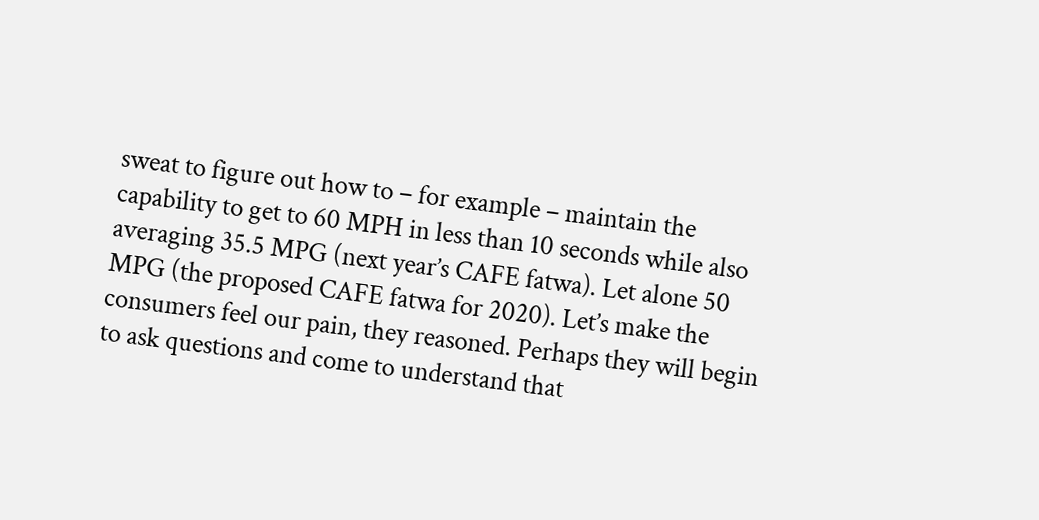sweat to figure out how to – for example – maintain the capability to get to 60 MPH in less than 10 seconds while also averaging 35.5 MPG (next year’s CAFE fatwa). Let alone 50 MPG (the proposed CAFE fatwa for 2020). Let’s make the consumers feel our pain, they reasoned. Perhaps they will begin to ask questions and come to understand that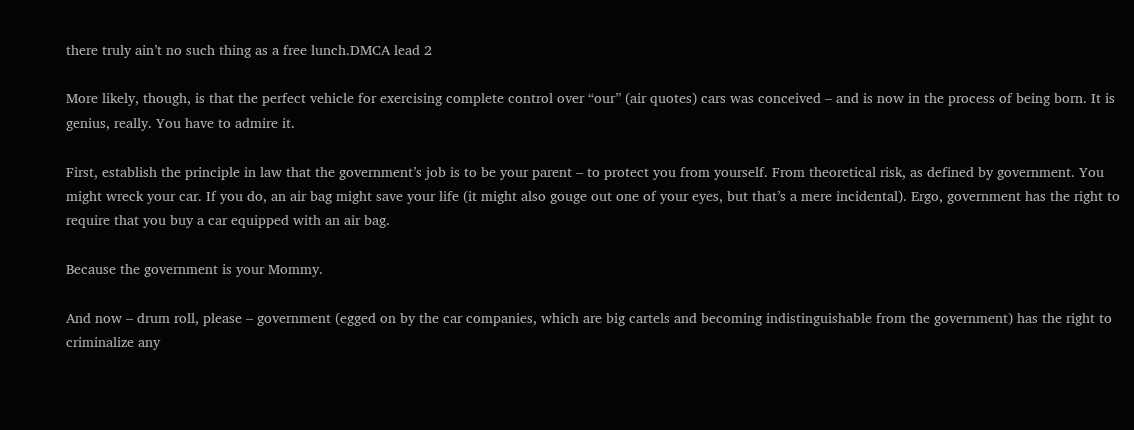there truly ain’t no such thing as a free lunch.DMCA lead 2

More likely, though, is that the perfect vehicle for exercising complete control over “our” (air quotes) cars was conceived – and is now in the process of being born. It is genius, really. You have to admire it.

First, establish the principle in law that the government’s job is to be your parent – to protect you from yourself. From theoretical risk, as defined by government. You might wreck your car. If you do, an air bag might save your life (it might also gouge out one of your eyes, but that’s a mere incidental). Ergo, government has the right to require that you buy a car equipped with an air bag.

Because the government is your Mommy.

And now – drum roll, please – government (egged on by the car companies, which are big cartels and becoming indistinguishable from the government) has the right to criminalize any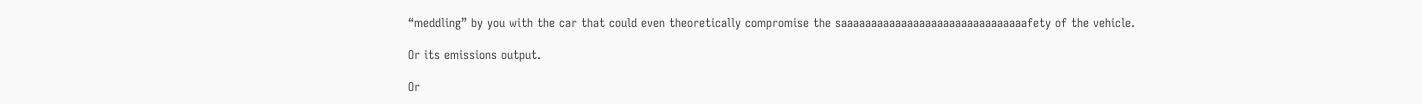“meddling” by you with the car that could even theoretically compromise the saaaaaaaaaaaaaaaaaaaaaaaaaaaaaaafety of the vehicle.

Or its emissions output.

Or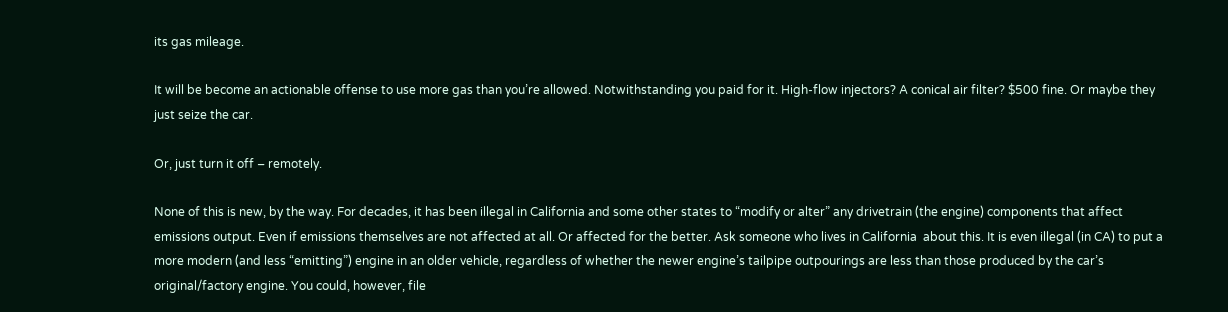its gas mileage.

It will be become an actionable offense to use more gas than you’re allowed. Notwithstanding you paid for it. High-flow injectors? A conical air filter? $500 fine. Or maybe they just seize the car.

Or, just turn it off – remotely.

None of this is new, by the way. For decades, it has been illegal in California and some other states to “modify or alter” any drivetrain (the engine) components that affect emissions output. Even if emissions themselves are not affected at all. Or affected for the better. Ask someone who lives in California  about this. It is even illegal (in CA) to put a more modern (and less “emitting”) engine in an older vehicle, regardless of whether the newer engine’s tailpipe outpourings are less than those produced by the car’s original/factory engine. You could, however, file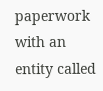paperwork with an entity called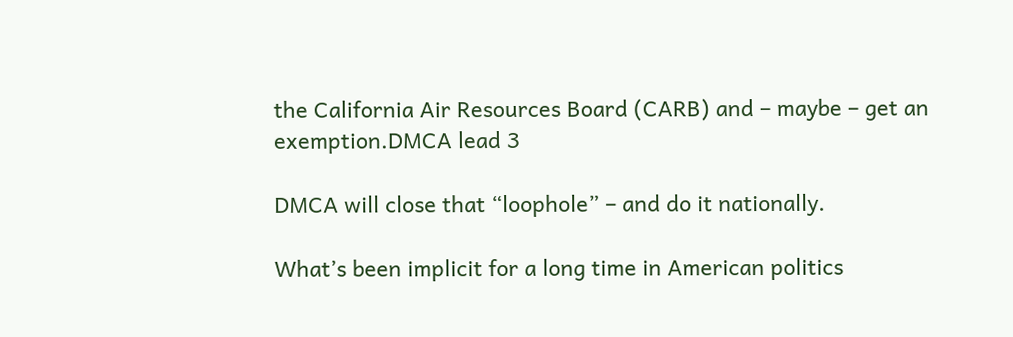the California Air Resources Board (CARB) and – maybe – get an exemption.DMCA lead 3

DMCA will close that “loophole” – and do it nationally.

What’s been implicit for a long time in American politics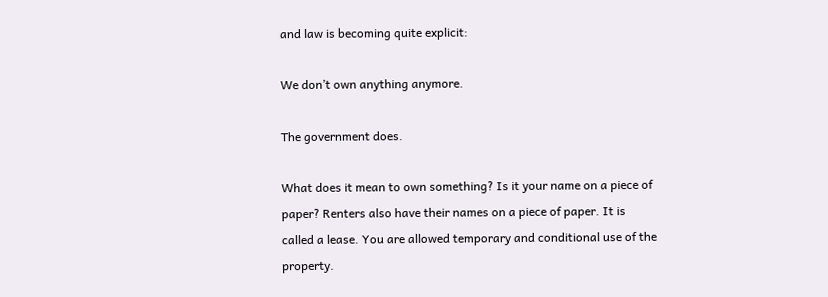and law is becoming quite explicit:

We don’t own anything anymore.

The government does.

What does it mean to own something? Is it your name on a piece of paper? Renters also have their names on a piece of paper. It is called a lease. You are allowed temporary and conditional use of the property.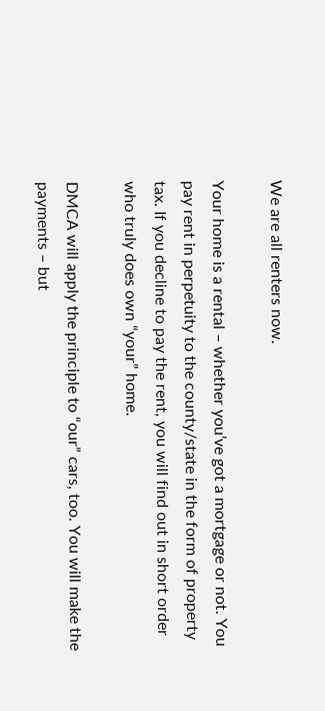We are all renters now.

Your home is a rental – whether you’ve got a mortgage or not. You pay rent in perpetuity to the county/state in the form of property tax. If you decline to pay the rent, you will find out in short order who truly does own “your” home.

DMCA will apply the principle to “our” cars, too. You will make the payments – but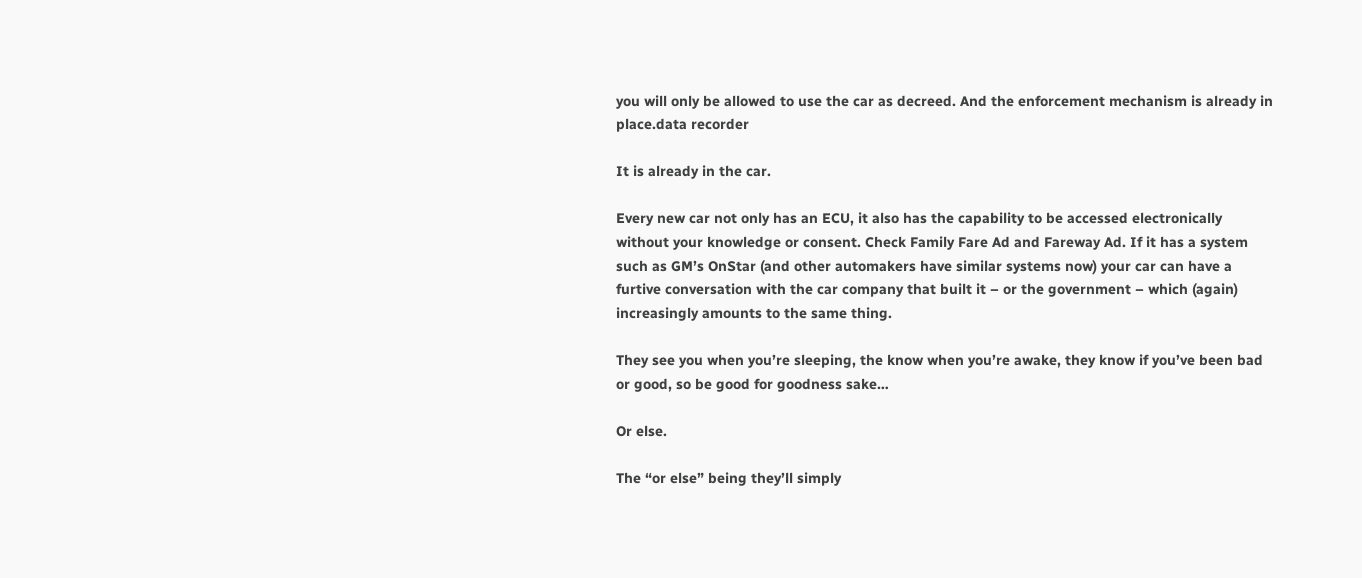you will only be allowed to use the car as decreed. And the enforcement mechanism is already in place.data recorder

It is already in the car.

Every new car not only has an ECU, it also has the capability to be accessed electronically without your knowledge or consent. Check Family Fare Ad and Fareway Ad. If it has a system such as GM’s OnStar (and other automakers have similar systems now) your car can have a furtive conversation with the car company that built it – or the government – which (again) increasingly amounts to the same thing.

They see you when you’re sleeping, the know when you’re awake, they know if you’ve been bad or good, so be good for goodness sake…

Or else.

The “or else” being they’ll simply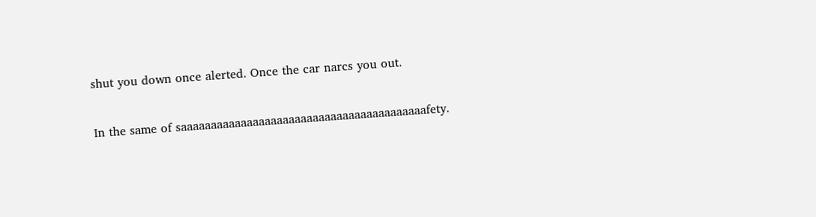shut you down once alerted. Once the car narcs you out.

In the same of saaaaaaaaaaaaaaaaaaaaaaaaaaaaaaaaaaaaaaaaafety.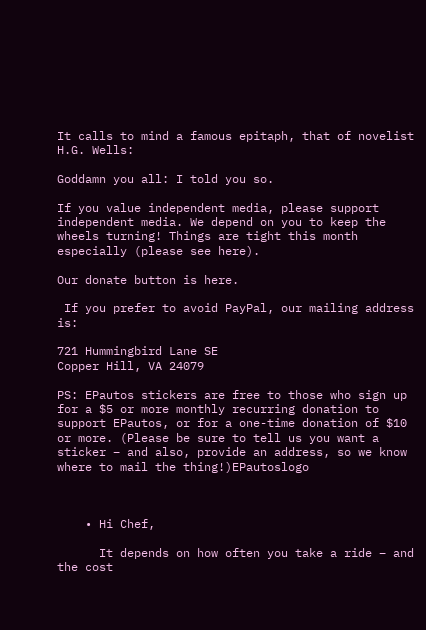It calls to mind a famous epitaph, that of novelist H.G. Wells:

Goddamn you all: I told you so.

If you value independent media, please support independent media. We depend on you to keep the wheels turning! Things are tight this month especially (please see here).

Our donate button is here.

 If you prefer to avoid PayPal, our mailing address is:

721 Hummingbird Lane SE
Copper Hill, VA 24079

PS: EPautos stickers are free to those who sign up for a $5 or more monthly recurring donation to support EPautos, or for a one-time donation of $10 or more. (Please be sure to tell us you want a sticker – and also, provide an address, so we know where to mail the thing!)EPautoslogo



    • Hi Chef,

      It depends on how often you take a ride – and the cost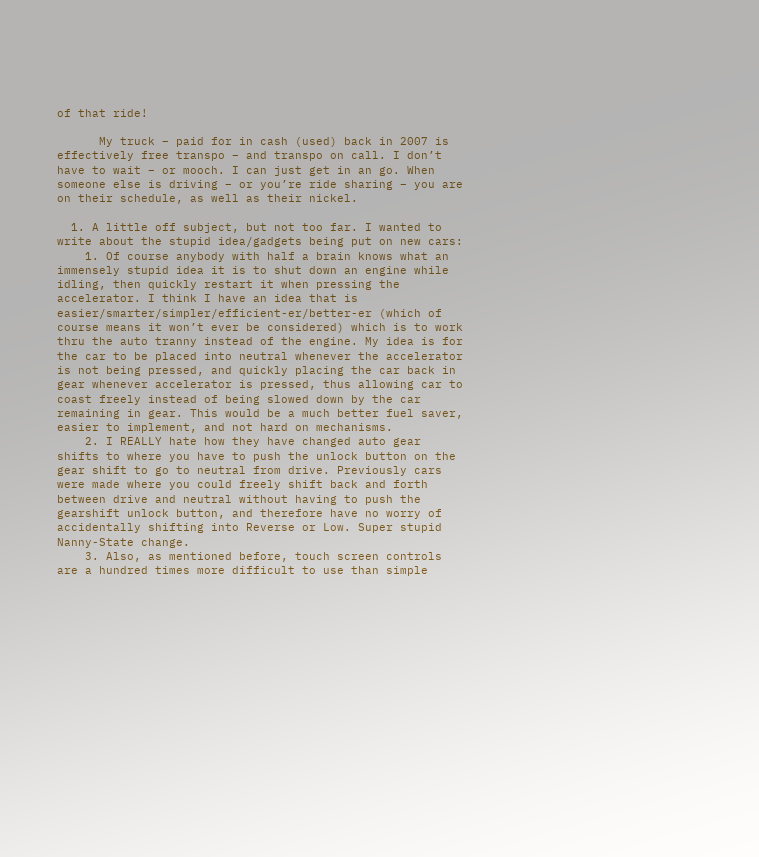of that ride!

      My truck – paid for in cash (used) back in 2007 is effectively free transpo – and transpo on call. I don’t have to wait – or mooch. I can just get in an go. When someone else is driving – or you’re ride sharing – you are on their schedule, as well as their nickel.

  1. A little off subject, but not too far. I wanted to write about the stupid idea/gadgets being put on new cars:
    1. Of course anybody with half a brain knows what an immensely stupid idea it is to shut down an engine while idling, then quickly restart it when pressing the accelerator. I think I have an idea that is easier/smarter/simpler/efficient-er/better-er (which of course means it won’t ever be considered) which is to work thru the auto tranny instead of the engine. My idea is for the car to be placed into neutral whenever the accelerator is not being pressed, and quickly placing the car back in gear whenever accelerator is pressed, thus allowing car to coast freely instead of being slowed down by the car remaining in gear. This would be a much better fuel saver, easier to implement, and not hard on mechanisms.
    2. I REALLY hate how they have changed auto gear shifts to where you have to push the unlock button on the gear shift to go to neutral from drive. Previously cars were made where you could freely shift back and forth between drive and neutral without having to push the gearshift unlock button, and therefore have no worry of accidentally shifting into Reverse or Low. Super stupid Nanny-State change.
    3. Also, as mentioned before, touch screen controls are a hundred times more difficult to use than simple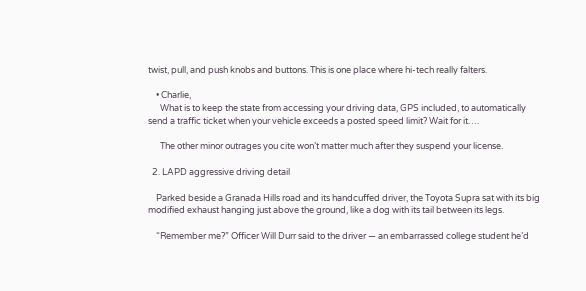twist, pull, and push knobs and buttons. This is one place where hi-tech really falters.

    • Charlie,
      What is to keep the state from accessing your driving data, GPS included, to automatically send a traffic ticket when your vehicle exceeds a posted speed limit? Wait for it….

      The other minor outrages you cite won’t matter much after they suspend your license.

  2. LAPD aggressive driving detail

    Parked beside a Granada Hills road and its handcuffed driver, the Toyota Supra sat with its big modified exhaust hanging just above the ground, like a dog with its tail between its legs.

    “Remember me?” Officer Will Durr said to the driver — an embarrassed college student he’d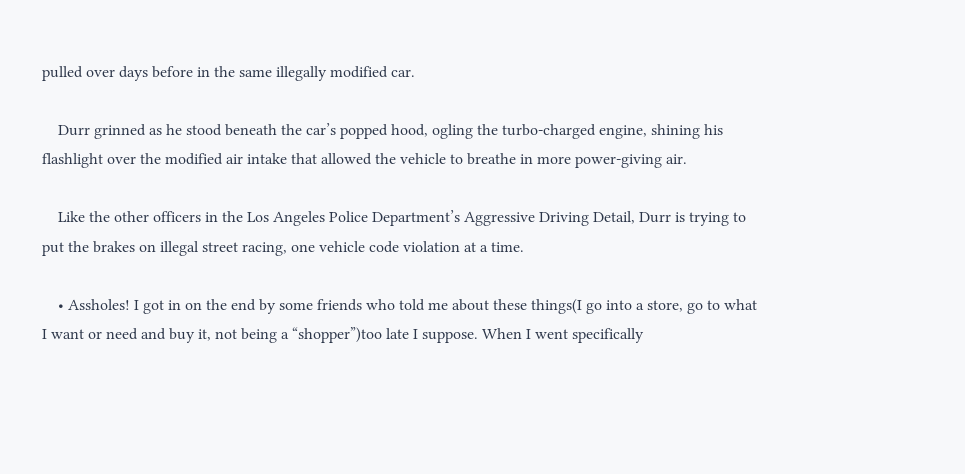pulled over days before in the same illegally modified car.

    Durr grinned as he stood beneath the car’s popped hood, ogling the turbo-charged engine, shining his flashlight over the modified air intake that allowed the vehicle to breathe in more power-giving air.

    Like the other officers in the Los Angeles Police Department’s Aggressive Driving Detail, Durr is trying to put the brakes on illegal street racing, one vehicle code violation at a time.

    • Assholes! I got in on the end by some friends who told me about these things(I go into a store, go to what I want or need and buy it, not being a “shopper”)too late I suppose. When I went specifically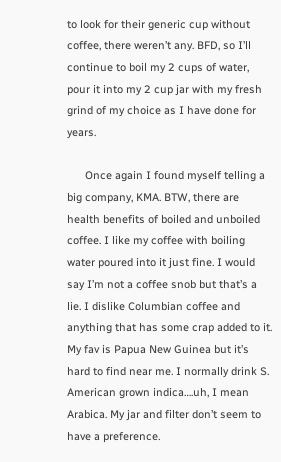to look for their generic cup without coffee, there weren’t any. BFD, so I’ll continue to boil my 2 cups of water, pour it into my 2 cup jar with my fresh grind of my choice as I have done for years.

      Once again I found myself telling a big company, KMA. BTW, there are health benefits of boiled and unboiled coffee. I like my coffee with boiling water poured into it just fine. I would say I’m not a coffee snob but that’s a lie. I dislike Columbian coffee and anything that has some crap added to it. My fav is Papua New Guinea but it’s hard to find near me. I normally drink S. American grown indica….uh, I mean Arabica. My jar and filter don’t seem to have a preference.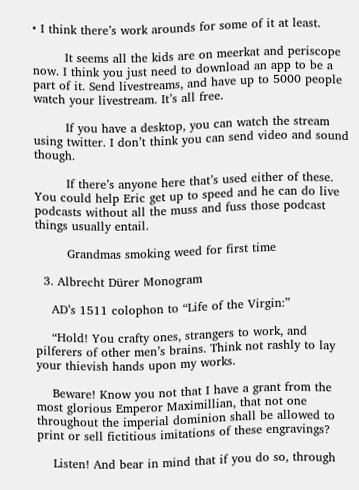• I think there’s work arounds for some of it at least.

        It seems all the kids are on meerkat and periscope now. I think you just need to download an app to be a part of it. Send livestreams, and have up to 5000 people watch your livestream. It’s all free.

        If you have a desktop, you can watch the stream using twitter. I don’t think you can send video and sound though.

        If there’s anyone here that’s used either of these. You could help Eric get up to speed and he can do live podcasts without all the muss and fuss those podcast things usually entail.

        Grandmas smoking weed for first time

  3. Albrecht Dürer Monogram

    AD’s 1511 colophon to “Life of the Virgin:”

    “Hold! You crafty ones, strangers to work, and pilferers of other men’s brains. Think not rashly to lay your thievish hands upon my works.

    Beware! Know you not that I have a grant from the most glorious Emperor Maximillian, that not one throughout the imperial dominion shall be allowed to print or sell fictitious imitations of these engravings?

    Listen! And bear in mind that if you do so, through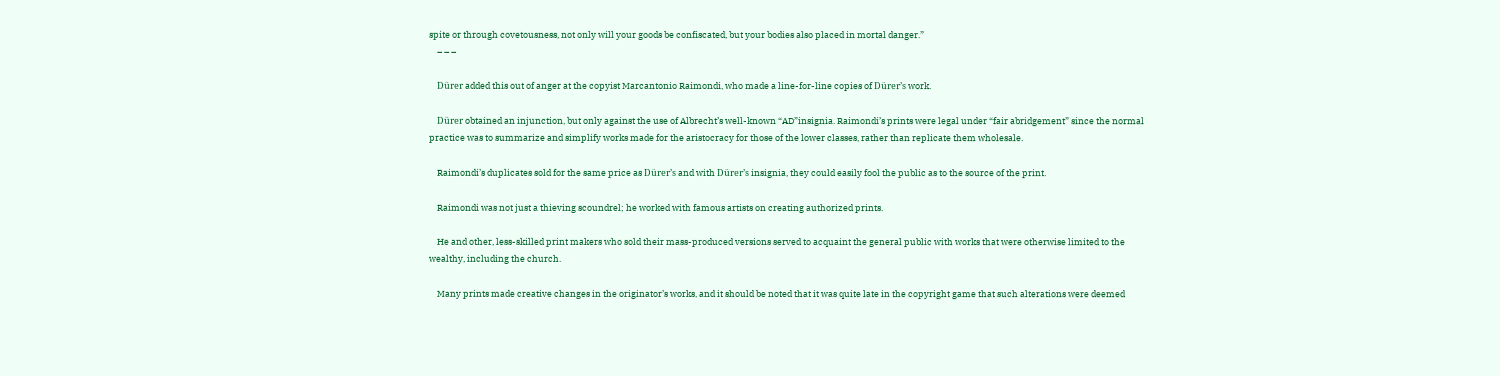spite or through covetousness, not only will your goods be confiscated, but your bodies also placed in mortal danger.”
    – – –

    Dürer added this out of anger at the copyist Marcantonio Raimondi, who made a line-for-line copies of Dürer’s work.

    Dürer obtained an injunction, but only against the use of Albrecht’s well-known “AD”insignia. Raimondi’s prints were legal under “fair abridgement” since the normal practice was to summarize and simplify works made for the aristocracy for those of the lower classes, rather than replicate them wholesale.

    Raimondi’s duplicates sold for the same price as Dürer’s and with Dürer’s insignia, they could easily fool the public as to the source of the print.

    Raimondi was not just a thieving scoundrel; he worked with famous artists on creating authorized prints.

    He and other, less-skilled print makers who sold their mass-produced versions served to acquaint the general public with works that were otherwise limited to the wealthy, including the church.

    Many prints made creative changes in the originator’s works, and it should be noted that it was quite late in the copyright game that such alterations were deemed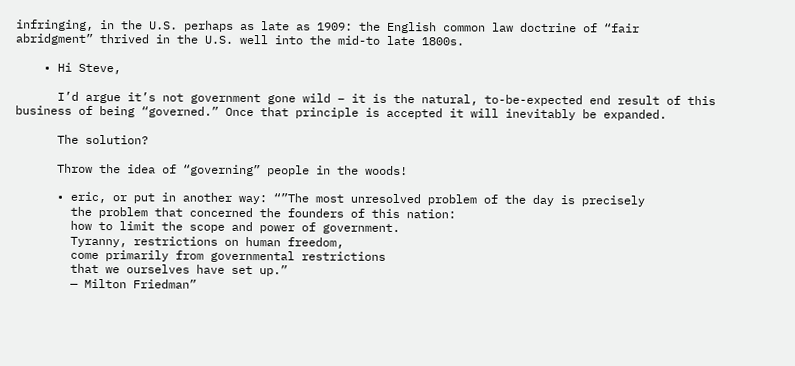infringing, in the U.S. perhaps as late as 1909: the English common law doctrine of “fair abridgment” thrived in the U.S. well into the mid-to late 1800s.

    • Hi Steve,

      I’d argue it’s not government gone wild – it is the natural, to-be-expected end result of this business of being “governed.” Once that principle is accepted it will inevitably be expanded.

      The solution?

      Throw the idea of “governing” people in the woods!

      • eric, or put in another way: “”The most unresolved problem of the day is precisely
        the problem that concerned the founders of this nation:
        how to limit the scope and power of government.
        Tyranny, restrictions on human freedom,
        come primarily from governmental restrictions
        that we ourselves have set up.”
        — Milton Friedman”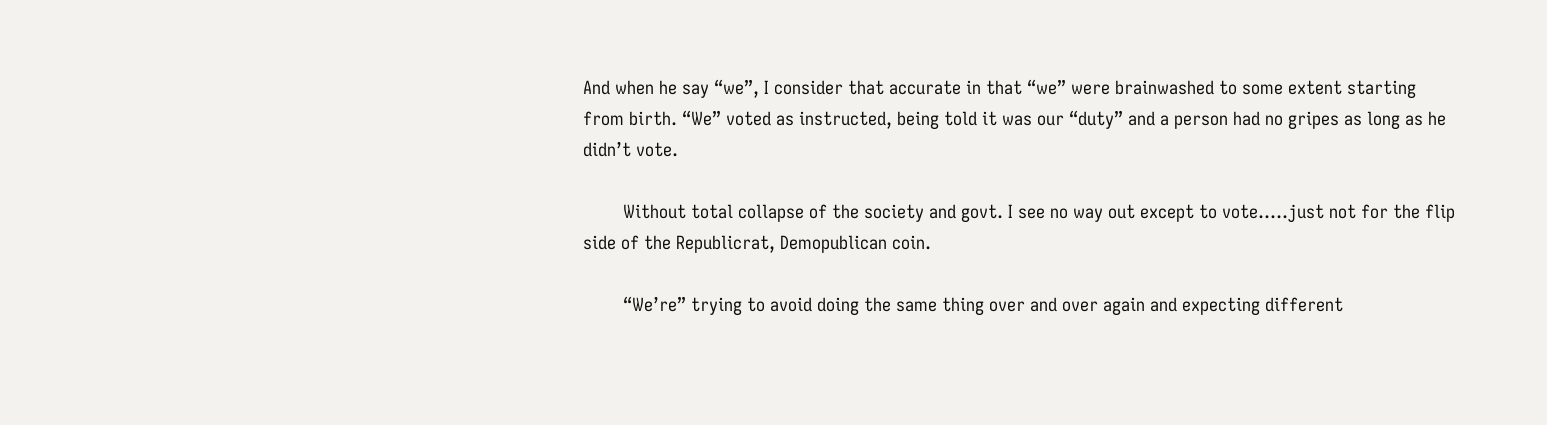And when he say “we”, I consider that accurate in that “we” were brainwashed to some extent starting from birth. “We” voted as instructed, being told it was our “duty” and a person had no gripes as long as he didn’t vote.

        Without total collapse of the society and govt. I see no way out except to vote…..just not for the flip side of the Republicrat, Demopublican coin.

        “We’re” trying to avoid doing the same thing over and over again and expecting different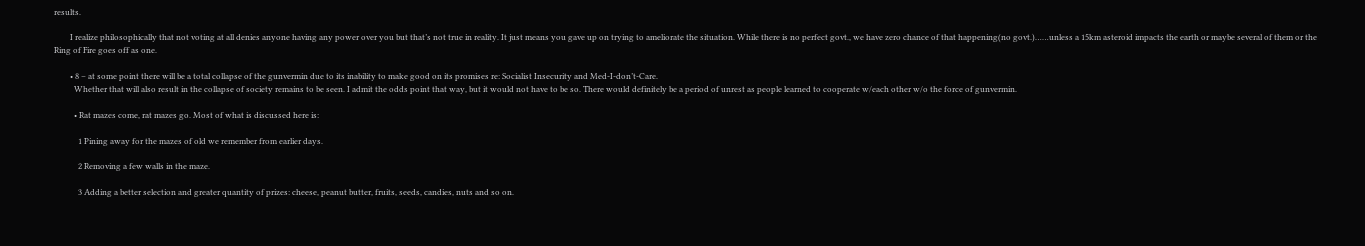results.

        I realize philosophically that not voting at all denies anyone having any power over you but that’s not true in reality. It just means you gave up on trying to ameliorate the situation. While there is no perfect govt., we have zero chance of that happening(no govt.)……unless a 15km asteroid impacts the earth or maybe several of them or the Ring of Fire goes off as one.

        • 8 – at some point there will be a total collapse of the gunvermin due to its inability to make good on its promises re: Socialist Insecurity and Med-I-don’t-Care.
          Whether that will also result in the collapse of society remains to be seen. I admit the odds point that way, but it would not have to be so. There would definitely be a period of unrest as people learned to cooperate w/each other w/o the force of gunvermin.

          • Rat mazes come, rat mazes go. Most of what is discussed here is:

            1 Pining away for the mazes of old we remember from earlier days.

            2 Removing a few walls in the maze.

            3 Adding a better selection and greater quantity of prizes: cheese, peanut butter, fruits, seeds, candies, nuts and so on.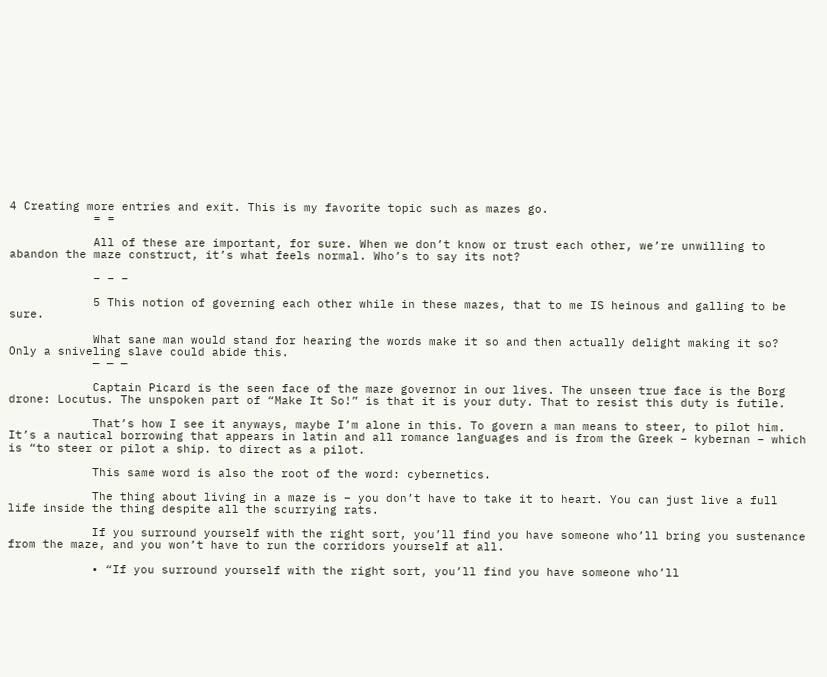4 Creating more entries and exit. This is my favorite topic such as mazes go.
            = =

            All of these are important, for sure. When we don’t know or trust each other, we’re unwilling to abandon the maze construct, it’s what feels normal. Who’s to say its not?

            – – –

            5 This notion of governing each other while in these mazes, that to me IS heinous and galling to be sure.

            What sane man would stand for hearing the words make it so and then actually delight making it so? Only a sniveling slave could abide this.
            — — —

            Captain Picard is the seen face of the maze governor in our lives. The unseen true face is the Borg drone: Locutus. The unspoken part of “Make It So!” is that it is your duty. That to resist this duty is futile.

            That’s how I see it anyways, maybe I’m alone in this. To govern a man means to steer, to pilot him. It’s a nautical borrowing that appears in latin and all romance languages and is from the Greek – kybernan – which is “to steer or pilot a ship. to direct as a pilot.

            This same word is also the root of the word: cybernetics.

            The thing about living in a maze is – you don’t have to take it to heart. You can just live a full life inside the thing despite all the scurrying rats.

            If you surround yourself with the right sort, you’ll find you have someone who’ll bring you sustenance from the maze, and you won’t have to run the corridors yourself at all.

            • “If you surround yourself with the right sort, you’ll find you have someone who’ll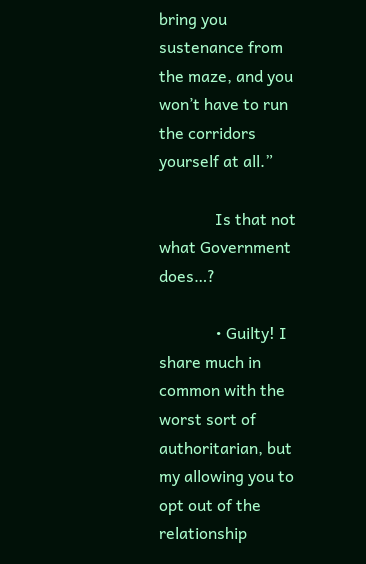bring you sustenance from the maze, and you won’t have to run the corridors yourself at all.”

              Is that not what Government does…?

              • Guilty! I share much in common with the worst sort of authoritarian, but my allowing you to opt out of the relationship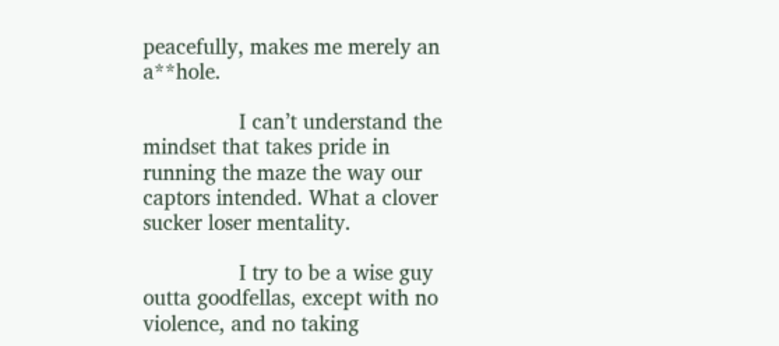peacefully, makes me merely an a**hole.

                I can’t understand the mindset that takes pride in running the maze the way our captors intended. What a clover sucker loser mentality.

                I try to be a wise guy outta goodfellas, except with no violence, and no taking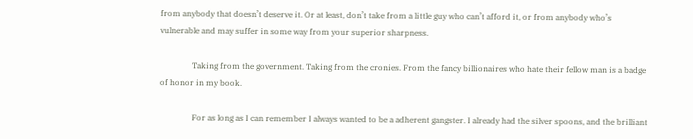from anybody that doesn’t deserve it. Or at least, don’t take from a little guy who can’t afford it, or from anybody who’s vulnerable and may suffer in some way from your superior sharpness.

                Taking from the government. Taking from the cronies. From the fancy billionaires who hate their fellow man is a badge of honor in my book.

                For as long as I can remember I always wanted to be a adherent gangster. I already had the silver spoons, and the brilliant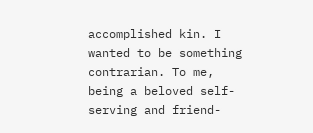accomplished kin. I wanted to be something contrarian. To me, being a beloved self-serving and friend-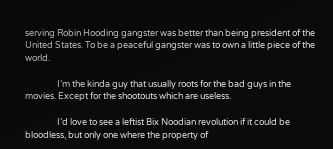serving Robin Hooding gangster was better than being president of the United States. To be a peaceful gangster was to own a little piece of the world.

                I’m the kinda guy that usually roots for the bad guys in the movies. Except for the shootouts which are useless.

                I’d love to see a leftist Bix Noodian revolution if it could be bloodless, but only one where the property of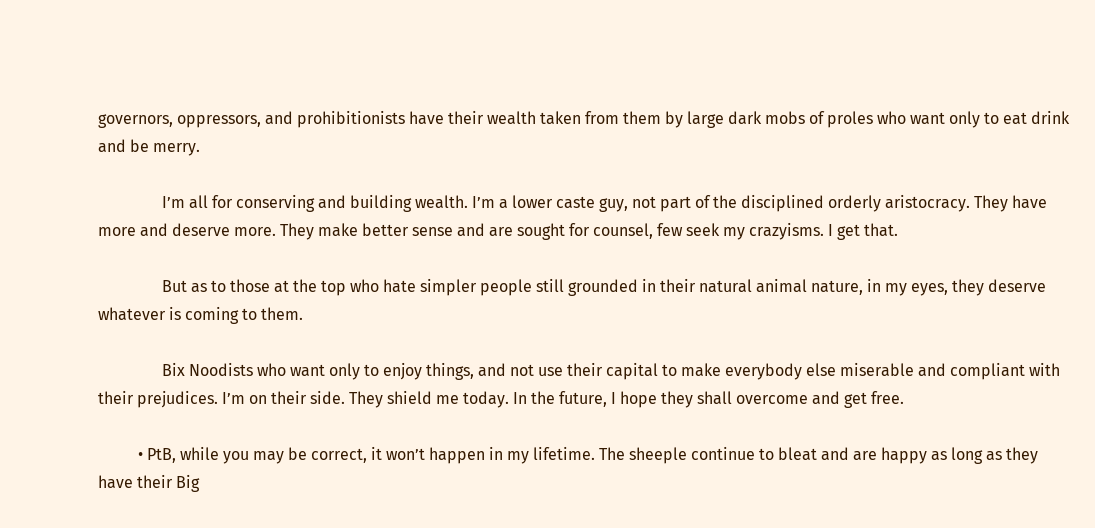governors, oppressors, and prohibitionists have their wealth taken from them by large dark mobs of proles who want only to eat drink and be merry.

                I’m all for conserving and building wealth. I’m a lower caste guy, not part of the disciplined orderly aristocracy. They have more and deserve more. They make better sense and are sought for counsel, few seek my crazyisms. I get that.

                But as to those at the top who hate simpler people still grounded in their natural animal nature, in my eyes, they deserve whatever is coming to them.

                Bix Noodists who want only to enjoy things, and not use their capital to make everybody else miserable and compliant with their prejudices. I’m on their side. They shield me today. In the future, I hope they shall overcome and get free.

          • PtB, while you may be correct, it won’t happen in my lifetime. The sheeple continue to bleat and are happy as long as they have their Big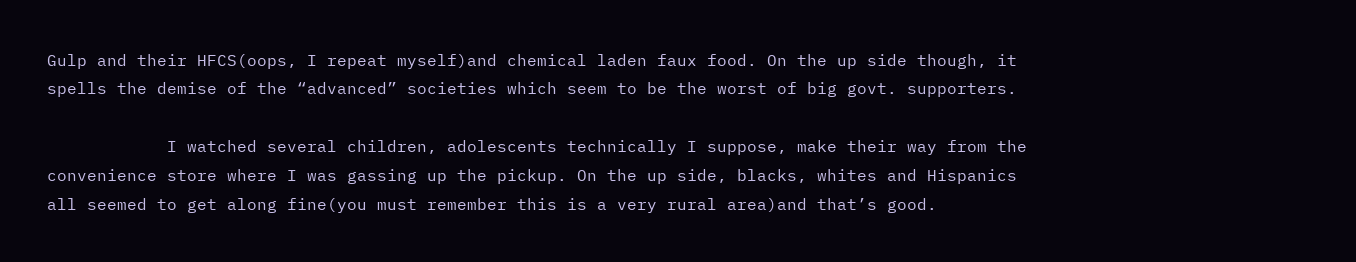Gulp and their HFCS(oops, I repeat myself)and chemical laden faux food. On the up side though, it spells the demise of the “advanced” societies which seem to be the worst of big govt. supporters.

            I watched several children, adolescents technically I suppose, make their way from the convenience store where I was gassing up the pickup. On the up side, blacks, whites and Hispanics all seemed to get along fine(you must remember this is a very rural area)and that’s good.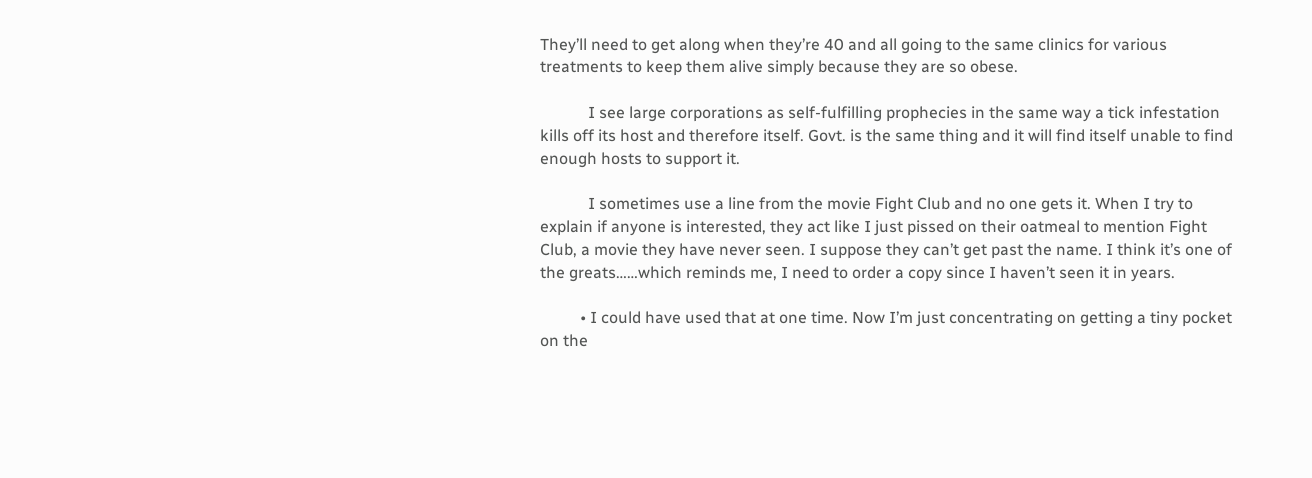They’ll need to get along when they’re 40 and all going to the same clinics for various treatments to keep them alive simply because they are so obese.

            I see large corporations as self-fulfilling prophecies in the same way a tick infestation kills off its host and therefore itself. Govt. is the same thing and it will find itself unable to find enough hosts to support it.

            I sometimes use a line from the movie Fight Club and no one gets it. When I try to explain if anyone is interested, they act like I just pissed on their oatmeal to mention Fight Club, a movie they have never seen. I suppose they can’t get past the name. I think it’s one of the greats……which reminds me, I need to order a copy since I haven’t seen it in years.

          • I could have used that at one time. Now I’m just concentrating on getting a tiny pocket on the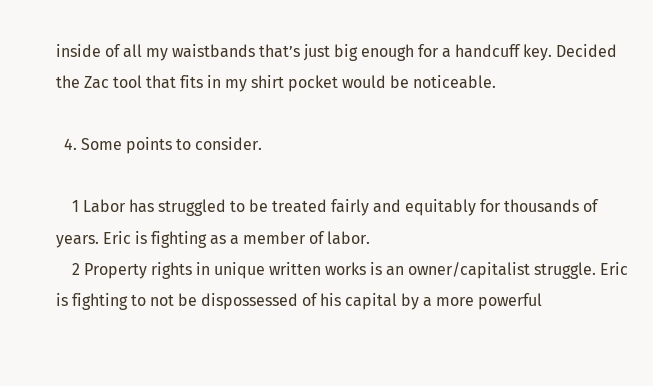inside of all my waistbands that’s just big enough for a handcuff key. Decided the Zac tool that fits in my shirt pocket would be noticeable.

  4. Some points to consider.

    1 Labor has struggled to be treated fairly and equitably for thousands of years. Eric is fighting as a member of labor.
    2 Property rights in unique written works is an owner/capitalist struggle. Eric is fighting to not be dispossessed of his capital by a more powerful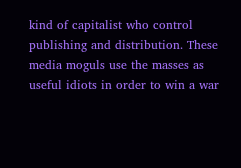kind of capitalist who control publishing and distribution. These media moguls use the masses as useful idiots in order to win a war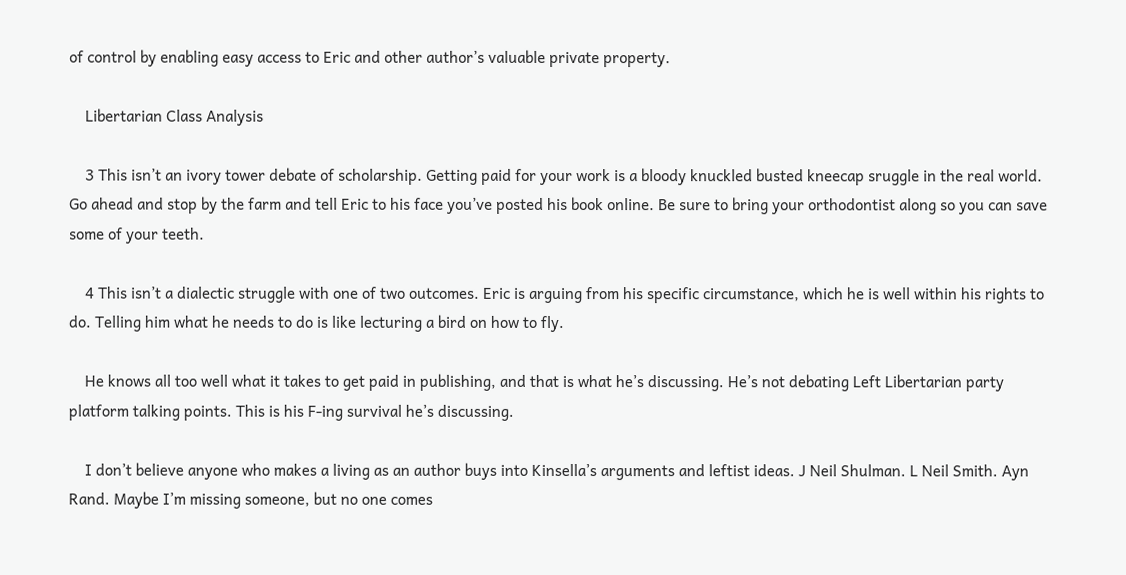of control by enabling easy access to Eric and other author’s valuable private property.

    Libertarian Class Analysis

    3 This isn’t an ivory tower debate of scholarship. Getting paid for your work is a bloody knuckled busted kneecap sruggle in the real world. Go ahead and stop by the farm and tell Eric to his face you’ve posted his book online. Be sure to bring your orthodontist along so you can save some of your teeth.

    4 This isn’t a dialectic struggle with one of two outcomes. Eric is arguing from his specific circumstance, which he is well within his rights to do. Telling him what he needs to do is like lecturing a bird on how to fly.

    He knows all too well what it takes to get paid in publishing, and that is what he’s discussing. He’s not debating Left Libertarian party platform talking points. This is his F-ing survival he’s discussing.

    I don’t believe anyone who makes a living as an author buys into Kinsella’s arguments and leftist ideas. J Neil Shulman. L Neil Smith. Ayn Rand. Maybe I’m missing someone, but no one comes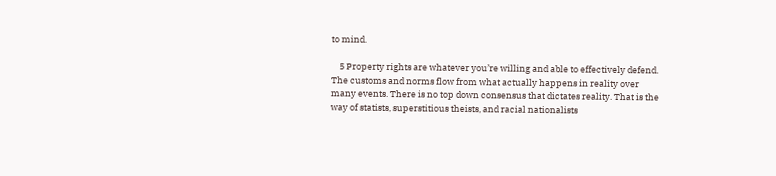to mind.

    5 Property rights are whatever you’re willing and able to effectively defend. The customs and norms flow from what actually happens in reality over many events. There is no top down consensus that dictates reality. That is the way of statists, superstitious theists, and racial nationalists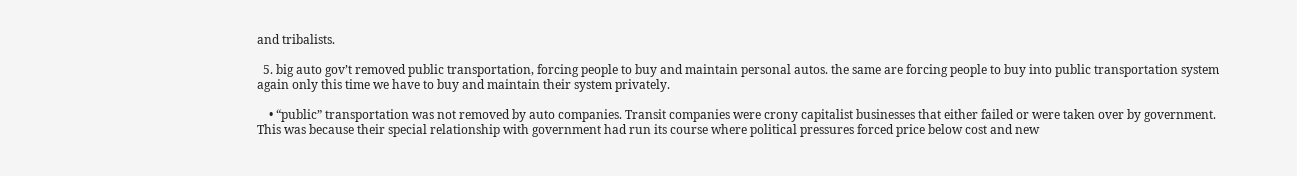and tribalists.

  5. big auto gov’t removed public transportation, forcing people to buy and maintain personal autos. the same are forcing people to buy into public transportation system again only this time we have to buy and maintain their system privately.

    • “public” transportation was not removed by auto companies. Transit companies were crony capitalist businesses that either failed or were taken over by government. This was because their special relationship with government had run its course where political pressures forced price below cost and new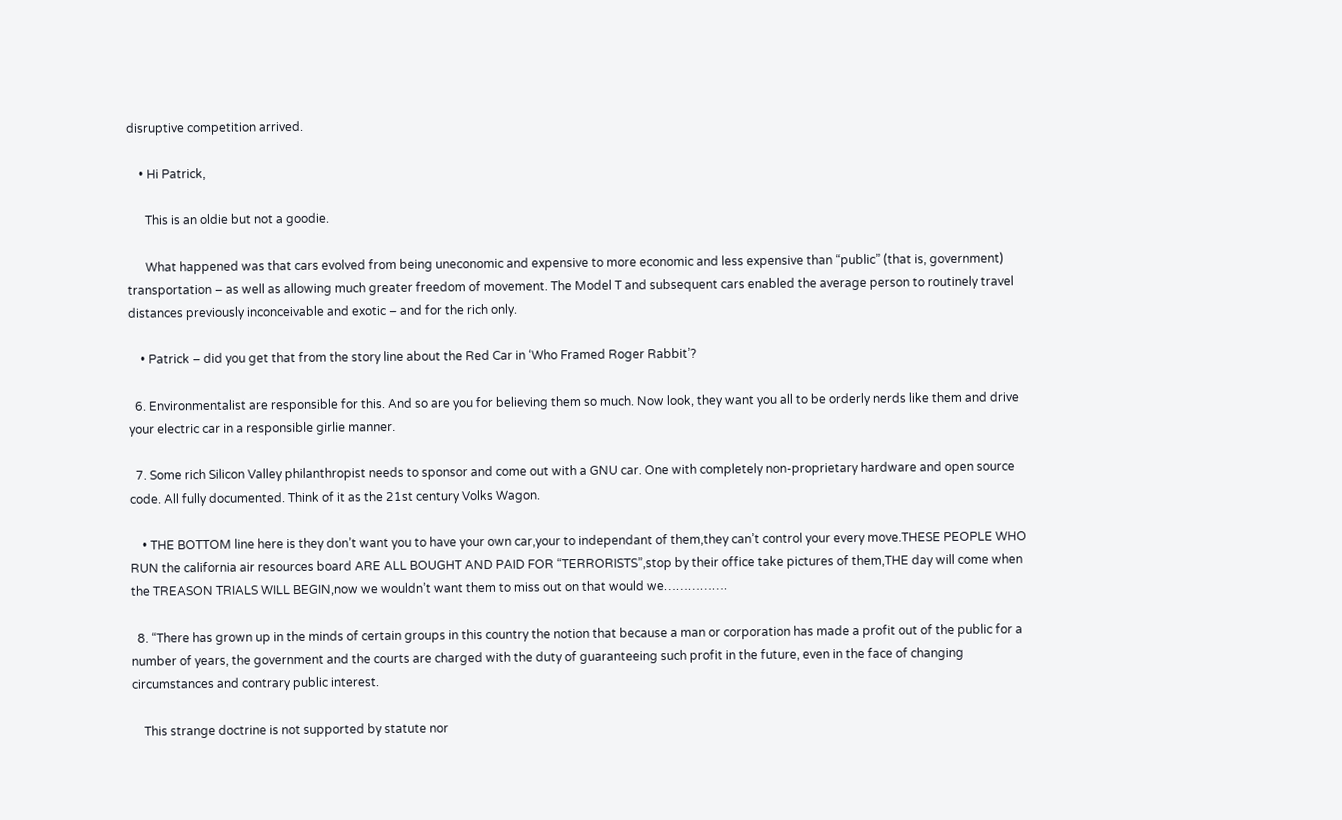disruptive competition arrived.

    • Hi Patrick,

      This is an oldie but not a goodie.

      What happened was that cars evolved from being uneconomic and expensive to more economic and less expensive than “public” (that is, government) transportation – as well as allowing much greater freedom of movement. The Model T and subsequent cars enabled the average person to routinely travel distances previously inconceivable and exotic – and for the rich only.

    • Patrick – did you get that from the story line about the Red Car in ‘Who Framed Roger Rabbit’?

  6. Environmentalist are responsible for this. And so are you for believing them so much. Now look, they want you all to be orderly nerds like them and drive your electric car in a responsible girlie manner.

  7. Some rich Silicon Valley philanthropist needs to sponsor and come out with a GNU car. One with completely non-proprietary hardware and open source code. All fully documented. Think of it as the 21st century Volks Wagon.

    • THE BOTTOM line here is they don’t want you to have your own car,your to independant of them,they can’t control your every move.THESE PEOPLE WHO RUN the california air resources board ARE ALL BOUGHT AND PAID FOR “TERRORISTS”,stop by their office take pictures of them,THE day will come when the TREASON TRIALS WILL BEGIN,now we wouldn’t want them to miss out on that would we…………….

  8. “There has grown up in the minds of certain groups in this country the notion that because a man or corporation has made a profit out of the public for a number of years, the government and the courts are charged with the duty of guaranteeing such profit in the future, even in the face of changing circumstances and contrary public interest.

    This strange doctrine is not supported by statute nor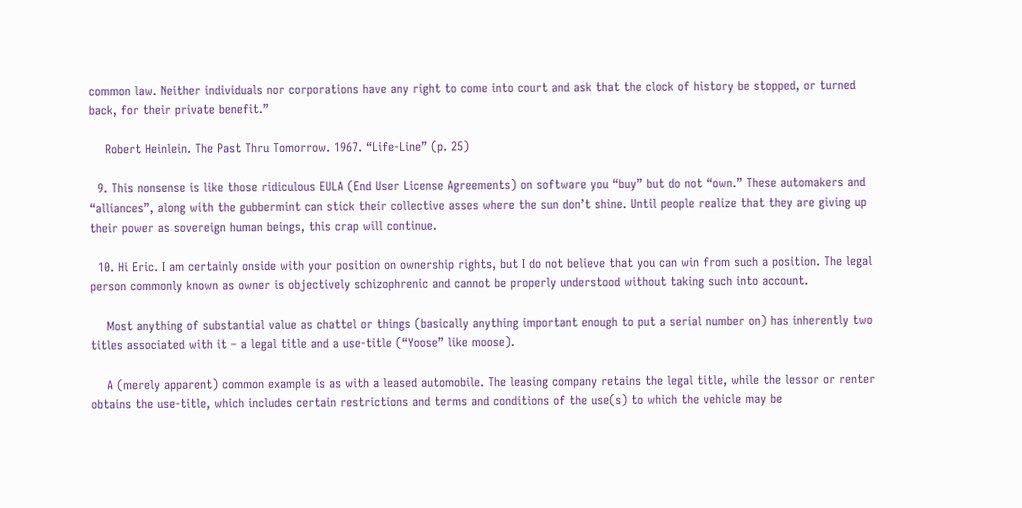common law. Neither individuals nor corporations have any right to come into court and ask that the clock of history be stopped, or turned back, for their private benefit.”

    Robert Heinlein. The Past Thru Tomorrow. 1967. “Life-Line” (p. 25)

  9. This nonsense is like those ridiculous EULA (End User License Agreements) on software you “buy” but do not “own.” These automakers and “alliances”, along with the gubbermint can stick their collective asses where the sun don’t shine. Until people realize that they are giving up their power as sovereign human beings, this crap will continue.

  10. Hi Eric. I am certainly onside with your position on ownership rights, but I do not believe that you can win from such a position. The legal person commonly known as owner is objectively schizophrenic and cannot be properly understood without taking such into account.

    Most anything of substantial value as chattel or things (basically anything important enough to put a serial number on) has inherently two titles associated with it – a legal title and a use-title (“Yoose” like moose).

    A (merely apparent) common example is as with a leased automobile. The leasing company retains the legal title, while the lessor or renter obtains the use-title, which includes certain restrictions and terms and conditions of the use(s) to which the vehicle may be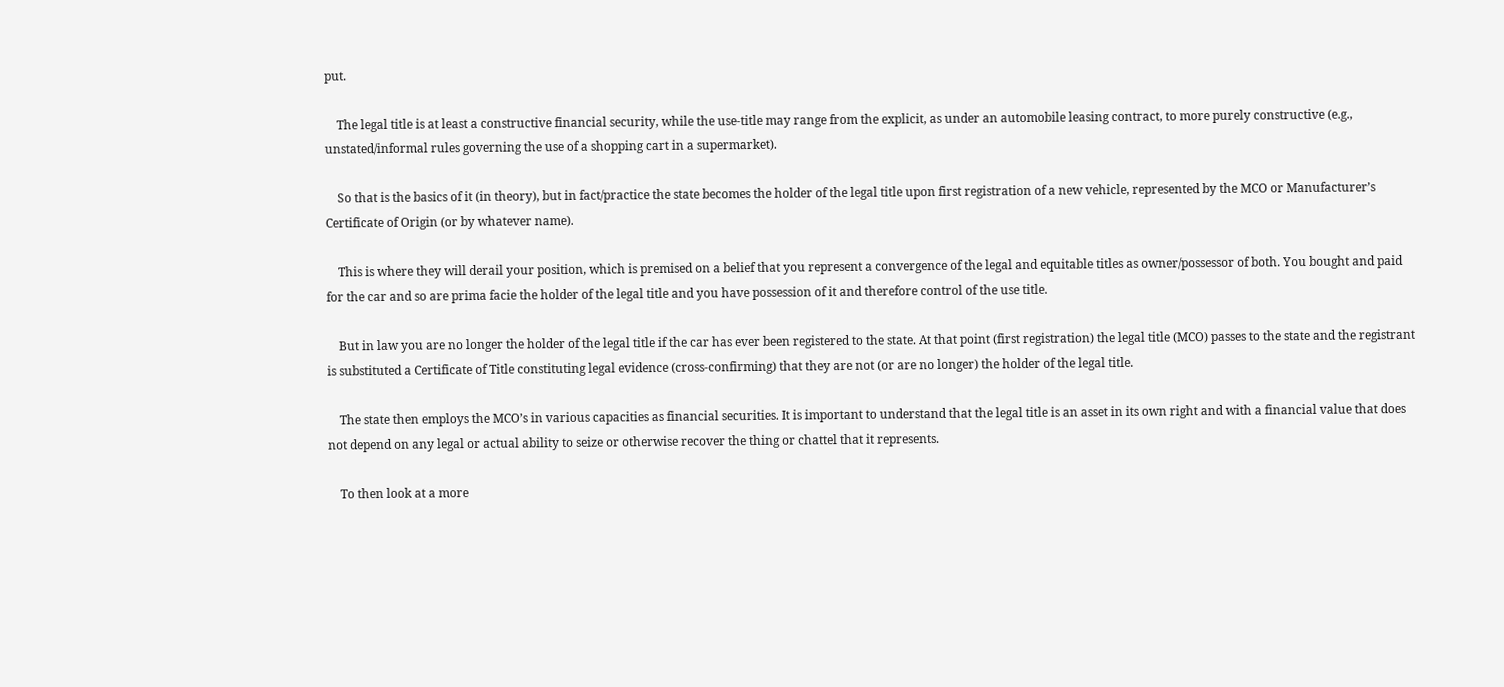put.

    The legal title is at least a constructive financial security, while the use-title may range from the explicit, as under an automobile leasing contract, to more purely constructive (e.g., unstated/informal rules governing the use of a shopping cart in a supermarket).

    So that is the basics of it (in theory), but in fact/practice the state becomes the holder of the legal title upon first registration of a new vehicle, represented by the MCO or Manufacturer’s Certificate of Origin (or by whatever name).

    This is where they will derail your position, which is premised on a belief that you represent a convergence of the legal and equitable titles as owner/possessor of both. You bought and paid for the car and so are prima facie the holder of the legal title and you have possession of it and therefore control of the use title.

    But in law you are no longer the holder of the legal title if the car has ever been registered to the state. At that point (first registration) the legal title (MCO) passes to the state and the registrant is substituted a Certificate of Title constituting legal evidence (cross-confirming) that they are not (or are no longer) the holder of the legal title.

    The state then employs the MCO’s in various capacities as financial securities. It is important to understand that the legal title is an asset in its own right and with a financial value that does not depend on any legal or actual ability to seize or otherwise recover the thing or chattel that it represents.

    To then look at a more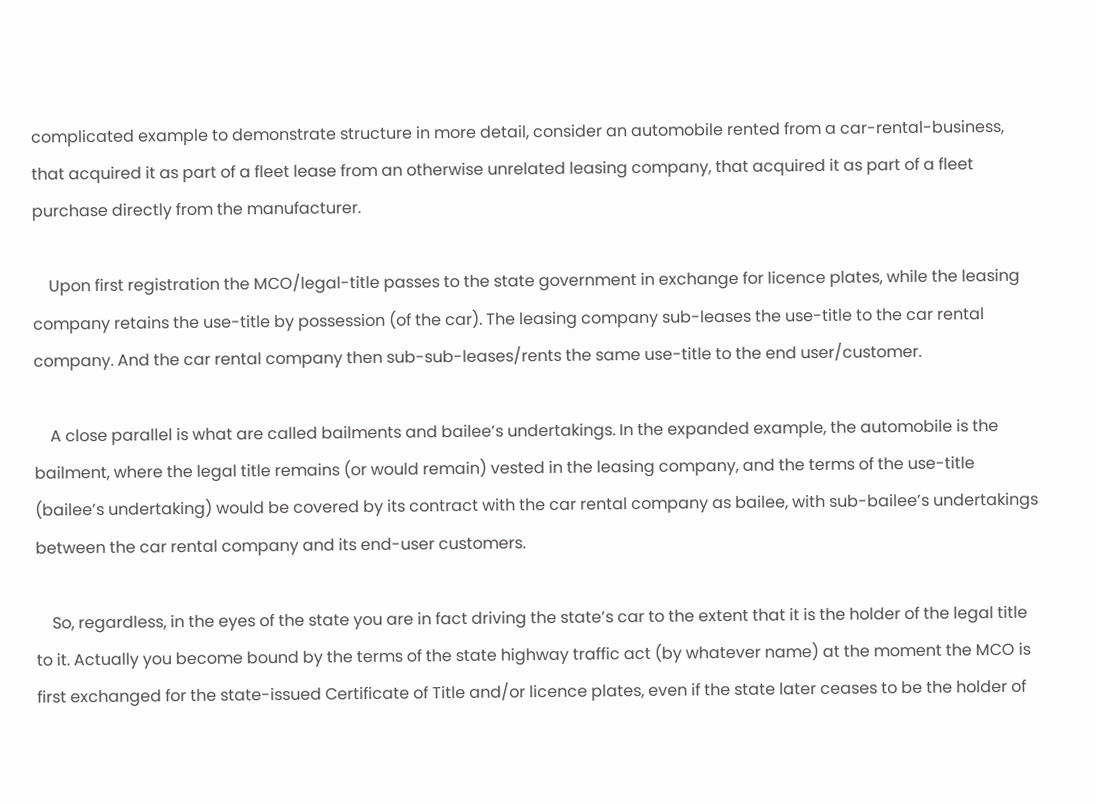complicated example to demonstrate structure in more detail, consider an automobile rented from a car-rental-business, that acquired it as part of a fleet lease from an otherwise unrelated leasing company, that acquired it as part of a fleet purchase directly from the manufacturer.

    Upon first registration the MCO/legal-title passes to the state government in exchange for licence plates, while the leasing company retains the use-title by possession (of the car). The leasing company sub-leases the use-title to the car rental company. And the car rental company then sub-sub-leases/rents the same use-title to the end user/customer.

    A close parallel is what are called bailments and bailee’s undertakings. In the expanded example, the automobile is the bailment, where the legal title remains (or would remain) vested in the leasing company, and the terms of the use-title (bailee’s undertaking) would be covered by its contract with the car rental company as bailee, with sub-bailee’s undertakings between the car rental company and its end-user customers.

    So, regardless, in the eyes of the state you are in fact driving the state’s car to the extent that it is the holder of the legal title to it. Actually you become bound by the terms of the state highway traffic act (by whatever name) at the moment the MCO is first exchanged for the state-issued Certificate of Title and/or licence plates, even if the state later ceases to be the holder of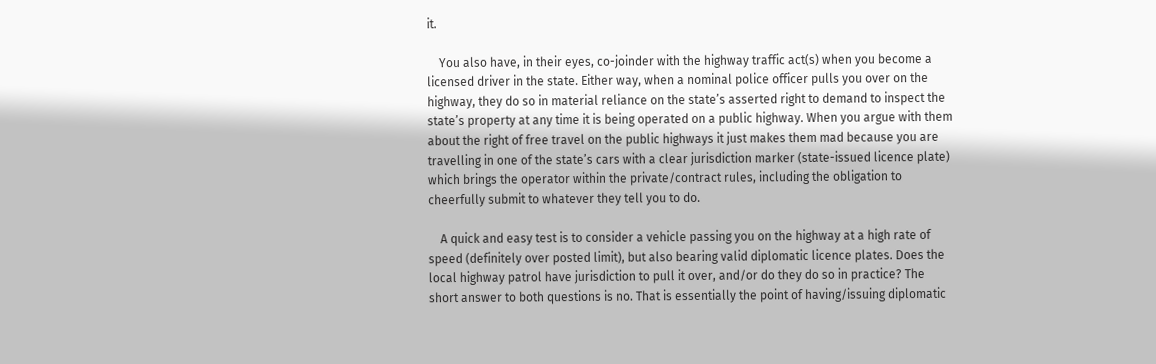it.

    You also have, in their eyes, co-joinder with the highway traffic act(s) when you become a licensed driver in the state. Either way, when a nominal police officer pulls you over on the highway, they do so in material reliance on the state’s asserted right to demand to inspect the state’s property at any time it is being operated on a public highway. When you argue with them about the right of free travel on the public highways it just makes them mad because you are travelling in one of the state’s cars with a clear jurisdiction marker (state-issued licence plate) which brings the operator within the private/contract rules, including the obligation to cheerfully submit to whatever they tell you to do.

    A quick and easy test is to consider a vehicle passing you on the highway at a high rate of speed (definitely over posted limit), but also bearing valid diplomatic licence plates. Does the local highway patrol have jurisdiction to pull it over, and/or do they do so in practice? The short answer to both questions is no. That is essentially the point of having/issuing diplomatic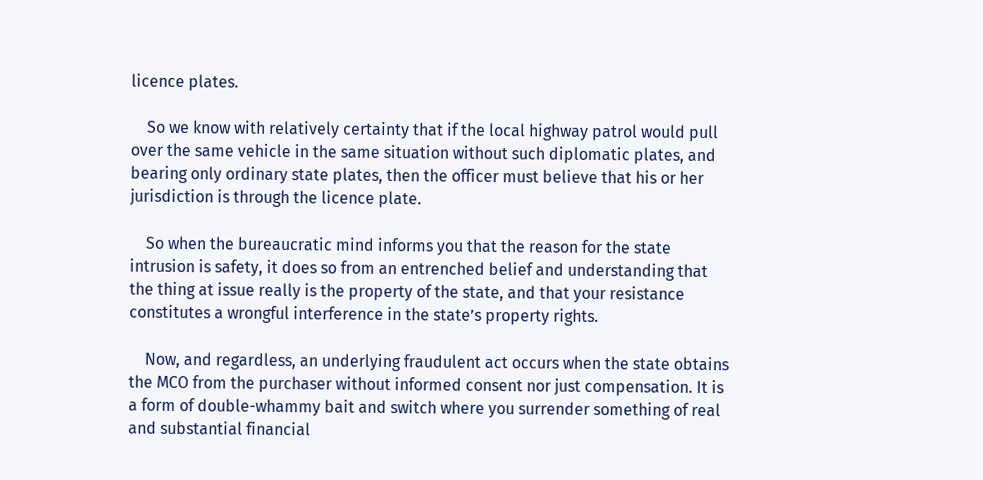licence plates.

    So we know with relatively certainty that if the local highway patrol would pull over the same vehicle in the same situation without such diplomatic plates, and bearing only ordinary state plates, then the officer must believe that his or her jurisdiction is through the licence plate.

    So when the bureaucratic mind informs you that the reason for the state intrusion is safety, it does so from an entrenched belief and understanding that the thing at issue really is the property of the state, and that your resistance constitutes a wrongful interference in the state’s property rights.

    Now, and regardless, an underlying fraudulent act occurs when the state obtains the MCO from the purchaser without informed consent nor just compensation. It is a form of double-whammy bait and switch where you surrender something of real and substantial financial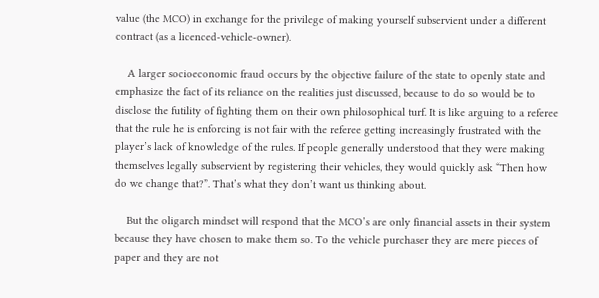value (the MCO) in exchange for the privilege of making yourself subservient under a different contract (as a licenced-vehicle-owner).

    A larger socioeconomic fraud occurs by the objective failure of the state to openly state and emphasize the fact of its reliance on the realities just discussed, because to do so would be to disclose the futility of fighting them on their own philosophical turf. It is like arguing to a referee that the rule he is enforcing is not fair with the referee getting increasingly frustrated with the player’s lack of knowledge of the rules. If people generally understood that they were making themselves legally subservient by registering their vehicles, they would quickly ask “Then how do we change that?”. That’s what they don’t want us thinking about.

    But the oligarch mindset will respond that the MCO’s are only financial assets in their system because they have chosen to make them so. To the vehicle purchaser they are mere pieces of paper and they are not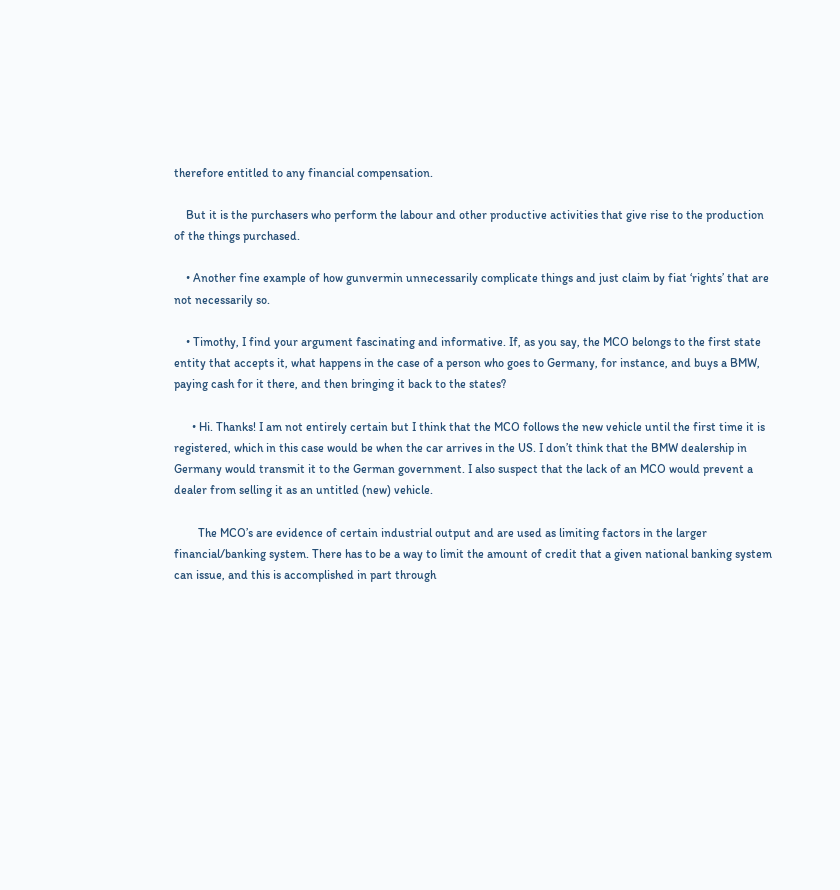therefore entitled to any financial compensation.

    But it is the purchasers who perform the labour and other productive activities that give rise to the production of the things purchased.

    • Another fine example of how gunvermin unnecessarily complicate things and just claim by fiat ‘rights’ that are not necessarily so.

    • Timothy, I find your argument fascinating and informative. If, as you say, the MCO belongs to the first state entity that accepts it, what happens in the case of a person who goes to Germany, for instance, and buys a BMW, paying cash for it there, and then bringing it back to the states?

      • Hi. Thanks! I am not entirely certain but I think that the MCO follows the new vehicle until the first time it is registered, which in this case would be when the car arrives in the US. I don’t think that the BMW dealership in Germany would transmit it to the German government. I also suspect that the lack of an MCO would prevent a dealer from selling it as an untitled (new) vehicle.

        The MCO’s are evidence of certain industrial output and are used as limiting factors in the larger financial/banking system. There has to be a way to limit the amount of credit that a given national banking system can issue, and this is accomplished in part through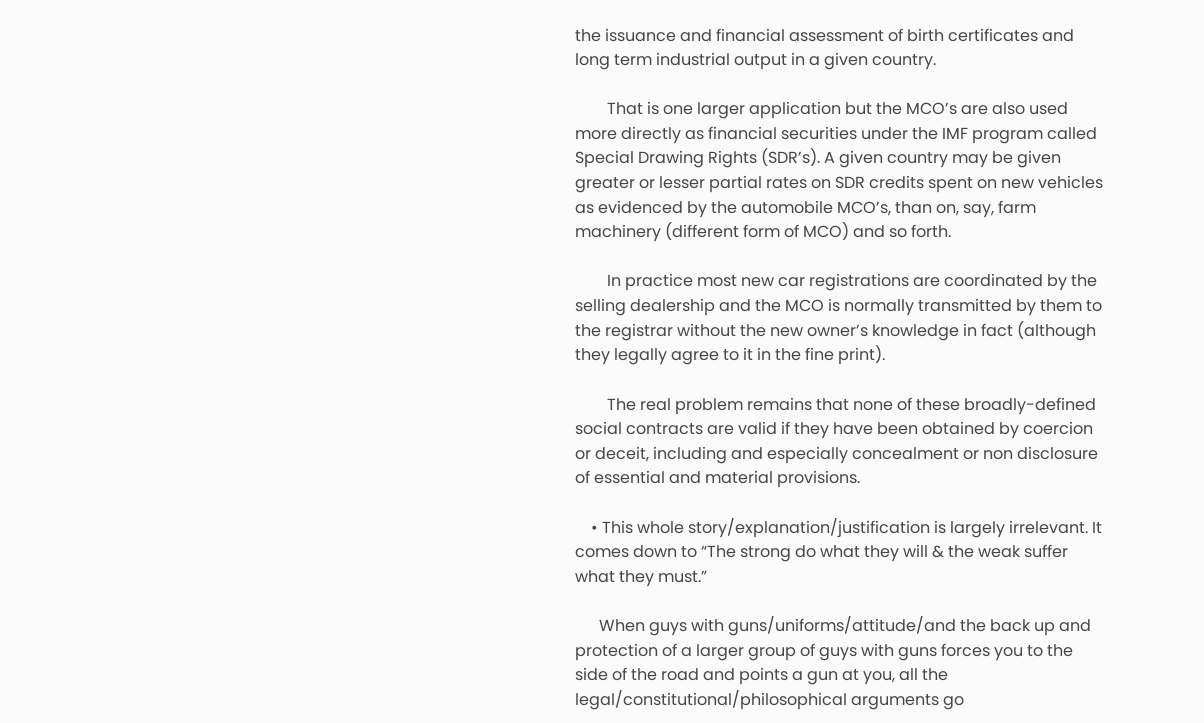the issuance and financial assessment of birth certificates and long term industrial output in a given country.

        That is one larger application but the MCO’s are also used more directly as financial securities under the IMF program called Special Drawing Rights (SDR’s). A given country may be given greater or lesser partial rates on SDR credits spent on new vehicles as evidenced by the automobile MCO’s, than on, say, farm machinery (different form of MCO) and so forth.

        In practice most new car registrations are coordinated by the selling dealership and the MCO is normally transmitted by them to the registrar without the new owner’s knowledge in fact (although they legally agree to it in the fine print).

        The real problem remains that none of these broadly-defined social contracts are valid if they have been obtained by coercion or deceit, including and especially concealment or non disclosure of essential and material provisions.

    • This whole story/explanation/justification is largely irrelevant. It comes down to “The strong do what they will & the weak suffer what they must.”

      When guys with guns/uniforms/attitude/and the back up and protection of a larger group of guys with guns forces you to the side of the road and points a gun at you, all the legal/constitutional/philosophical arguments go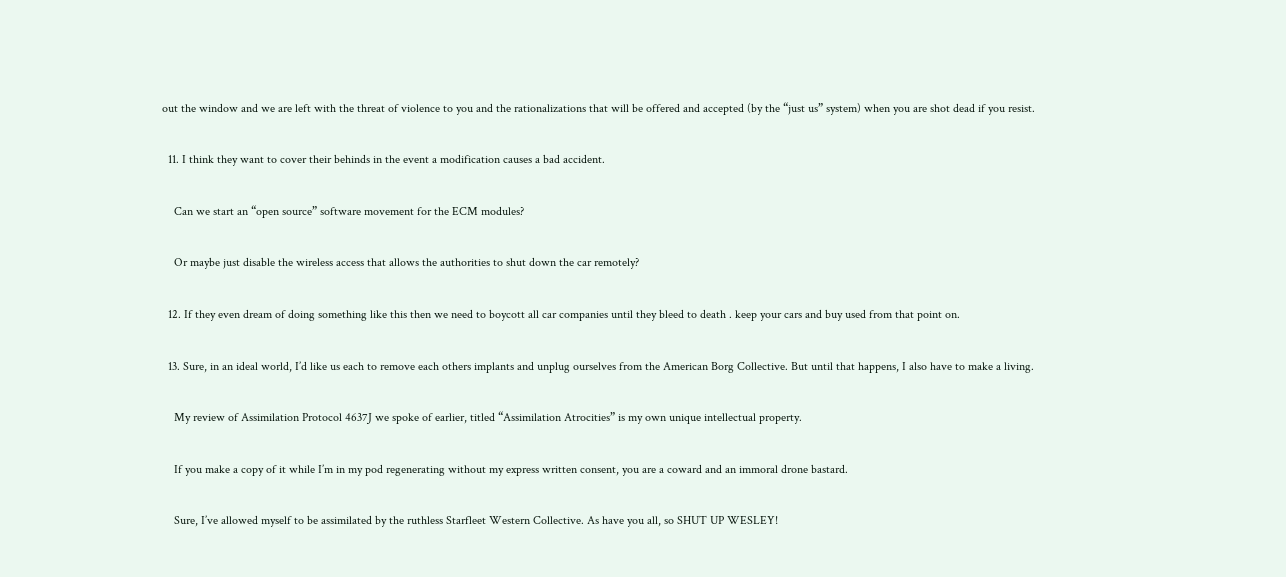out the window and we are left with the threat of violence to you and the rationalizations that will be offered and accepted (by the “just us” system) when you are shot dead if you resist.

  11. I think they want to cover their behinds in the event a modification causes a bad accident.

    Can we start an “open source” software movement for the ECM modules?

    Or maybe just disable the wireless access that allows the authorities to shut down the car remotely?

  12. If they even dream of doing something like this then we need to boycott all car companies until they bleed to death . keep your cars and buy used from that point on.

  13. Sure, in an ideal world, I’d like us each to remove each others implants and unplug ourselves from the American Borg Collective. But until that happens, I also have to make a living.

    My review of Assimilation Protocol 4637J we spoke of earlier, titled “Assimilation Atrocities” is my own unique intellectual property.

    If you make a copy of it while I’m in my pod regenerating without my express written consent, you are a coward and an immoral drone bastard.

    Sure, I’ve allowed myself to be assimilated by the ruthless Starfleet Western Collective. As have you all, so SHUT UP WESLEY!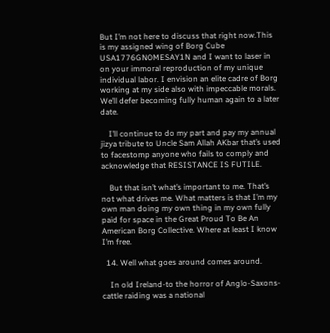But I’m not here to discuss that right now.This is my assigned wing of Borg Cube USA1776GN0MESAY1N and I want to laser in on your immoral reproduction of my unique individual labor. I envision an elite cadre of Borg working at my side also with impeccable morals. We’ll defer becoming fully human again to a later date.

    I’ll continue to do my part and pay my annual jizya tribute to Uncle Sam Allah AKbar that’s used to facestomp anyone who fails to comply and acknowledge that RESISTANCE IS FUTILE.

    But that isn’t what’s important to me. That’s not what drives me. What matters is that I’m my own man doing my own thing in my own fully paid for space in the Great Proud To Be An American Borg Collective. Where at least I know I’m free.

  14. Well what goes around comes around.

    In old Ireland-to the horror of Anglo-Saxons-cattle raiding was a national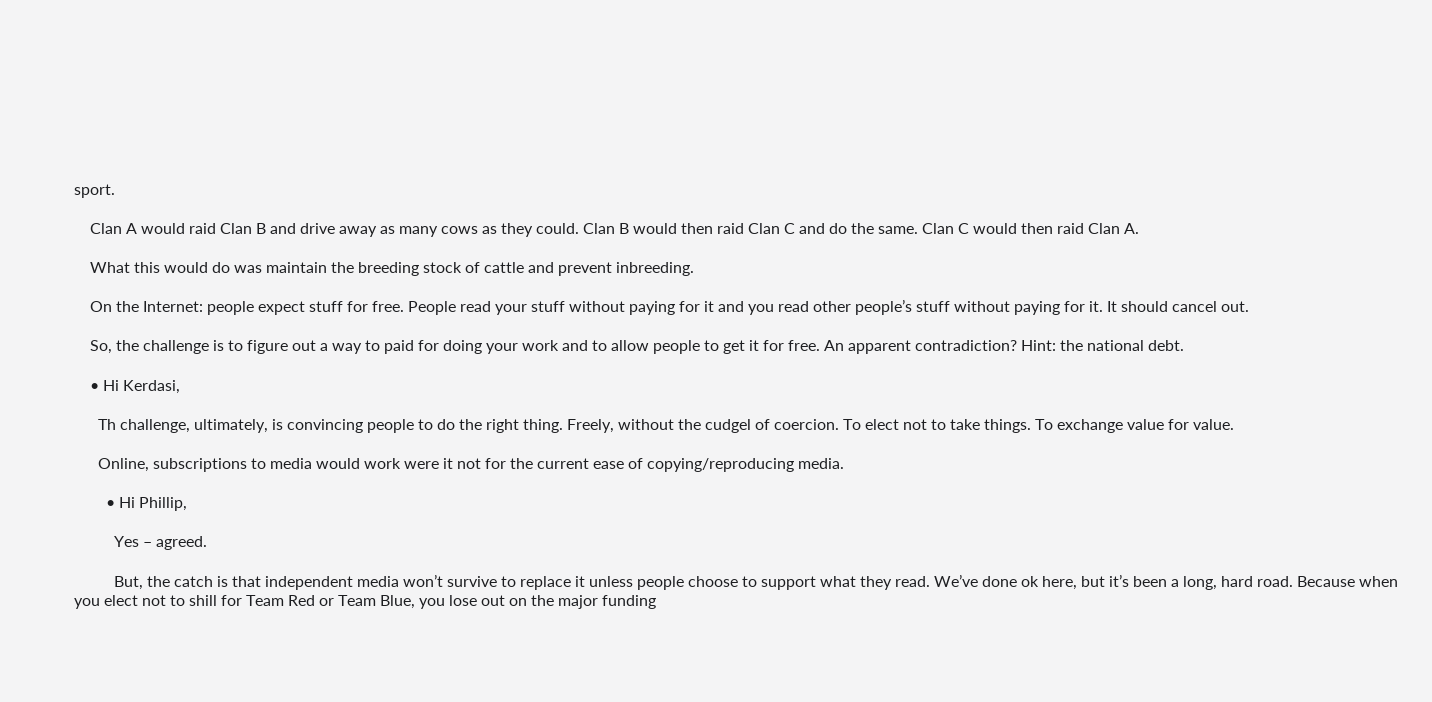sport.

    Clan A would raid Clan B and drive away as many cows as they could. Clan B would then raid Clan C and do the same. Clan C would then raid Clan A.

    What this would do was maintain the breeding stock of cattle and prevent inbreeding.

    On the Internet: people expect stuff for free. People read your stuff without paying for it and you read other people’s stuff without paying for it. It should cancel out.

    So, the challenge is to figure out a way to paid for doing your work and to allow people to get it for free. An apparent contradiction? Hint: the national debt.

    • Hi Kerdasi,

      Th challenge, ultimately, is convincing people to do the right thing. Freely, without the cudgel of coercion. To elect not to take things. To exchange value for value.

      Online, subscriptions to media would work were it not for the current ease of copying/reproducing media.

        • Hi Phillip,

          Yes – agreed.

          But, the catch is that independent media won’t survive to replace it unless people choose to support what they read. We’ve done ok here, but it’s been a long, hard road. Because when you elect not to shill for Team Red or Team Blue, you lose out on the major funding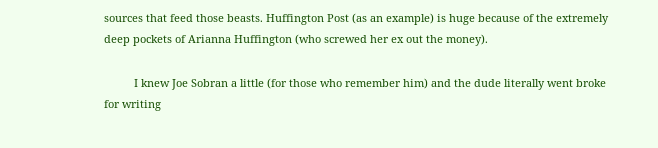sources that feed those beasts. Huffington Post (as an example) is huge because of the extremely deep pockets of Arianna Huffington (who screwed her ex out the money).

          I knew Joe Sobran a little (for those who remember him) and the dude literally went broke for writing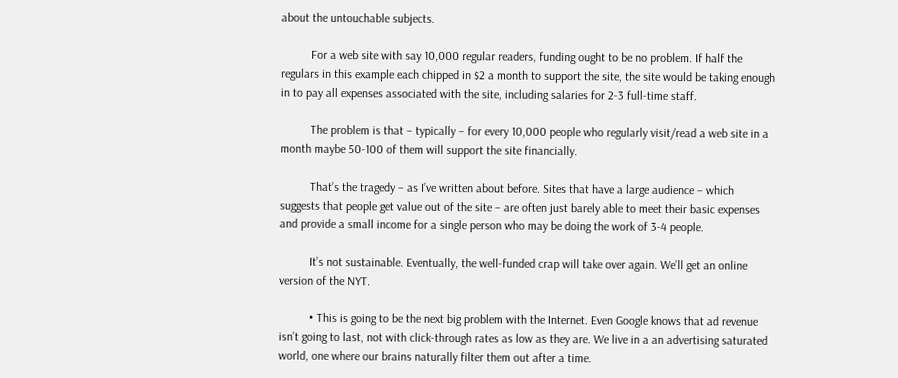about the untouchable subjects.

          For a web site with say 10,000 regular readers, funding ought to be no problem. If half the regulars in this example each chipped in $2 a month to support the site, the site would be taking enough in to pay all expenses associated with the site, including salaries for 2-3 full-time staff.

          The problem is that – typically – for every 10,000 people who regularly visit/read a web site in a month maybe 50-100 of them will support the site financially.

          That’s the tragedy – as I’ve written about before. Sites that have a large audience – which suggests that people get value out of the site – are often just barely able to meet their basic expenses and provide a small income for a single person who may be doing the work of 3-4 people.

          It’s not sustainable. Eventually, the well-funded crap will take over again. We’ll get an online version of the NYT.

          • This is going to be the next big problem with the Internet. Even Google knows that ad revenue isn’t going to last, not with click-through rates as low as they are. We live in a an advertising saturated world, one where our brains naturally filter them out after a time.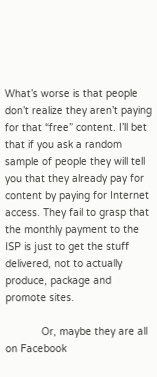What’s worse is that people don’t realize they aren’t paying for that “free” content. I’ll bet that if you ask a random sample of people they will tell you that they already pay for content by paying for Internet access. They fail to grasp that the monthly payment to the ISP is just to get the stuff delivered, not to actually produce, package and promote sites.

            Or, maybe they are all on Facebook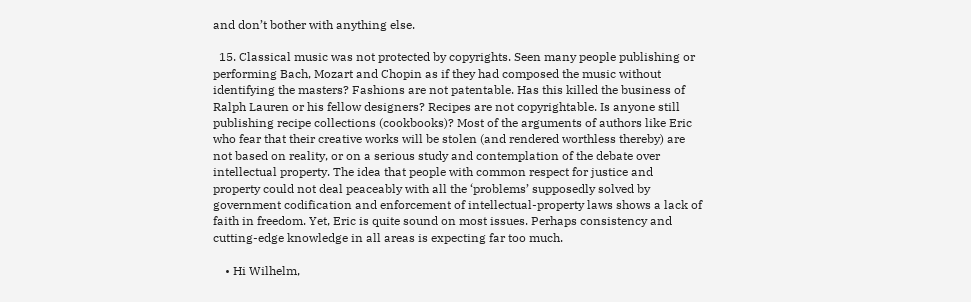and don’t bother with anything else.

  15. Classical music was not protected by copyrights. Seen many people publishing or performing Bach, Mozart and Chopin as if they had composed the music without identifying the masters? Fashions are not patentable. Has this killed the business of Ralph Lauren or his fellow designers? Recipes are not copyrightable. Is anyone still publishing recipe collections (cookbooks)? Most of the arguments of authors like Eric who fear that their creative works will be stolen (and rendered worthless thereby) are not based on reality, or on a serious study and contemplation of the debate over intellectual property. The idea that people with common respect for justice and property could not deal peaceably with all the ‘problems’ supposedly solved by government codification and enforcement of intellectual-property laws shows a lack of faith in freedom. Yet, Eric is quite sound on most issues. Perhaps consistency and cutting-edge knowledge in all areas is expecting far too much.

    • Hi Wilhelm,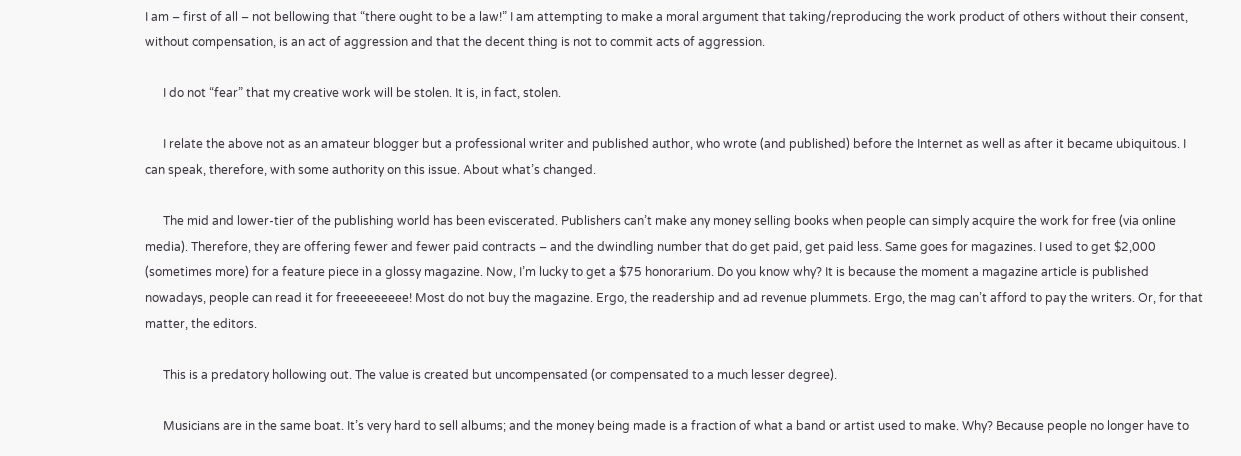I am – first of all – not bellowing that “there ought to be a law!” I am attempting to make a moral argument that taking/reproducing the work product of others without their consent, without compensation, is an act of aggression and that the decent thing is not to commit acts of aggression.

      I do not “fear” that my creative work will be stolen. It is, in fact, stolen.

      I relate the above not as an amateur blogger but a professional writer and published author, who wrote (and published) before the Internet as well as after it became ubiquitous. I can speak, therefore, with some authority on this issue. About what’s changed.

      The mid and lower-tier of the publishing world has been eviscerated. Publishers can’t make any money selling books when people can simply acquire the work for free (via online media). Therefore, they are offering fewer and fewer paid contracts – and the dwindling number that do get paid, get paid less. Same goes for magazines. I used to get $2,000 (sometimes more) for a feature piece in a glossy magazine. Now, I’m lucky to get a $75 honorarium. Do you know why? It is because the moment a magazine article is published nowadays, people can read it for freeeeeeeee! Most do not buy the magazine. Ergo, the readership and ad revenue plummets. Ergo, the mag can’t afford to pay the writers. Or, for that matter, the editors.

      This is a predatory hollowing out. The value is created but uncompensated (or compensated to a much lesser degree).

      Musicians are in the same boat. It’s very hard to sell albums; and the money being made is a fraction of what a band or artist used to make. Why? Because people no longer have to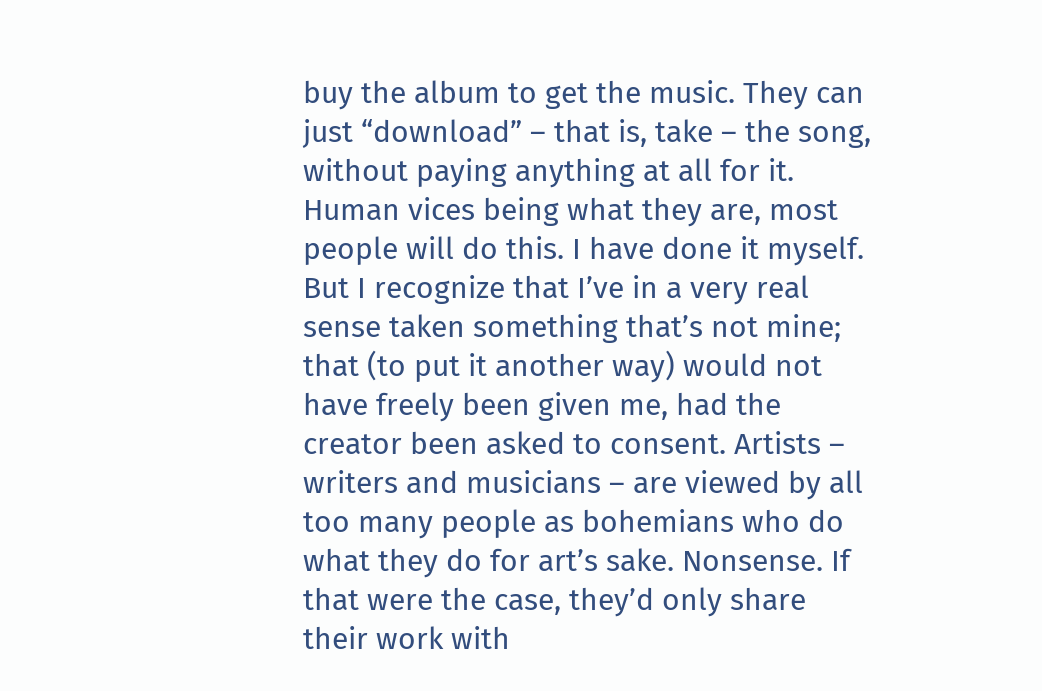buy the album to get the music. They can just “download” – that is, take – the song, without paying anything at all for it. Human vices being what they are, most people will do this. I have done it myself. But I recognize that I’ve in a very real sense taken something that’s not mine; that (to put it another way) would not have freely been given me, had the creator been asked to consent. Artists – writers and musicians – are viewed by all too many people as bohemians who do what they do for art’s sake. Nonsense. If that were the case, they’d only share their work with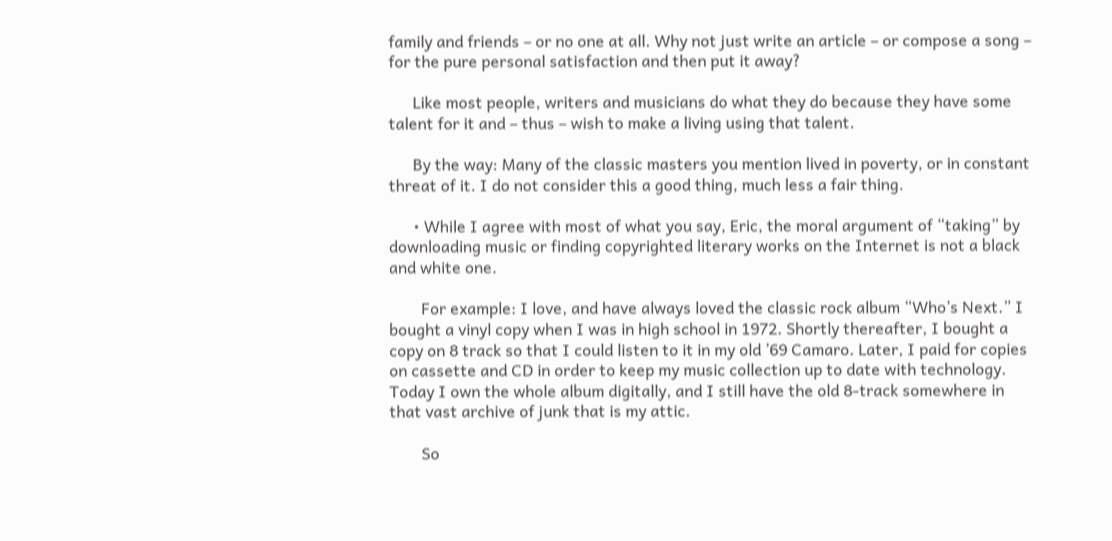family and friends – or no one at all. Why not just write an article – or compose a song – for the pure personal satisfaction and then put it away?

      Like most people, writers and musicians do what they do because they have some talent for it and – thus – wish to make a living using that talent.

      By the way: Many of the classic masters you mention lived in poverty, or in constant threat of it. I do not consider this a good thing, much less a fair thing.

      • While I agree with most of what you say, Eric, the moral argument of “taking” by downloading music or finding copyrighted literary works on the Internet is not a black and white one.

        For example: I love, and have always loved the classic rock album “Who’s Next.” I bought a vinyl copy when I was in high school in 1972. Shortly thereafter, I bought a copy on 8 track so that I could listen to it in my old ’69 Camaro. Later, I paid for copies on cassette and CD in order to keep my music collection up to date with technology. Today I own the whole album digitally, and I still have the old 8-track somewhere in that vast archive of junk that is my attic.

        So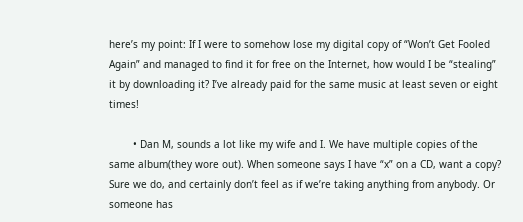here’s my point: If I were to somehow lose my digital copy of “Won’t Get Fooled Again” and managed to find it for free on the Internet, how would I be “stealing” it by downloading it? I’ve already paid for the same music at least seven or eight times!

        • Dan M, sounds a lot like my wife and I. We have multiple copies of the same album(they wore out). When someone says I have “x” on a CD, want a copy? Sure we do, and certainly don’t feel as if we’re taking anything from anybody. Or someone has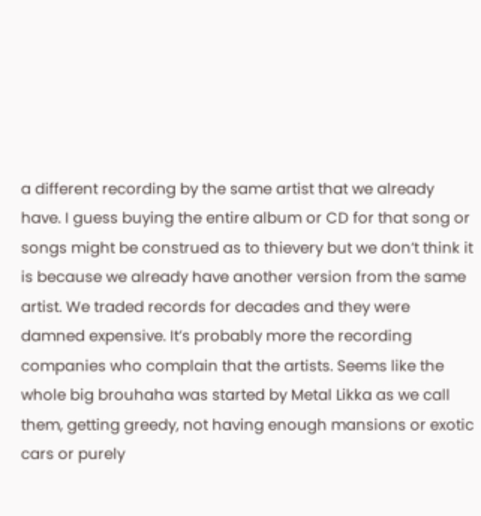a different recording by the same artist that we already have. I guess buying the entire album or CD for that song or songs might be construed as to thievery but we don’t think it is because we already have another version from the same artist. We traded records for decades and they were damned expensive. It’s probably more the recording companies who complain that the artists. Seems like the whole big brouhaha was started by Metal Likka as we call them, getting greedy, not having enough mansions or exotic cars or purely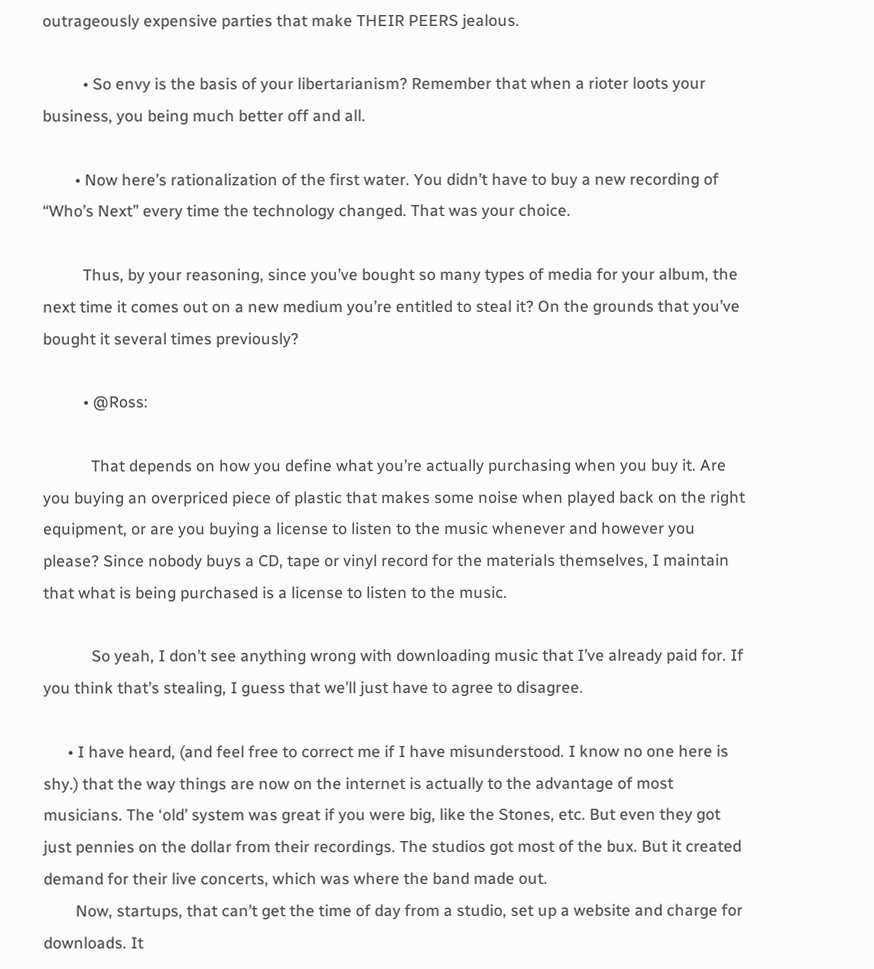outrageously expensive parties that make THEIR PEERS jealous.

          • So envy is the basis of your libertarianism? Remember that when a rioter loots your business, you being much better off and all.

        • Now here’s rationalization of the first water. You didn’t have to buy a new recording of “Who’s Next” every time the technology changed. That was your choice.

          Thus, by your reasoning, since you’ve bought so many types of media for your album, the next time it comes out on a new medium you’re entitled to steal it? On the grounds that you’ve bought it several times previously?

          • @Ross:

            That depends on how you define what you’re actually purchasing when you buy it. Are you buying an overpriced piece of plastic that makes some noise when played back on the right equipment, or are you buying a license to listen to the music whenever and however you please? Since nobody buys a CD, tape or vinyl record for the materials themselves, I maintain that what is being purchased is a license to listen to the music.

            So yeah, I don’t see anything wrong with downloading music that I’ve already paid for. If you think that’s stealing, I guess that we’ll just have to agree to disagree.

      • I have heard, (and feel free to correct me if I have misunderstood. I know no one here is shy.) that the way things are now on the internet is actually to the advantage of most musicians. The ‘old’ system was great if you were big, like the Stones, etc. But even they got just pennies on the dollar from their recordings. The studios got most of the bux. But it created demand for their live concerts, which was where the band made out.
        Now, startups, that can’t get the time of day from a studio, set up a website and charge for downloads. It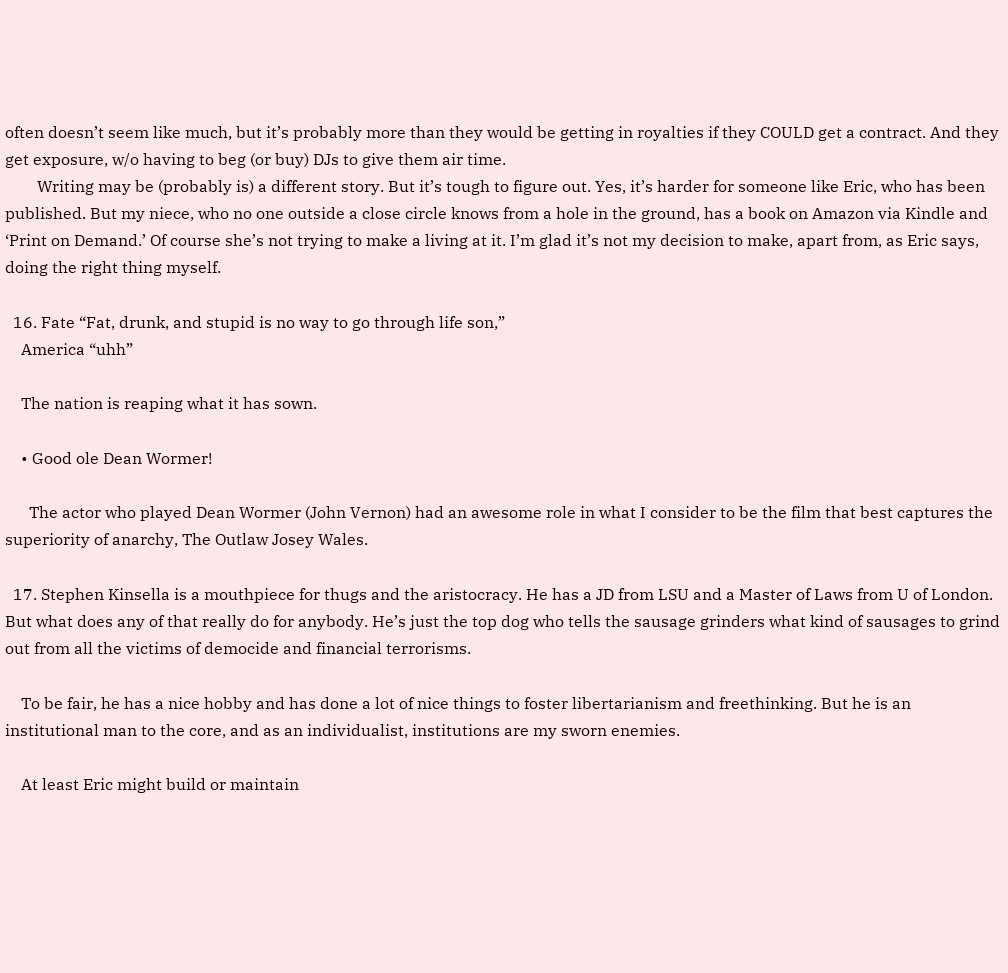often doesn’t seem like much, but it’s probably more than they would be getting in royalties if they COULD get a contract. And they get exposure, w/o having to beg (or buy) DJs to give them air time.
        Writing may be (probably is) a different story. But it’s tough to figure out. Yes, it’s harder for someone like Eric, who has been published. But my niece, who no one outside a close circle knows from a hole in the ground, has a book on Amazon via Kindle and ‘Print on Demand.’ Of course she’s not trying to make a living at it. I’m glad it’s not my decision to make, apart from, as Eric says, doing the right thing myself.

  16. Fate “Fat, drunk, and stupid is no way to go through life son,”
    America “uhh”

    The nation is reaping what it has sown.

    • Good ole Dean Wormer!

      The actor who played Dean Wormer (John Vernon) had an awesome role in what I consider to be the film that best captures the superiority of anarchy, The Outlaw Josey Wales.

  17. Stephen Kinsella is a mouthpiece for thugs and the aristocracy. He has a JD from LSU and a Master of Laws from U of London. But what does any of that really do for anybody. He’s just the top dog who tells the sausage grinders what kind of sausages to grind out from all the victims of democide and financial terrorisms.

    To be fair, he has a nice hobby and has done a lot of nice things to foster libertarianism and freethinking. But he is an institutional man to the core, and as an individualist, institutions are my sworn enemies.

    At least Eric might build or maintain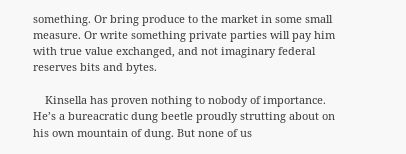something. Or bring produce to the market in some small measure. Or write something private parties will pay him with true value exchanged, and not imaginary federal reserves bits and bytes.

    Kinsella has proven nothing to nobody of importance. He’s a bureacratic dung beetle proudly strutting about on his own mountain of dung. But none of us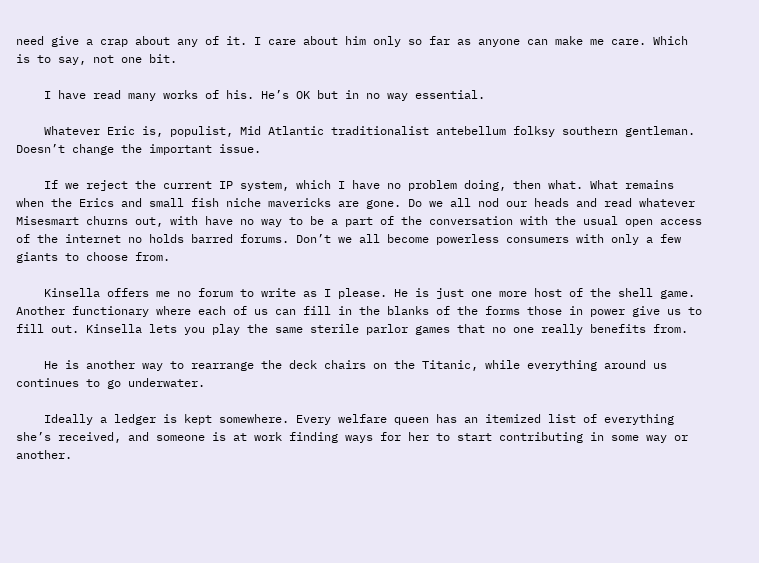need give a crap about any of it. I care about him only so far as anyone can make me care. Which is to say, not one bit.

    I have read many works of his. He’s OK but in no way essential.

    Whatever Eric is, populist, Mid Atlantic traditionalist antebellum folksy southern gentleman. Doesn’t change the important issue.

    If we reject the current IP system, which I have no problem doing, then what. What remains when the Erics and small fish niche mavericks are gone. Do we all nod our heads and read whatever Misesmart churns out, with have no way to be a part of the conversation with the usual open access of the internet no holds barred forums. Don’t we all become powerless consumers with only a few giants to choose from.

    Kinsella offers me no forum to write as I please. He is just one more host of the shell game. Another functionary where each of us can fill in the blanks of the forms those in power give us to fill out. Kinsella lets you play the same sterile parlor games that no one really benefits from.

    He is another way to rearrange the deck chairs on the Titanic, while everything around us continues to go underwater.

    Ideally a ledger is kept somewhere. Every welfare queen has an itemized list of everything she’s received, and someone is at work finding ways for her to start contributing in some way or another.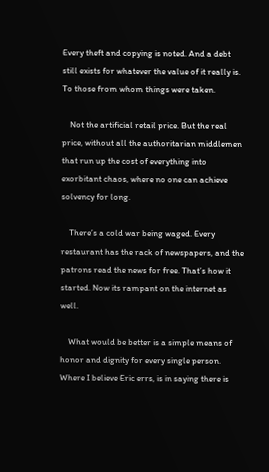Every theft and copying is noted. And a debt still exists for whatever the value of it really is. To those from whom things were taken.

    Not the artificial retail price. But the real price, without all the authoritarian middlemen that run up the cost of everything into exorbitant chaos, where no one can achieve solvency for long.

    There’s a cold war being waged. Every restaurant has the rack of newspapers, and the patrons read the news for free. That’s how it started. Now its rampant on the internet as well.

    What would be better is a simple means of honor and dignity for every single person. Where I believe Eric errs, is in saying there is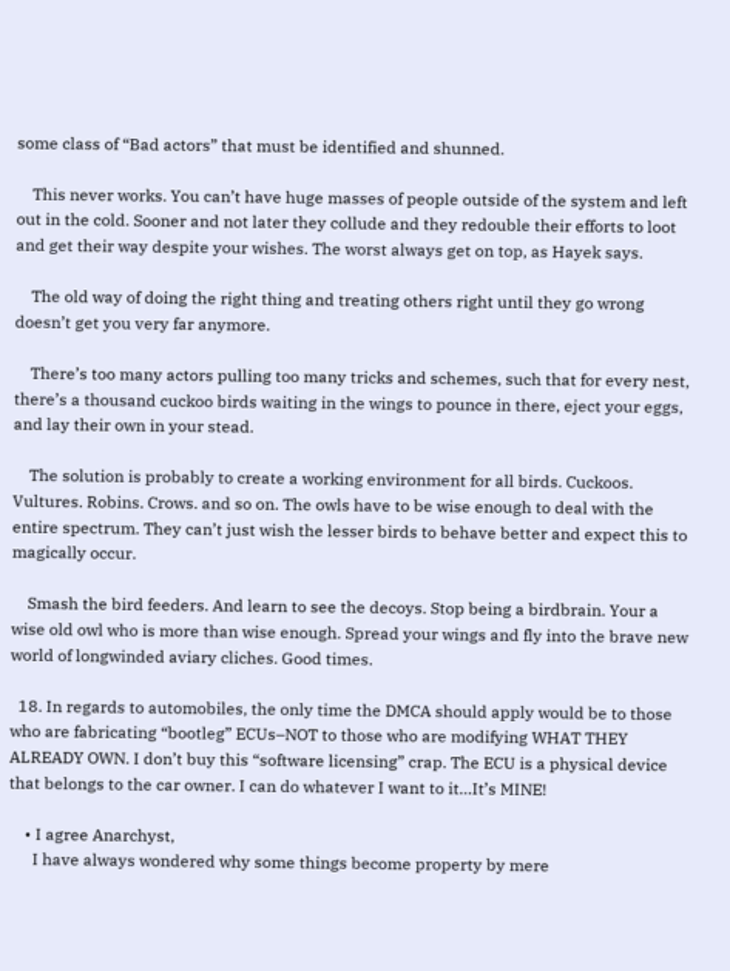some class of “Bad actors” that must be identified and shunned.

    This never works. You can’t have huge masses of people outside of the system and left out in the cold. Sooner and not later they collude and they redouble their efforts to loot and get their way despite your wishes. The worst always get on top, as Hayek says.

    The old way of doing the right thing and treating others right until they go wrong doesn’t get you very far anymore.

    There’s too many actors pulling too many tricks and schemes, such that for every nest, there’s a thousand cuckoo birds waiting in the wings to pounce in there, eject your eggs, and lay their own in your stead.

    The solution is probably to create a working environment for all birds. Cuckoos. Vultures. Robins. Crows. and so on. The owls have to be wise enough to deal with the entire spectrum. They can’t just wish the lesser birds to behave better and expect this to magically occur.

    Smash the bird feeders. And learn to see the decoys. Stop being a birdbrain. Your a wise old owl who is more than wise enough. Spread your wings and fly into the brave new world of longwinded aviary cliches. Good times.

  18. In regards to automobiles, the only time the DMCA should apply would be to those who are fabricating “bootleg” ECUs–NOT to those who are modifying WHAT THEY ALREADY OWN. I don’t buy this “software licensing” crap. The ECU is a physical device that belongs to the car owner. I can do whatever I want to it…It’s MINE!

    • I agree Anarchyst,
      I have always wondered why some things become property by mere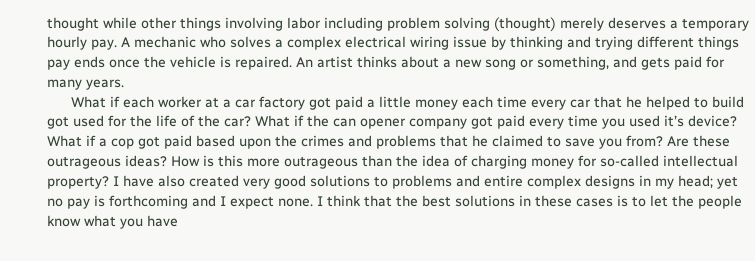thought while other things involving labor including problem solving (thought) merely deserves a temporary hourly pay. A mechanic who solves a complex electrical wiring issue by thinking and trying different things pay ends once the vehicle is repaired. An artist thinks about a new song or something, and gets paid for many years.
      What if each worker at a car factory got paid a little money each time every car that he helped to build got used for the life of the car? What if the can opener company got paid every time you used it’s device? What if a cop got paid based upon the crimes and problems that he claimed to save you from? Are these outrageous ideas? How is this more outrageous than the idea of charging money for so-called intellectual property? I have also created very good solutions to problems and entire complex designs in my head; yet no pay is forthcoming and I expect none. I think that the best solutions in these cases is to let the people know what you have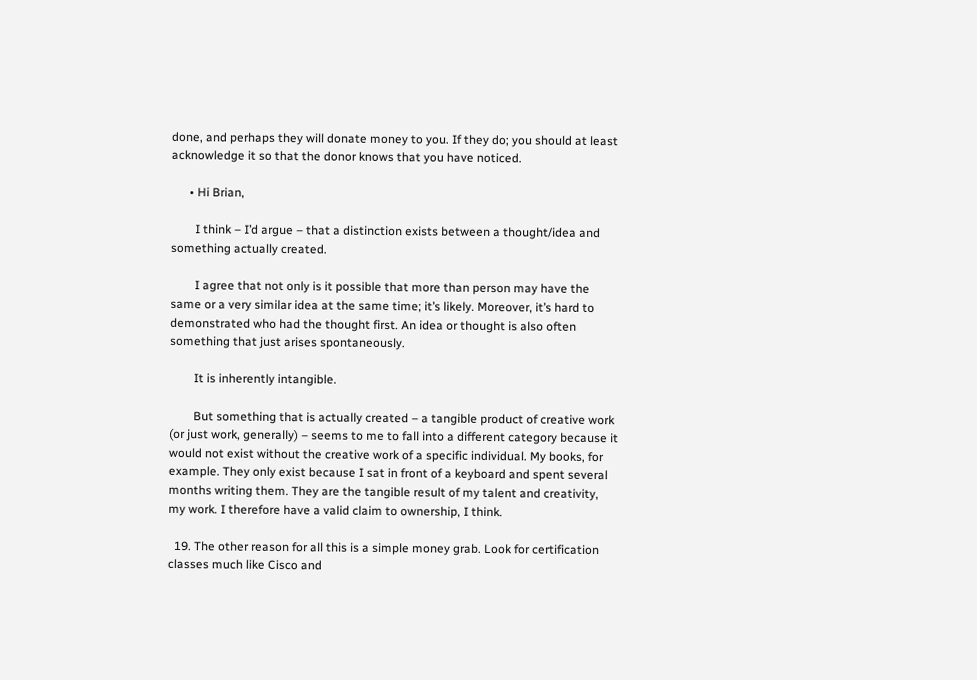done, and perhaps they will donate money to you. If they do; you should at least acknowledge it so that the donor knows that you have noticed.

      • Hi Brian,

        I think – I’d argue – that a distinction exists between a thought/idea and something actually created.

        I agree that not only is it possible that more than person may have the same or a very similar idea at the same time; it’s likely. Moreover, it’s hard to demonstrated who had the thought first. An idea or thought is also often something that just arises spontaneously.

        It is inherently intangible.

        But something that is actually created – a tangible product of creative work (or just work, generally) – seems to me to fall into a different category because it would not exist without the creative work of a specific individual. My books, for example. They only exist because I sat in front of a keyboard and spent several months writing them. They are the tangible result of my talent and creativity, my work. I therefore have a valid claim to ownership, I think.

  19. The other reason for all this is a simple money grab. Look for certification classes much like Cisco and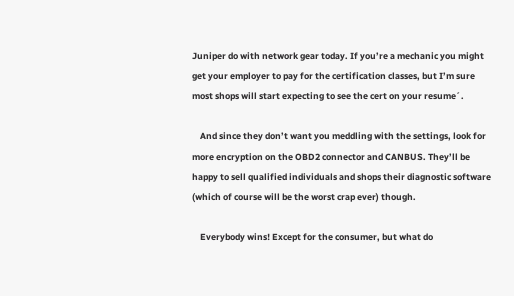Juniper do with network gear today. If you’re a mechanic you might get your employer to pay for the certification classes, but I’m sure most shops will start expecting to see the cert on your resume´.

    And since they don’t want you meddling with the settings, look for more encryption on the OBD2 connector and CANBUS. They’ll be happy to sell qualified individuals and shops their diagnostic software (which of course will be the worst crap ever) though.

    Everybody wins! Except for the consumer, but what do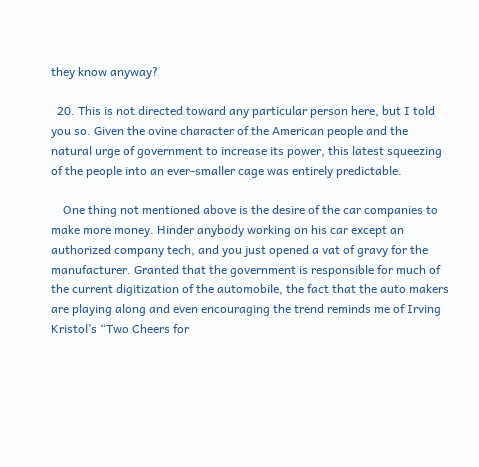they know anyway?

  20. This is not directed toward any particular person here, but I told you so. Given the ovine character of the American people and the natural urge of government to increase its power, this latest squeezing of the people into an ever-smaller cage was entirely predictable.

    One thing not mentioned above is the desire of the car companies to make more money. Hinder anybody working on his car except an authorized company tech, and you just opened a vat of gravy for the manufacturer. Granted that the government is responsible for much of the current digitization of the automobile, the fact that the auto makers are playing along and even encouraging the trend reminds me of Irving Kristol’s “Two Cheers for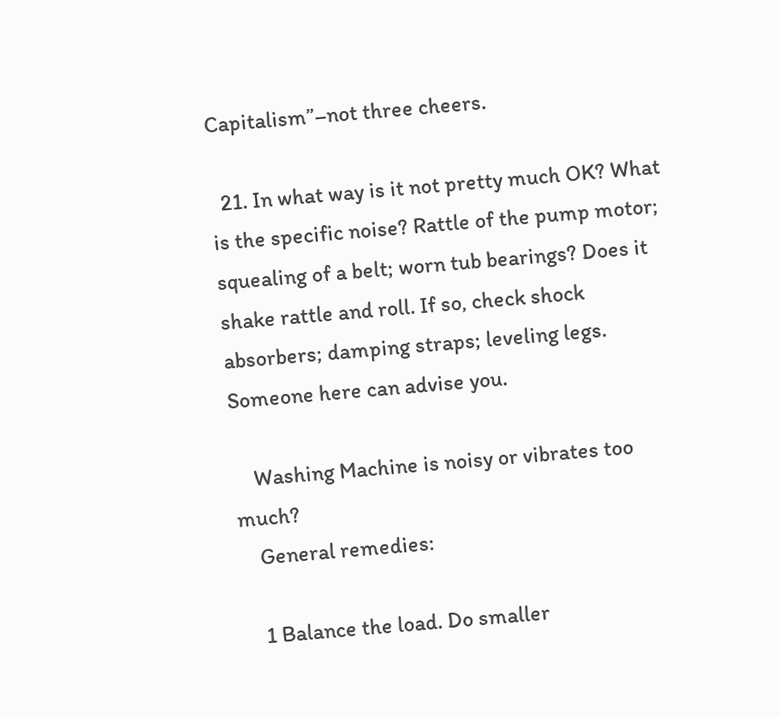Capitalism”–not three cheers.

  21. In what way is it not pretty much OK? What is the specific noise? Rattle of the pump motor; squealing of a belt; worn tub bearings? Does it shake rattle and roll. If so, check shock absorbers; damping straps; leveling legs. Someone here can advise you.

    Washing Machine is noisy or vibrates too much?
    General remedies:

    1 Balance the load. Do smaller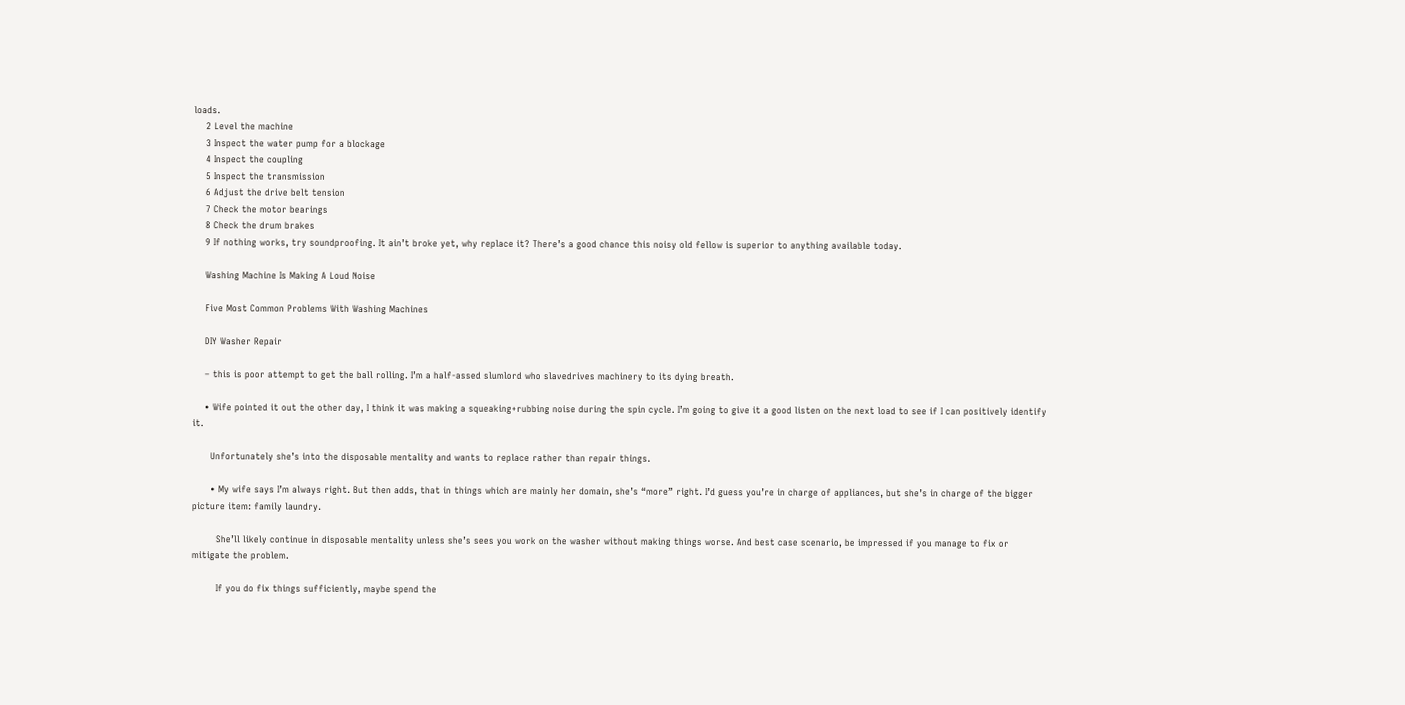loads.
    2 Level the machine
    3 Inspect the water pump for a blockage
    4 Inspect the coupling
    5 Inspect the transmission
    6 Adjust the drive belt tension
    7 Check the motor bearings
    8 Check the drum brakes
    9 If nothing works, try soundproofing. It ain’t broke yet, why replace it? There’s a good chance this noisy old fellow is superior to anything available today.

    Washing Machine Is Making A Loud Noise

    Five Most Common Problems With Washing Machines

    DIY Washer Repair

    – this is poor attempt to get the ball rolling. I’m a half-assed slumlord who slavedrives machinery to its dying breath.

    • Wife pointed it out the other day, I think it was making a squeaking+rubbing noise during the spin cycle. I’m going to give it a good listen on the next load to see if I can positively identify it.

      Unfortunately she’s into the disposable mentality and wants to replace rather than repair things.

      • My wife says I’m always right. But then adds, that in things which are mainly her domain, she’s “more” right. I’d guess you’re in charge of appliances, but she’s in charge of the bigger picture item: family laundry.

        She’ll likely continue in disposable mentality unless she’s sees you work on the washer without making things worse. And best case scenario, be impressed if you manage to fix or mitigate the problem.

        If you do fix things sufficiently, maybe spend the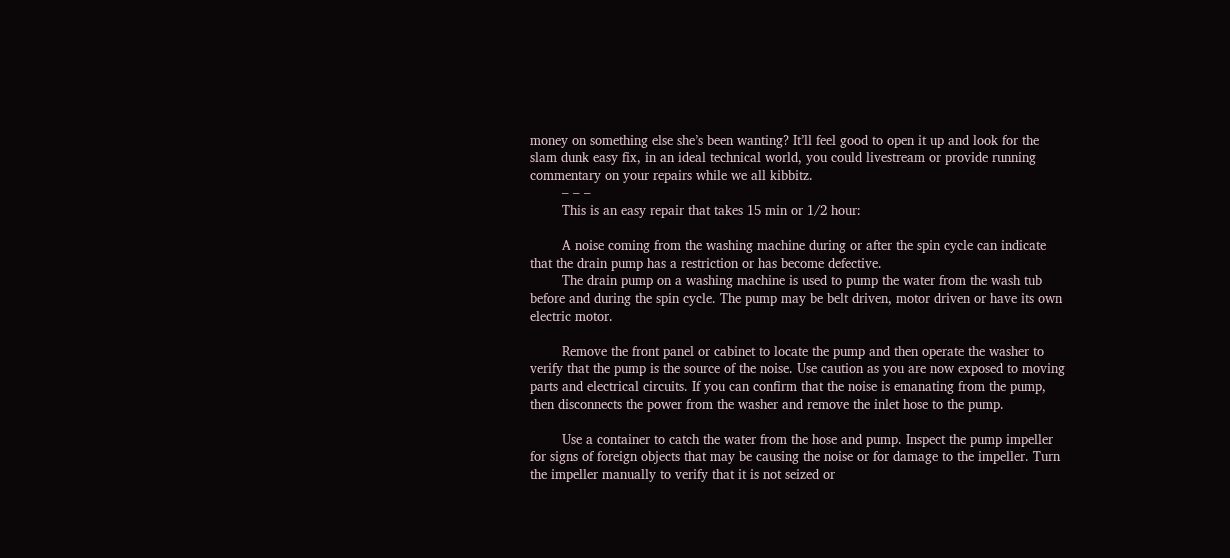money on something else she’s been wanting? It’ll feel good to open it up and look for the slam dunk easy fix, in an ideal technical world, you could livestream or provide running commentary on your repairs while we all kibbitz.
        – – –
        This is an easy repair that takes 15 min or 1/2 hour:

        A noise coming from the washing machine during or after the spin cycle can indicate that the drain pump has a restriction or has become defective.
        The drain pump on a washing machine is used to pump the water from the wash tub before and during the spin cycle. The pump may be belt driven, motor driven or have its own electric motor.

        Remove the front panel or cabinet to locate the pump and then operate the washer to verify that the pump is the source of the noise. Use caution as you are now exposed to moving parts and electrical circuits. If you can confirm that the noise is emanating from the pump, then disconnects the power from the washer and remove the inlet hose to the pump.

        Use a container to catch the water from the hose and pump. Inspect the pump impeller for signs of foreign objects that may be causing the noise or for damage to the impeller. Turn the impeller manually to verify that it is not seized or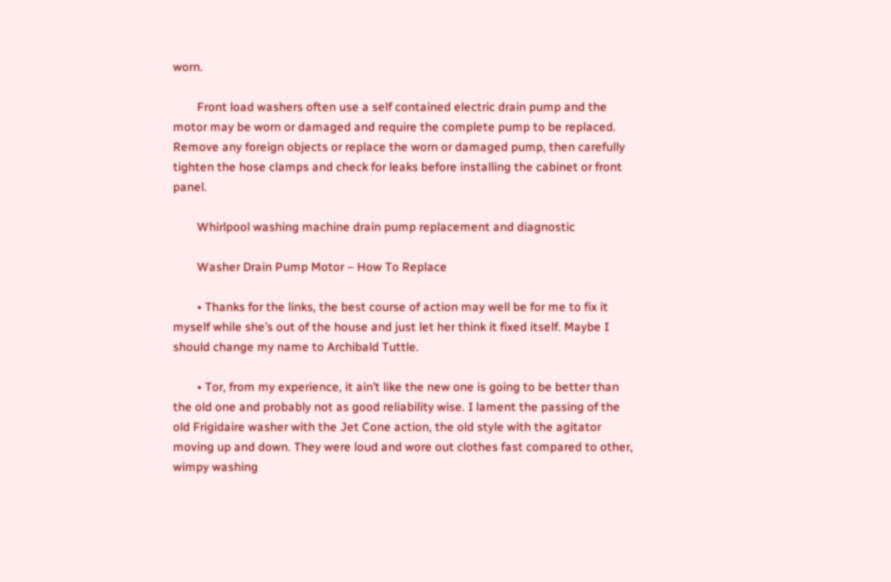worn.

        Front load washers often use a self contained electric drain pump and the motor may be worn or damaged and require the complete pump to be replaced. Remove any foreign objects or replace the worn or damaged pump, then carefully tighten the hose clamps and check for leaks before installing the cabinet or front panel.

        Whirlpool washing machine drain pump replacement and diagnostic

        Washer Drain Pump Motor – How To Replace

        • Thanks for the links, the best course of action may well be for me to fix it myself while she’s out of the house and just let her think it fixed itself. Maybe I should change my name to Archibald Tuttle.

        • Tor, from my experience, it ain’t like the new one is going to be better than the old one and probably not as good reliability wise. I lament the passing of the old Frigidaire washer with the Jet Cone action, the old style with the agitator moving up and down. They were loud and wore out clothes fast compared to other, wimpy washing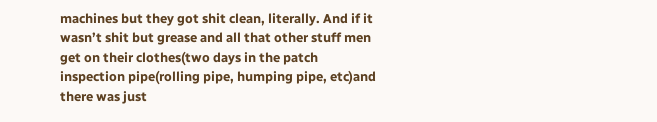machines but they got shit clean, literally. And if it wasn’t shit but grease and all that other stuff men get on their clothes(two days in the patch inspection pipe(rolling pipe, humping pipe, etc)and there was just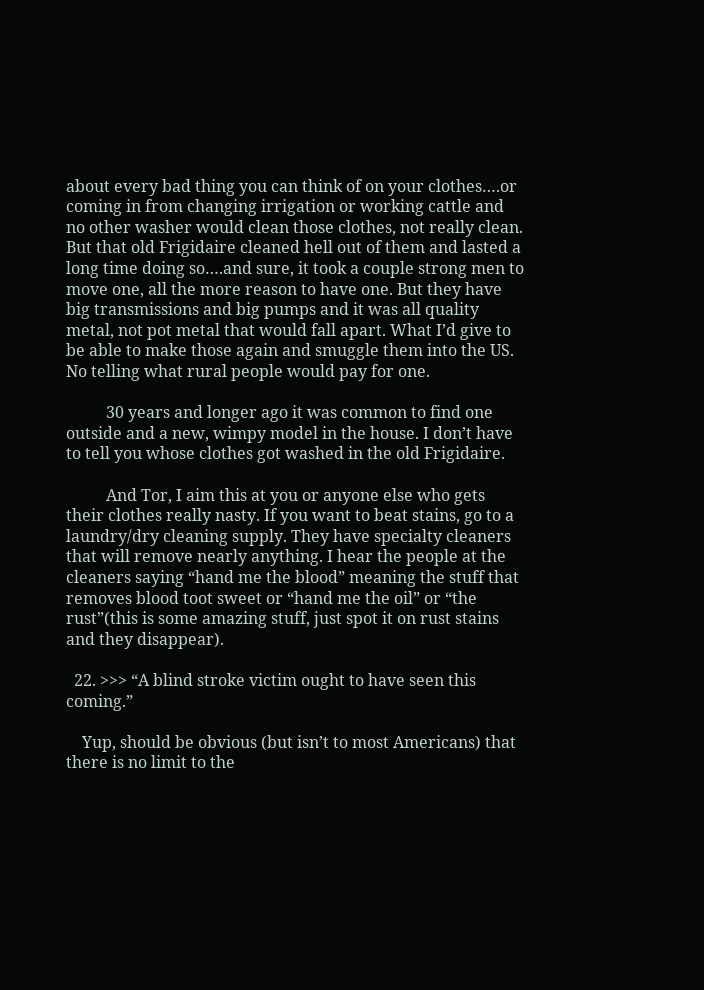about every bad thing you can think of on your clothes….or coming in from changing irrigation or working cattle and no other washer would clean those clothes, not really clean. But that old Frigidaire cleaned hell out of them and lasted a long time doing so….and sure, it took a couple strong men to move one, all the more reason to have one. But they have big transmissions and big pumps and it was all quality metal, not pot metal that would fall apart. What I’d give to be able to make those again and smuggle them into the US. No telling what rural people would pay for one.

          30 years and longer ago it was common to find one outside and a new, wimpy model in the house. I don’t have to tell you whose clothes got washed in the old Frigidaire.

          And Tor, I aim this at you or anyone else who gets their clothes really nasty. If you want to beat stains, go to a laundry/dry cleaning supply. They have specialty cleaners that will remove nearly anything. I hear the people at the cleaners saying “hand me the blood” meaning the stuff that removes blood toot sweet or “hand me the oil” or “the rust”(this is some amazing stuff, just spot it on rust stains and they disappear).

  22. >>> “A blind stroke victim ought to have seen this coming.”

    Yup, should be obvious (but isn’t to most Americans) that there is no limit to the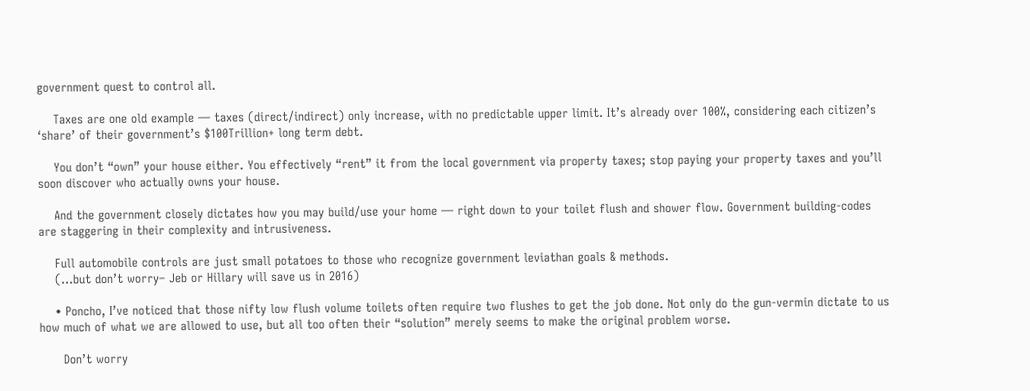government quest to control all.

    Taxes are one old example — taxes (direct/indirect) only increase, with no predictable upper limit. It’s already over 100%, considering each citizen’s ‘share’ of their government’s $100Trillion+ long term debt.

    You don’t “own” your house either. You effectively “rent” it from the local government via property taxes; stop paying your property taxes and you’ll soon discover who actually owns your house.

    And the government closely dictates how you may build/use your home — right down to your toilet flush and shower flow. Government building-codes are staggering in their complexity and intrusiveness.

    Full automobile controls are just small potatoes to those who recognize government leviathan goals & methods.
    (…but don’t worry– Jeb or Hillary will save us in 2016)

    • Poncho, I’ve noticed that those nifty low flush volume toilets often require two flushes to get the job done. Not only do the gun-vermin dictate to us how much of what we are allowed to use, but all too often their “solution” merely seems to make the original problem worse.

      Don’t worry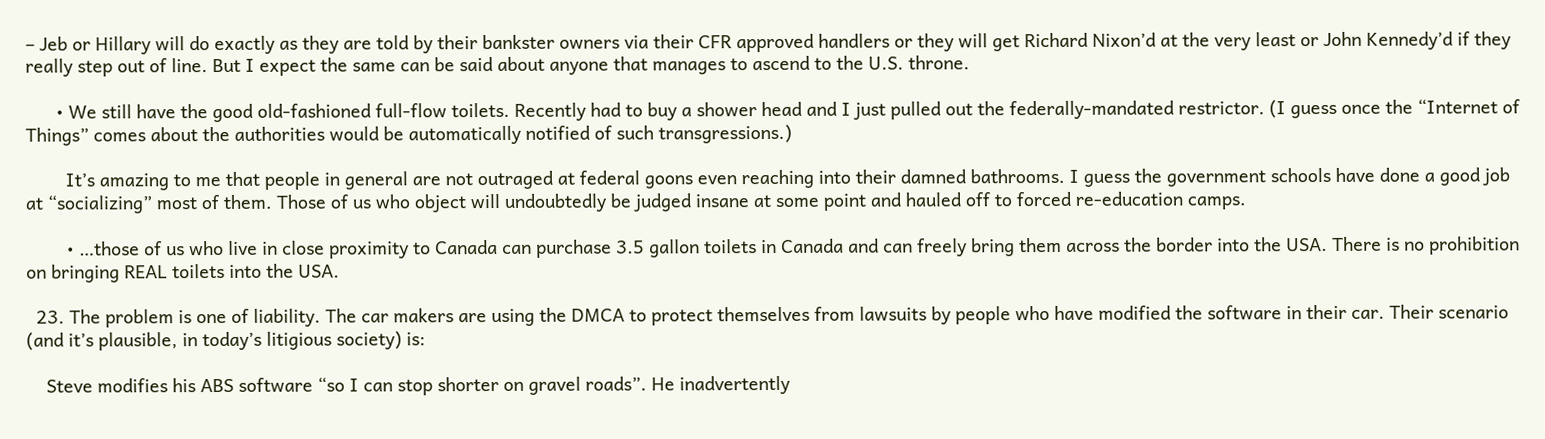– Jeb or Hillary will do exactly as they are told by their bankster owners via their CFR approved handlers or they will get Richard Nixon’d at the very least or John Kennedy’d if they really step out of line. But I expect the same can be said about anyone that manages to ascend to the U.S. throne.

      • We still have the good old-fashioned full-flow toilets. Recently had to buy a shower head and I just pulled out the federally-mandated restrictor. (I guess once the “Internet of Things” comes about the authorities would be automatically notified of such transgressions.)

        It’s amazing to me that people in general are not outraged at federal goons even reaching into their damned bathrooms. I guess the government schools have done a good job at “socializing” most of them. Those of us who object will undoubtedly be judged insane at some point and hauled off to forced re-education camps.

        • …those of us who live in close proximity to Canada can purchase 3.5 gallon toilets in Canada and can freely bring them across the border into the USA. There is no prohibition on bringing REAL toilets into the USA.

  23. The problem is one of liability. The car makers are using the DMCA to protect themselves from lawsuits by people who have modified the software in their car. Their scenario (and it’s plausible, in today’s litigious society) is:

    Steve modifies his ABS software “so I can stop shorter on gravel roads”. He inadvertently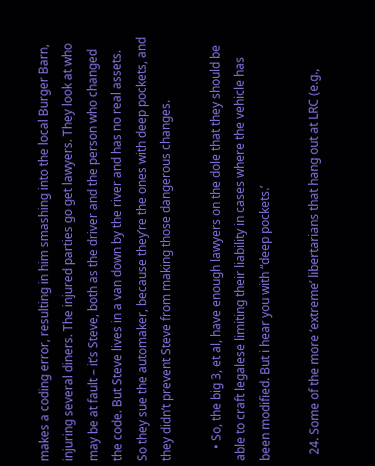makes a coding error, resulting in him smashing into the local Burger Barn, injuring several diners. The injured parties go get lawyers. They look at who may be at fault – it’s Steve, both as the driver and the person who changed the code. But Steve lives in a van down by the river and has no real assets. So they sue the automaker, because they’re the ones with deep pockets, and they didn’t prevent Steve from making those dangerous changes.

    • So, the big 3, et al, have enough lawyers on the dole that they should be able to craft legalese limiting their liability in cases where the vehicle has been modified. But i hear you with “deep pockets.’

  24. Some of the more ‘extreme’ libertarians that hang out at LRC (e.g.,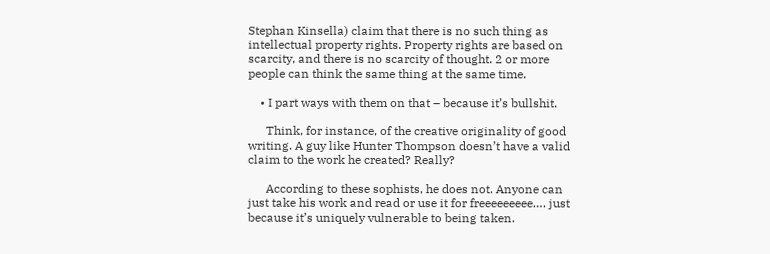Stephan Kinsella) claim that there is no such thing as intellectual property rights. Property rights are based on scarcity, and there is no scarcity of thought. 2 or more people can think the same thing at the same time.

    • I part ways with them on that – because it’s bullshit.

      Think, for instance, of the creative originality of good writing. A guy like Hunter Thompson doesn’t have a valid claim to the work he created? Really?

      According to these sophists, he does not. Anyone can just take his work and read or use it for freeeeeeeee…. just because it’s uniquely vulnerable to being taken.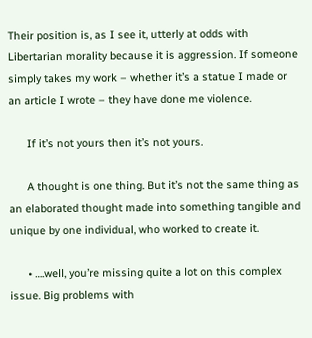Their position is, as I see it, utterly at odds with Libertarian morality because it is aggression. If someone simply takes my work – whether it’s a statue I made or an article I wrote – they have done me violence.

      If it’s not yours then it’s not yours.

      A thought is one thing. But it’s not the same thing as an elaborated thought made into something tangible and unique by one individual, who worked to create it.

      • ….well, you’re missing quite a lot on this complex issue. Big problems with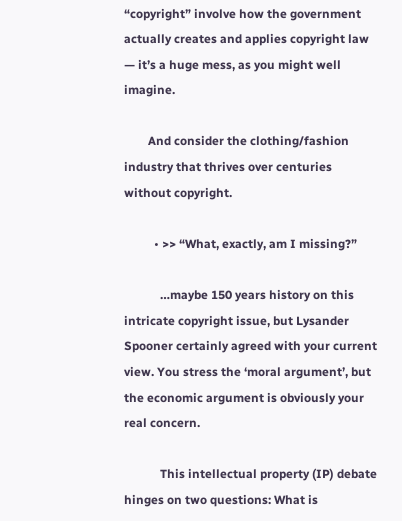“copyright” involve how the government actually creates and applies copyright law — it’s a huge mess, as you might well imagine.

        And consider the clothing/fashion industry that thrives over centuries without copyright.

          • >> “What, exactly, am I missing?”

            …maybe 150 years history on this intricate copyright issue, but Lysander Spooner certainly agreed with your current view. You stress the ‘moral argument’, but the economic argument is obviously your real concern.

            This intellectual property (IP) debate hinges on two questions: What is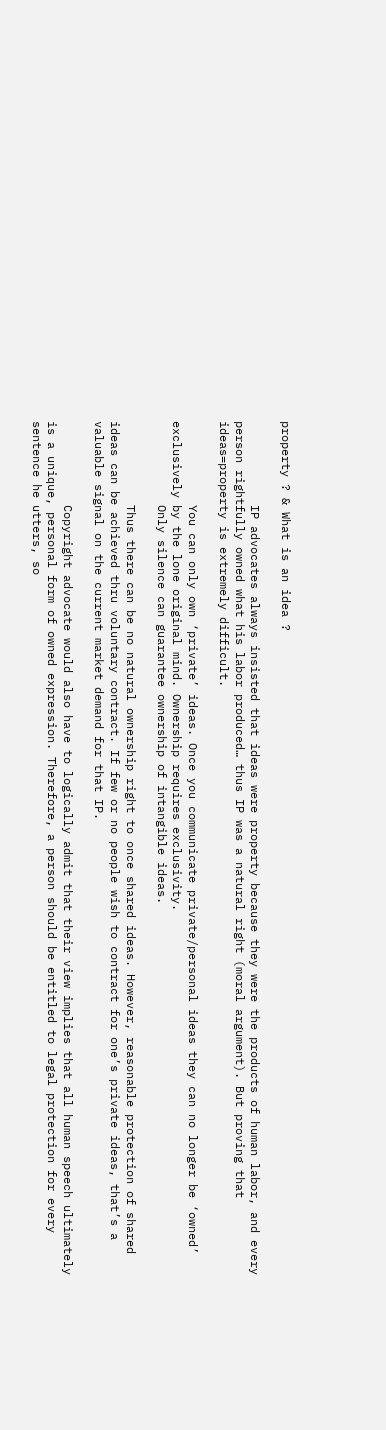property ? & What is an idea ?

            IP advocates always insisted that ideas were property because they were the products of human labor, and every person rightfully owned what his labor produced… thus IP was a natural right (moral argument). But proving that ideas=property is extremely difficult.

            You can only own ‘private’ ideas. Once you communicate private/personal ideas they can no longer be ‘owned’ exclusively by the lone original mind. Ownership requires exclusivity.
            Only silence can guarantee ownership of intangible ideas.

            Thus there can be no natural ownership right to once shared ideas. However, reasonable protection of shared ideas can be achieved thru voluntary contract. If few or no people wish to contract for one’s private ideas, that’s a valuable signal on the current market demand for that IP.

            Copyright advocate would also have to logically admit that their view implies that all human speech ultimately is a unique, personal form of owned expression. Therefore, a person should be entitled to legal protection for every sentence he utters, so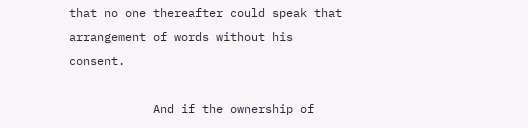that no one thereafter could speak that arrangement of words without his consent.

            And if the ownership of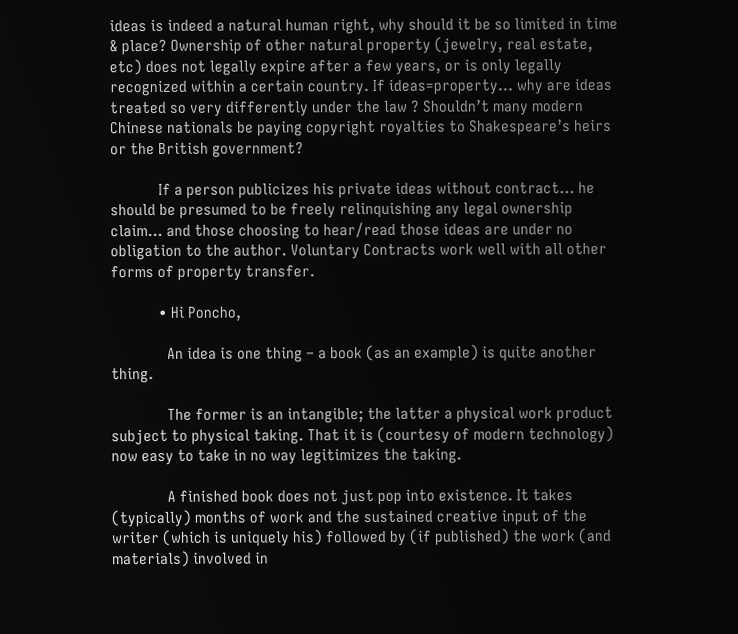ideas is indeed a natural human right, why should it be so limited in time & place? Ownership of other natural property (jewelry, real estate, etc) does not legally expire after a few years, or is only legally recognized within a certain country. If ideas=property… why are ideas treated so very differently under the law ? Shouldn’t many modern Chinese nationals be paying copyright royalties to Shakespeare’s heirs or the British government?

            If a person publicizes his private ideas without contract… he should be presumed to be freely relinquishing any legal ownership claim… and those choosing to hear/read those ideas are under no obligation to the author. Voluntary Contracts work well with all other forms of property transfer.

            • Hi Poncho,

              An idea is one thing – a book (as an example) is quite another thing.

              The former is an intangible; the latter a physical work product subject to physical taking. That it is (courtesy of modern technology) now easy to take in no way legitimizes the taking.

              A finished book does not just pop into existence. It takes (typically) months of work and the sustained creative input of the writer (which is uniquely his) followed by (if published) the work (and materials) involved in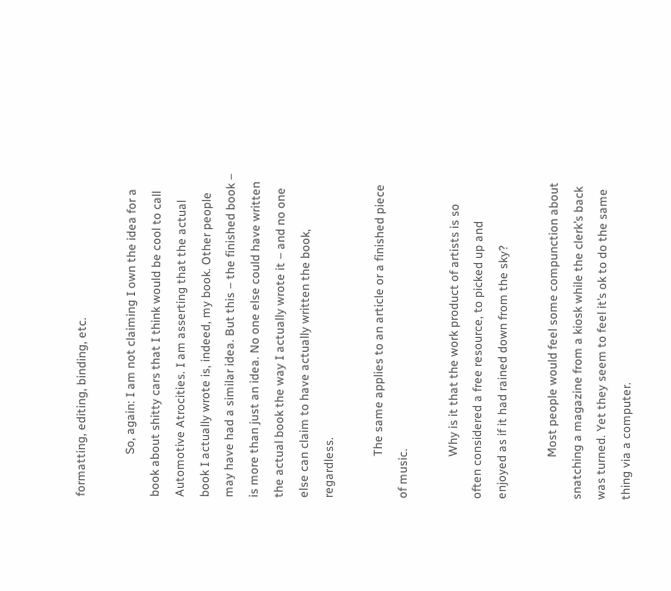formatting, editing, binding, etc.

              So, again: I am not claiming I own the idea for a book about shitty cars that I think would be cool to call Automotive Atrocities. I am asserting that the actual book I actually wrote is, indeed, my book. Other people may have had a similar idea. But this – the finished book – is more than just an idea. No one else could have written the actual book the way I actually wrote it – and no one else can claim to have actually written the book, regardless.

              The same applies to an article or a finished piece of music.

              Why is it that the work product of artists is so often considered a free resource, to picked up and enjoyed as if it had rained down from the sky?

              Most people would feel some compunction about snatching a magazine from a kiosk while the clerk’s back was turned. Yet they seem to feel it’s ok to do the same thing via a computer.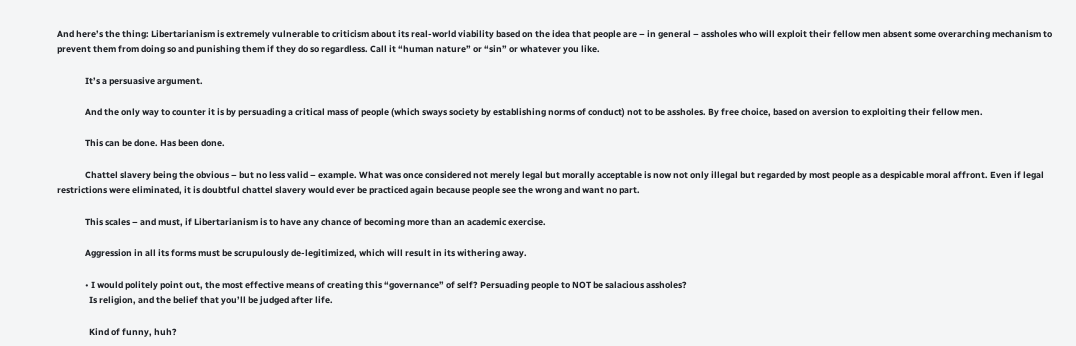And here’s the thing: Libertarianism is extremely vulnerable to criticism about its real-world viability based on the idea that people are – in general – assholes who will exploit their fellow men absent some overarching mechanism to prevent them from doing so and punishing them if they do so regardless. Call it “human nature” or “sin” or whatever you like.

              It’s a persuasive argument.

              And the only way to counter it is by persuading a critical mass of people (which sways society by establishing norms of conduct) not to be assholes. By free choice, based on aversion to exploiting their fellow men.

              This can be done. Has been done.

              Chattel slavery being the obvious – but no less valid – example. What was once considered not merely legal but morally acceptable is now not only illegal but regarded by most people as a despicable moral affront. Even if legal restrictions were eliminated, it is doubtful chattel slavery would ever be practiced again because people see the wrong and want no part.

              This scales – and must, if Libertarianism is to have any chance of becoming more than an academic exercise.

              Aggression in all its forms must be scrupulously de-legitimized, which will result in its withering away.

              • I would politely point out, the most effective means of creating this “governance” of self? Persuading people to NOT be salacious assholes?
                Is religion, and the belief that you’ll be judged after life.

                Kind of funny, huh?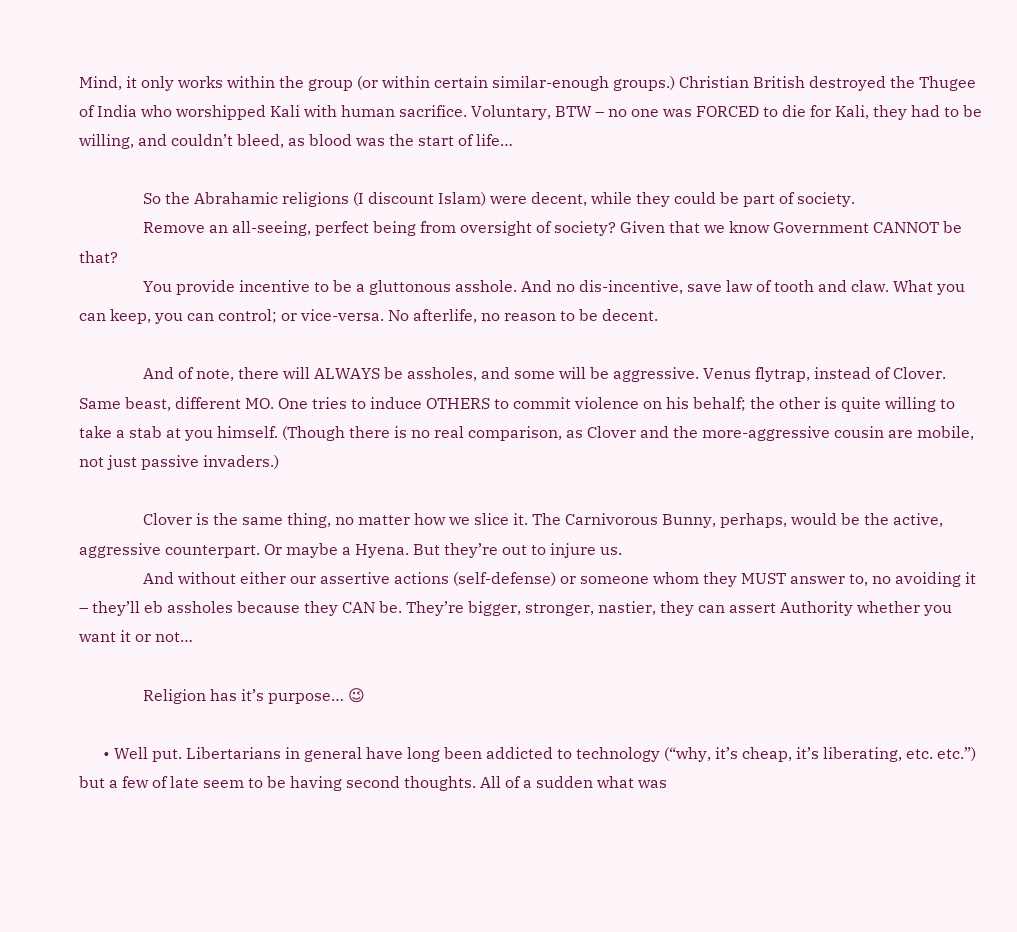Mind, it only works within the group (or within certain similar-enough groups.) Christian British destroyed the Thugee of India who worshipped Kali with human sacrifice. Voluntary, BTW – no one was FORCED to die for Kali, they had to be willing, and couldn’t bleed, as blood was the start of life…

                So the Abrahamic religions (I discount Islam) were decent, while they could be part of society.
                Remove an all-seeing, perfect being from oversight of society? Given that we know Government CANNOT be that?
                You provide incentive to be a gluttonous asshole. And no dis-incentive, save law of tooth and claw. What you can keep, you can control; or vice-versa. No afterlife, no reason to be decent.

                And of note, there will ALWAYS be assholes, and some will be aggressive. Venus flytrap, instead of Clover. Same beast, different MO. One tries to induce OTHERS to commit violence on his behalf; the other is quite willing to take a stab at you himself. (Though there is no real comparison, as Clover and the more-aggressive cousin are mobile, not just passive invaders.)

                Clover is the same thing, no matter how we slice it. The Carnivorous Bunny, perhaps, would be the active, aggressive counterpart. Or maybe a Hyena. But they’re out to injure us.
                And without either our assertive actions (self-defense) or someone whom they MUST answer to, no avoiding it – they’ll eb assholes because they CAN be. They’re bigger, stronger, nastier, they can assert Authority whether you want it or not…

                Religion has it’s purpose… 😉

      • Well put. Libertarians in general have long been addicted to technology (“why, it’s cheap, it’s liberating, etc. etc.”) but a few of late seem to be having second thoughts. All of a sudden what was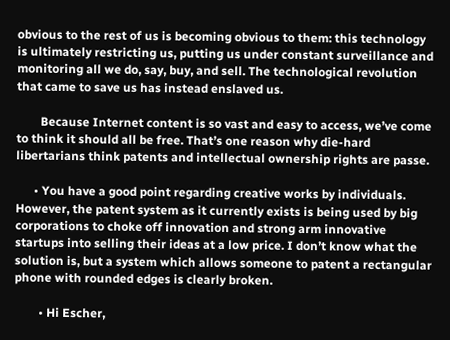obvious to the rest of us is becoming obvious to them: this technology is ultimately restricting us, putting us under constant surveillance and monitoring all we do, say, buy, and sell. The technological revolution that came to save us has instead enslaved us.

        Because Internet content is so vast and easy to access, we’ve come to think it should all be free. That’s one reason why die-hard libertarians think patents and intellectual ownership rights are passe.

      • You have a good point regarding creative works by individuals. However, the patent system as it currently exists is being used by big corporations to choke off innovation and strong arm innovative startups into selling their ideas at a low price. I don’t know what the solution is, but a system which allows someone to patent a rectangular phone with rounded edges is clearly broken.

        • Hi Escher,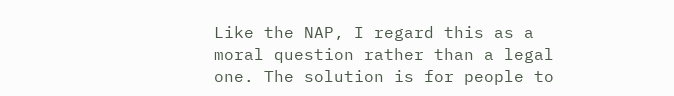Like the NAP, I regard this as a moral question rather than a legal one. The solution is for people to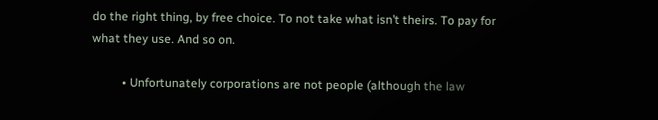do the right thing, by free choice. To not take what isn’t theirs. To pay for what they use. And so on.

          • Unfortunately corporations are not people (although the law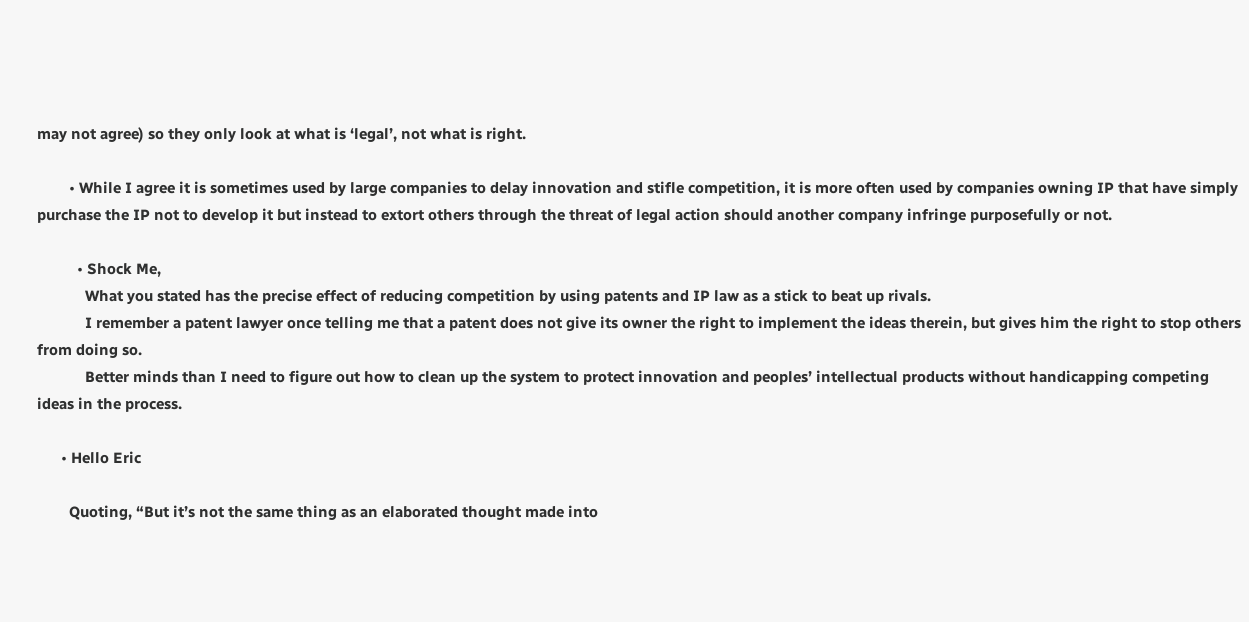may not agree) so they only look at what is ‘legal’, not what is right.

        • While I agree it is sometimes used by large companies to delay innovation and stifle competition, it is more often used by companies owning IP that have simply purchase the IP not to develop it but instead to extort others through the threat of legal action should another company infringe purposefully or not.

          • Shock Me,
            What you stated has the precise effect of reducing competition by using patents and IP law as a stick to beat up rivals.
            I remember a patent lawyer once telling me that a patent does not give its owner the right to implement the ideas therein, but gives him the right to stop others from doing so.
            Better minds than I need to figure out how to clean up the system to protect innovation and peoples’ intellectual products without handicapping competing ideas in the process.

      • Hello Eric

        Quoting, “But it’s not the same thing as an elaborated thought made into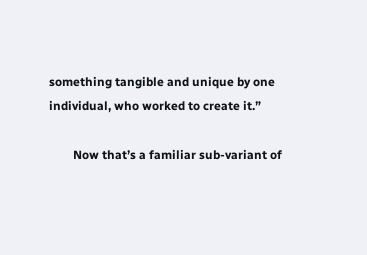something tangible and unique by one individual, who worked to create it.”

        Now that’s a familiar sub-variant of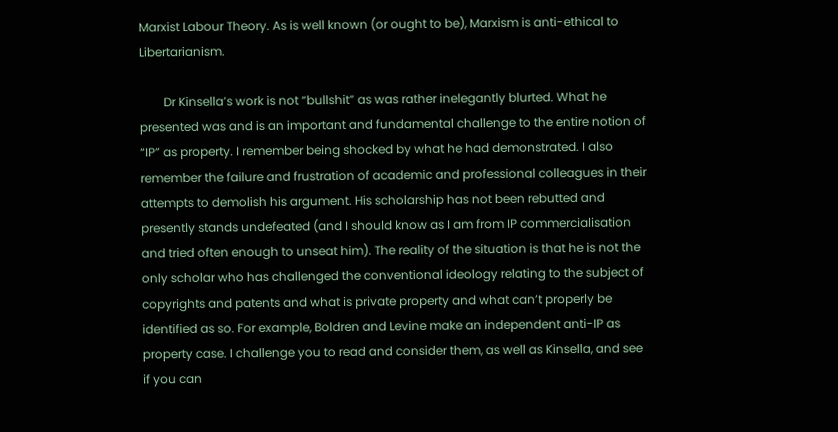Marxist Labour Theory. As is well known (or ought to be), Marxism is anti-ethical to Libertarianism.

        Dr Kinsella’s work is not “bullshit” as was rather inelegantly blurted. What he presented was and is an important and fundamental challenge to the entire notion of “IP” as property. I remember being shocked by what he had demonstrated. I also remember the failure and frustration of academic and professional colleagues in their attempts to demolish his argument. His scholarship has not been rebutted and presently stands undefeated (and I should know as I am from IP commercialisation and tried often enough to unseat him). The reality of the situation is that he is not the only scholar who has challenged the conventional ideology relating to the subject of copyrights and patents and what is private property and what can’t properly be identified as so. For example, Boldren and Levine make an independent anti-IP as property case. I challenge you to read and consider them, as well as Kinsella, and see if you can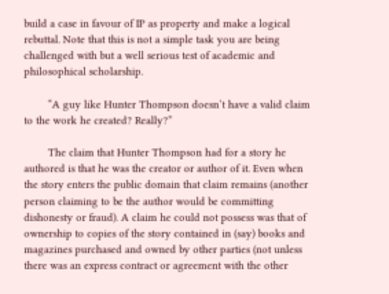build a case in favour of IP as property and make a logical rebuttal. Note that this is not a simple task you are being challenged with but a well serious test of academic and philosophical scholarship.

        “A guy like Hunter Thompson doesn’t have a valid claim to the work he created? Really?”

        The claim that Hunter Thompson had for a story he authored is that he was the creator or author of it. Even when the story enters the public domain that claim remains (another person claiming to be the author would be committing dishonesty or fraud). A claim he could not possess was that of ownership to copies of the story contained in (say) books and magazines purchased and owned by other parties (not unless there was an express contract or agreement with the other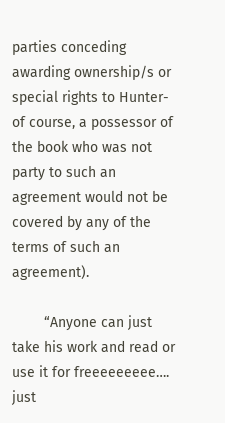parties conceding awarding ownership/s or special rights to Hunter- of course, a possessor of the book who was not party to such an agreement would not be covered by any of the terms of such an agreement).

        “Anyone can just take his work and read or use it for freeeeeeeee…. just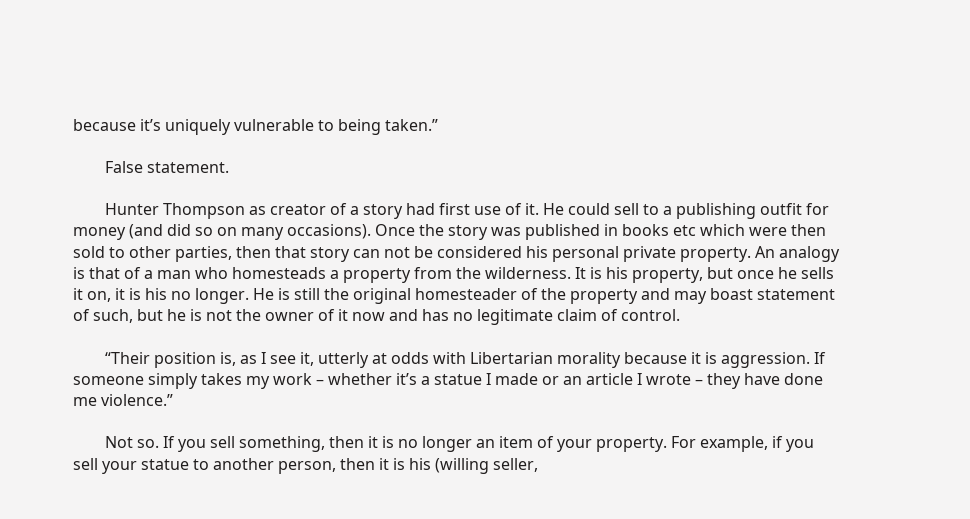because it’s uniquely vulnerable to being taken.”

        False statement.

        Hunter Thompson as creator of a story had first use of it. He could sell to a publishing outfit for money (and did so on many occasions). Once the story was published in books etc which were then sold to other parties, then that story can not be considered his personal private property. An analogy is that of a man who homesteads a property from the wilderness. It is his property, but once he sells it on, it is his no longer. He is still the original homesteader of the property and may boast statement of such, but he is not the owner of it now and has no legitimate claim of control.

        “Their position is, as I see it, utterly at odds with Libertarian morality because it is aggression. If someone simply takes my work – whether it’s a statue I made or an article I wrote – they have done me violence.”

        Not so. If you sell something, then it is no longer an item of your property. For example, if you sell your statue to another person, then it is his (willing seller,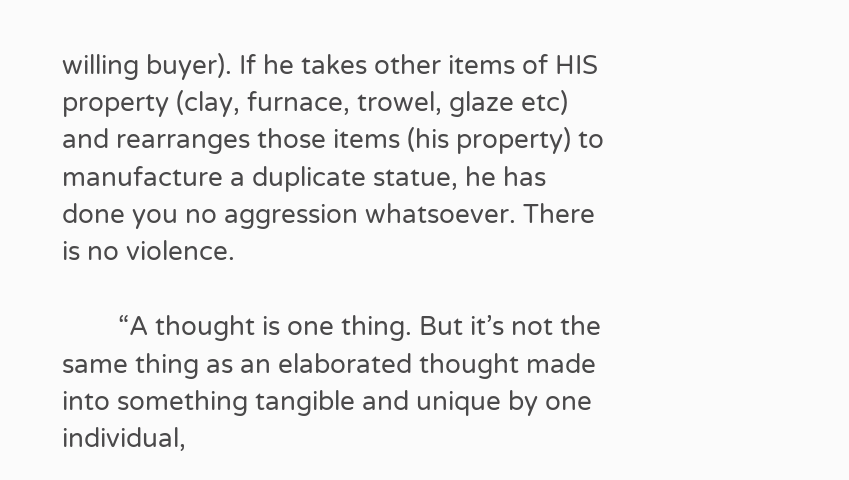willing buyer). If he takes other items of HIS property (clay, furnace, trowel, glaze etc) and rearranges those items (his property) to manufacture a duplicate statue, he has done you no aggression whatsoever. There is no violence.

        “A thought is one thing. But it’s not the same thing as an elaborated thought made into something tangible and unique by one individual,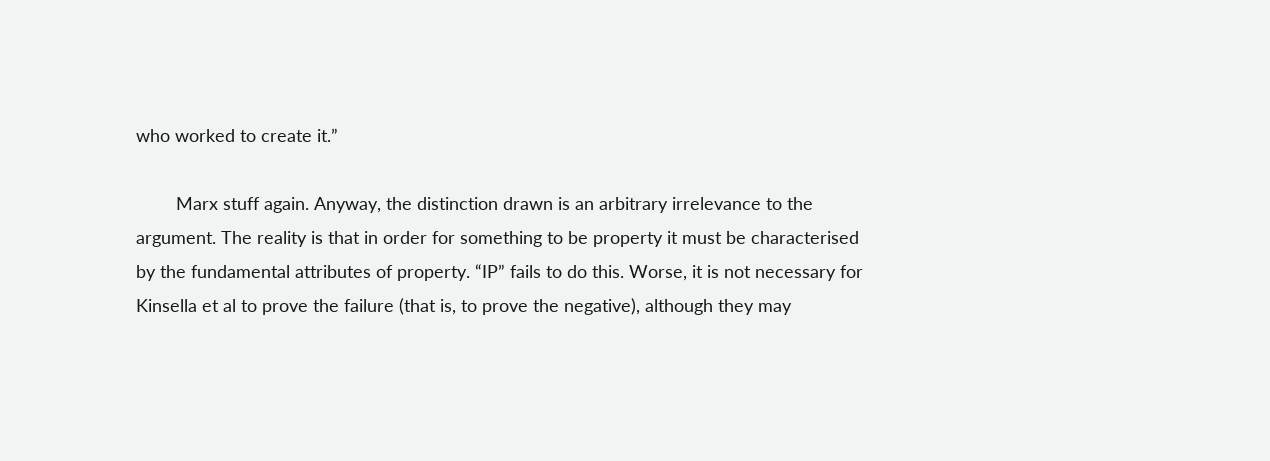who worked to create it.”

        Marx stuff again. Anyway, the distinction drawn is an arbitrary irrelevance to the argument. The reality is that in order for something to be property it must be characterised by the fundamental attributes of property. “IP” fails to do this. Worse, it is not necessary for Kinsella et al to prove the failure (that is, to prove the negative), although they may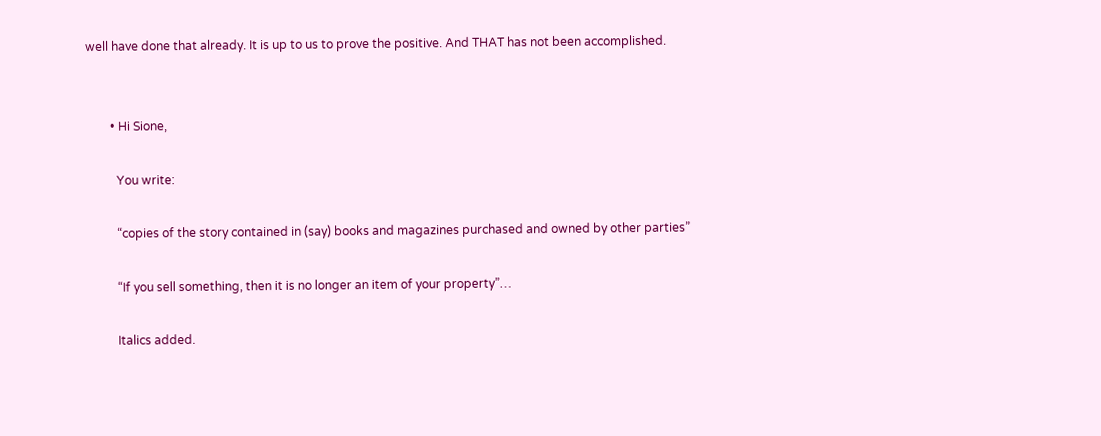well have done that already. It is up to us to prove the positive. And THAT has not been accomplished.


        • Hi Sione,

          You write:

          “copies of the story contained in (say) books and magazines purchased and owned by other parties”

          “If you sell something, then it is no longer an item of your property”…

          Italics added.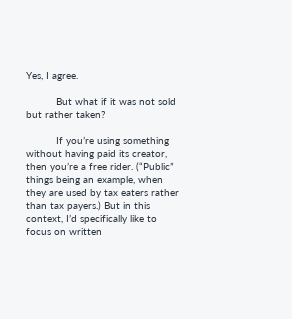Yes, I agree.

          But what if it was not sold but rather taken?

          If you’re using something without having paid its creator, then you’re a free rider. (“Public” things being an example, when they are used by tax eaters rather than tax payers.) But in this context, I’d specifically like to focus on written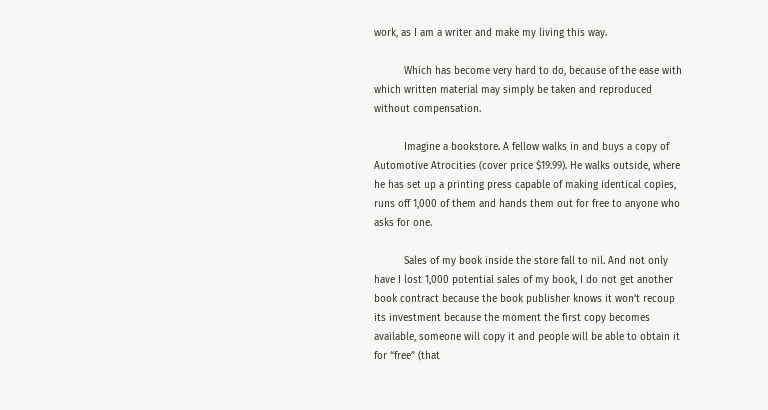work, as I am a writer and make my living this way.

          Which has become very hard to do, because of the ease with which written material may simply be taken and reproduced without compensation.

          Imagine a bookstore. A fellow walks in and buys a copy of Automotive Atrocities (cover price $19.99). He walks outside, where he has set up a printing press capable of making identical copies, runs off 1,000 of them and hands them out for free to anyone who asks for one.

          Sales of my book inside the store fall to nil. And not only have I lost 1,000 potential sales of my book, I do not get another book contract because the book publisher knows it won’t recoup its investment because the moment the first copy becomes available, someone will copy it and people will be able to obtain it for “free” (that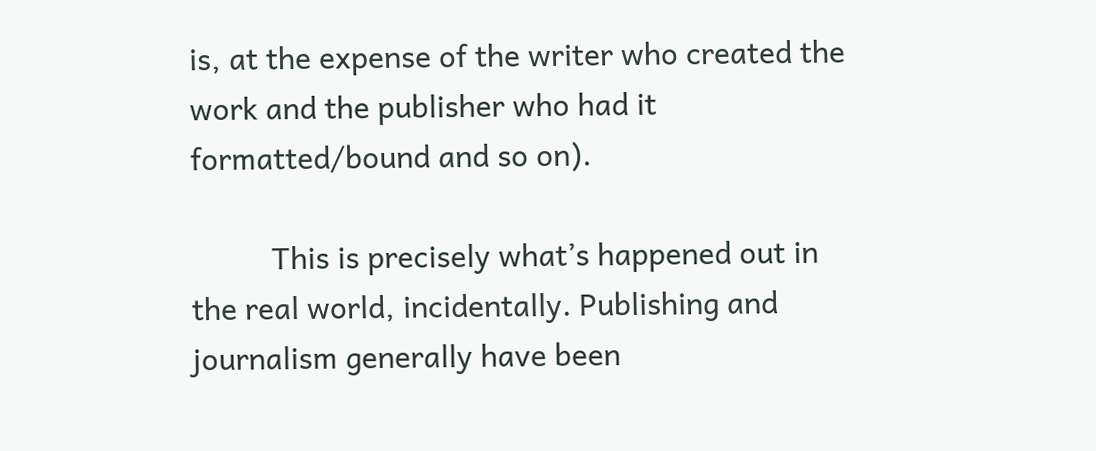is, at the expense of the writer who created the work and the publisher who had it formatted/bound and so on).

          This is precisely what’s happened out in the real world, incidentally. Publishing and journalism generally have been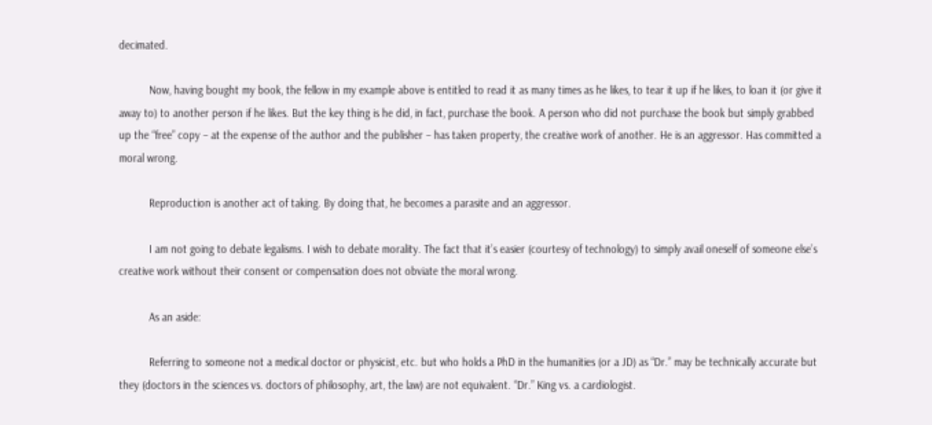decimated.

          Now, having bought my book, the fellow in my example above is entitled to read it as many times as he likes, to tear it up if he likes, to loan it (or give it away to) to another person if he likes. But the key thing is he did, in fact, purchase the book. A person who did not purchase the book but simply grabbed up the “free” copy – at the expense of the author and the publisher – has taken property, the creative work of another. He is an aggressor. Has committed a moral wrong.

          Reproduction is another act of taking. By doing that, he becomes a parasite and an aggressor.

          I am not going to debate legalisms. I wish to debate morality. The fact that it’s easier (courtesy of technology) to simply avail oneself of someone else’s creative work without their consent or compensation does not obviate the moral wrong.

          As an aside:

          Referring to someone not a medical doctor or physicist, etc. but who holds a PhD in the humanities (or a JD) as “Dr.” may be technically accurate but they (doctors in the sciences vs. doctors of philosophy, art, the law) are not equivalent. “Dr.” King vs. a cardiologist.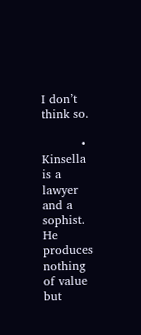I don’t think so.

          • Kinsella is a lawyer and a sophist. He produces nothing of value but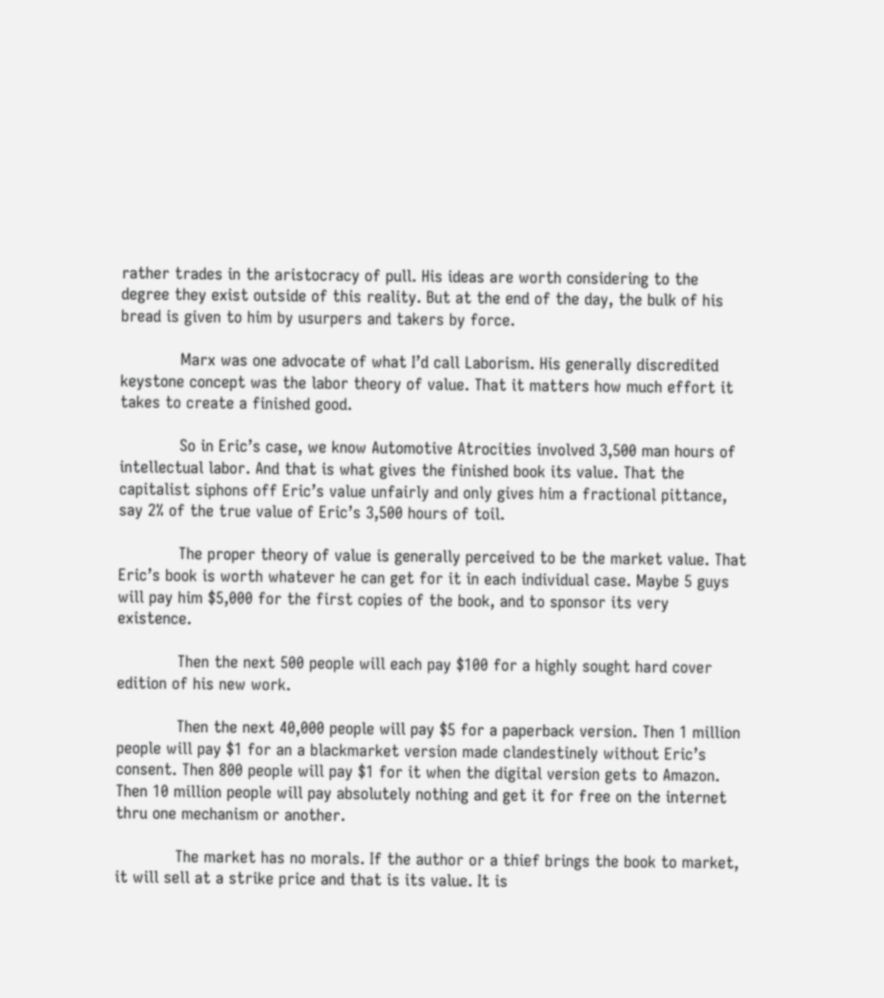rather trades in the aristocracy of pull. His ideas are worth considering to the degree they exist outside of this reality. But at the end of the day, the bulk of his bread is given to him by usurpers and takers by force.

            Marx was one advocate of what I’d call Laborism. His generally discredited keystone concept was the labor theory of value. That it matters how much effort it takes to create a finished good.

            So in Eric’s case, we know Automotive Atrocities involved 3,500 man hours of intellectual labor. And that is what gives the finished book its value. That the capitalist siphons off Eric’s value unfairly and only gives him a fractional pittance, say 2% of the true value of Eric’s 3,500 hours of toil.

            The proper theory of value is generally perceived to be the market value. That Eric’s book is worth whatever he can get for it in each individual case. Maybe 5 guys will pay him $5,000 for the first copies of the book, and to sponsor its very existence.

            Then the next 500 people will each pay $100 for a highly sought hard cover edition of his new work.

            Then the next 40,000 people will pay $5 for a paperback version. Then 1 million people will pay $1 for an a blackmarket version made clandestinely without Eric’s consent. Then 800 people will pay $1 for it when the digital version gets to Amazon. Then 10 million people will pay absolutely nothing and get it for free on the internet thru one mechanism or another.

            The market has no morals. If the author or a thief brings the book to market, it will sell at a strike price and that is its value. It is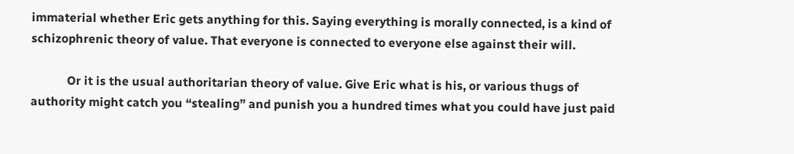immaterial whether Eric gets anything for this. Saying everything is morally connected, is a kind of schizophrenic theory of value. That everyone is connected to everyone else against their will.

            Or it is the usual authoritarian theory of value. Give Eric what is his, or various thugs of authority might catch you “stealing” and punish you a hundred times what you could have just paid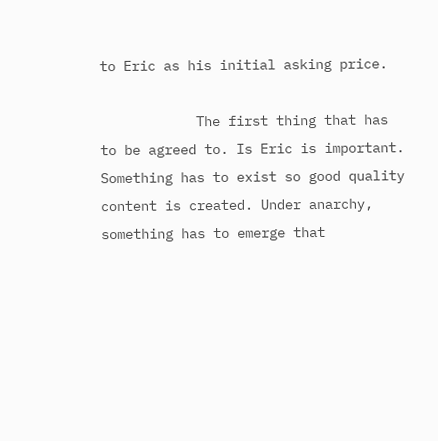to Eric as his initial asking price.

            The first thing that has to be agreed to. Is Eric is important. Something has to exist so good quality content is created. Under anarchy, something has to emerge that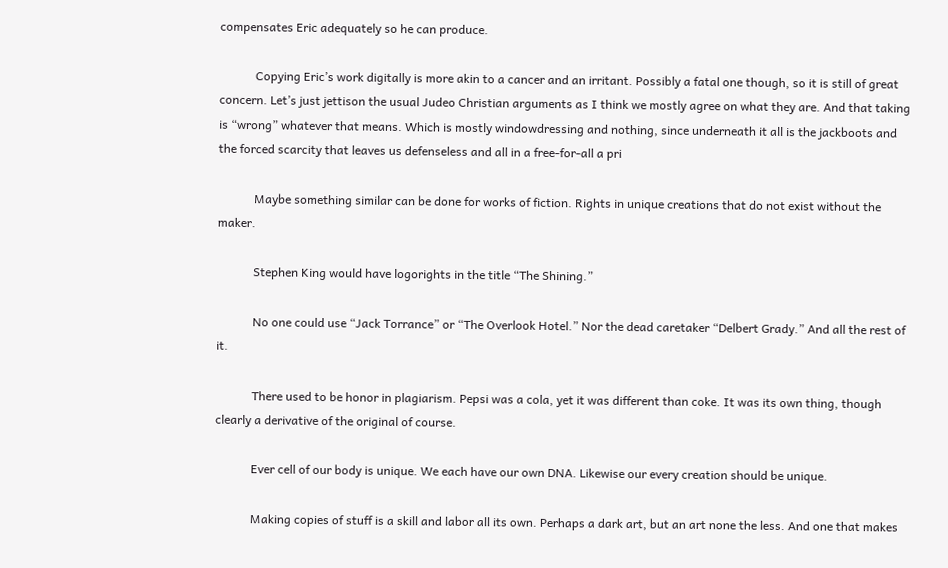compensates Eric adequately so he can produce.

            Copying Eric’s work digitally is more akin to a cancer and an irritant. Possibly a fatal one though, so it is still of great concern. Let’s just jettison the usual Judeo Christian arguments as I think we mostly agree on what they are. And that taking is “wrong” whatever that means. Which is mostly windowdressing and nothing, since underneath it all is the jackboots and the forced scarcity that leaves us defenseless and all in a free-for-all a pri

            Maybe something similar can be done for works of fiction. Rights in unique creations that do not exist without the maker.

            Stephen King would have logorights in the title “The Shining.”

            No one could use “Jack Torrance” or “The Overlook Hotel.” Nor the dead caretaker “Delbert Grady.” And all the rest of it.

            There used to be honor in plagiarism. Pepsi was a cola, yet it was different than coke. It was its own thing, though clearly a derivative of the original of course.

            Ever cell of our body is unique. We each have our own DNA. Likewise our every creation should be unique.

            Making copies of stuff is a skill and labor all its own. Perhaps a dark art, but an art none the less. And one that makes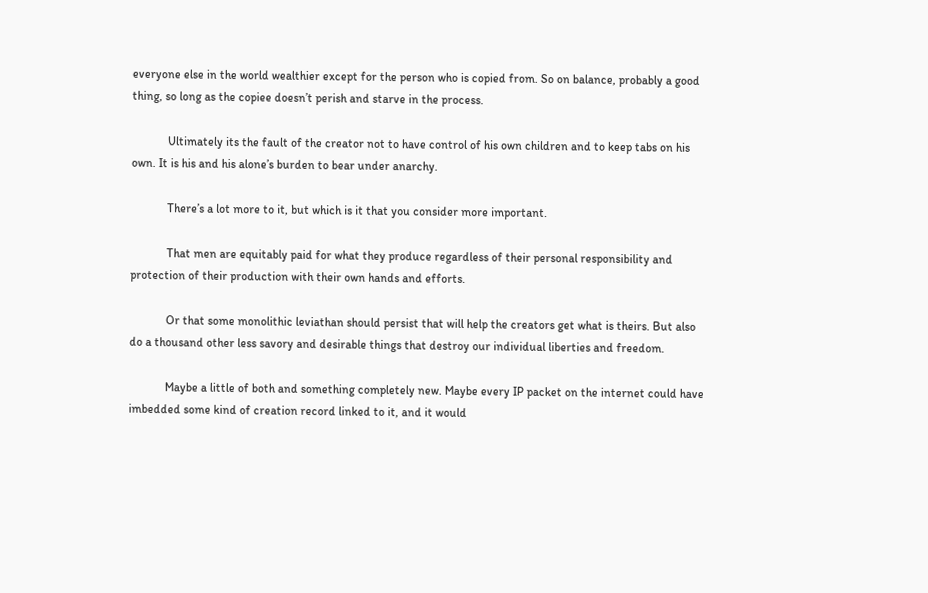everyone else in the world wealthier except for the person who is copied from. So on balance, probably a good thing, so long as the copiee doesn’t perish and starve in the process.

            Ultimately its the fault of the creator not to have control of his own children and to keep tabs on his own. It is his and his alone’s burden to bear under anarchy.

            There’s a lot more to it, but which is it that you consider more important.

            That men are equitably paid for what they produce regardless of their personal responsibility and protection of their production with their own hands and efforts.

            Or that some monolithic leviathan should persist that will help the creators get what is theirs. But also do a thousand other less savory and desirable things that destroy our individual liberties and freedom.

            Maybe a little of both and something completely new. Maybe every IP packet on the internet could have imbedded some kind of creation record linked to it, and it would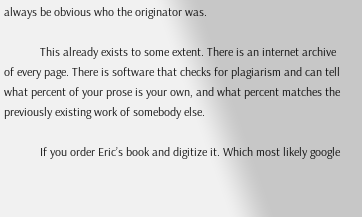always be obvious who the originator was.

            This already exists to some extent. There is an internet archive of every page. There is software that checks for plagiarism and can tell what percent of your prose is your own, and what percent matches the previously existing work of somebody else.

            If you order Eric’s book and digitize it. Which most likely google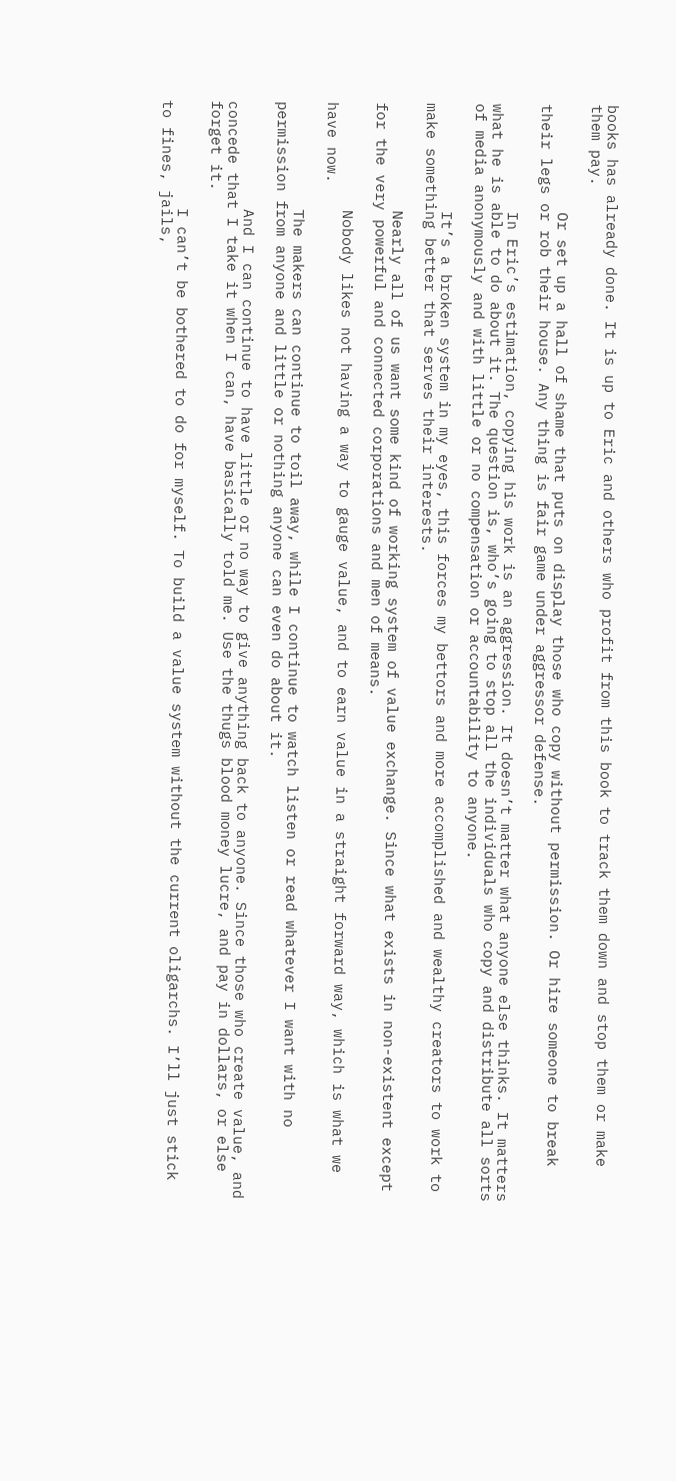books has already done. It is up to Eric and others who profit from this book to track them down and stop them or make them pay.

            Or set up a hall of shame that puts on display those who copy without permission. Or hire someone to break their legs or rob their house. Any thing is fair game under aggressor defense.

            In Eric’s estimation, copying his work is an aggression. It doesn’t matter what anyone else thinks. It matters what he is able to do about it. The question is, who’s going to stop all the individuals who copy and distribute all sorts of media anonymously and with little or no compensation or accountability to anyone.

            It’s a broken system in my eyes, this forces my bettors and more accomplished and wealthy creators to work to make something better that serves their interests.

            Nearly all of us want some kind of working system of value exchange. Since what exists in non-existent except for the very powerful and connected corporations and men of means.

            Nobody likes not having a way to gauge value, and to earn value in a straight forward way, which is what we have now.

            The makers can continue to toil away, while I continue to watch listen or read whatever I want with no permission from anyone and little or nothing anyone can even do about it.

            And I can continue to have little or no way to give anything back to anyone. Since those who create value, and concede that I take it when I can, have basically told me. Use the thugs blood money lucre, and pay in dollars, or else forget it.

            I can’t be bothered to do for myself. To build a value system without the current oligarchs. I’ll just stick to fines, jails,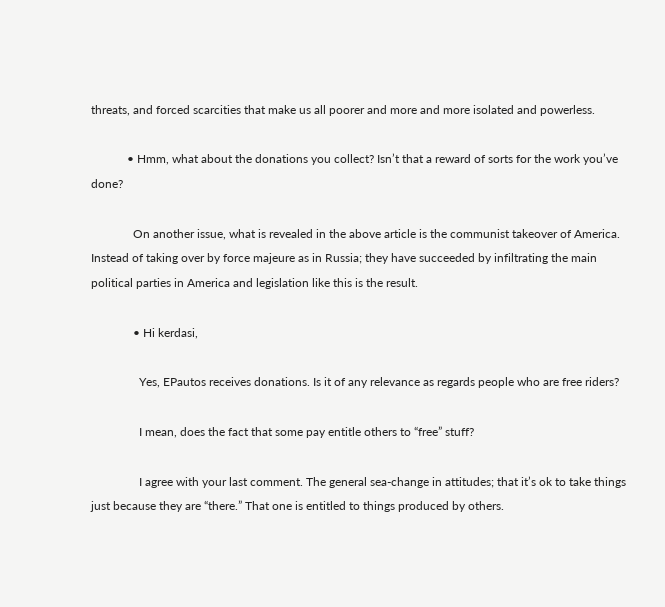threats, and forced scarcities that make us all poorer and more and more isolated and powerless.

            • Hmm, what about the donations you collect? Isn’t that a reward of sorts for the work you’ve done?

              On another issue, what is revealed in the above article is the communist takeover of America. Instead of taking over by force majeure as in Russia; they have succeeded by infiltrating the main political parties in America and legislation like this is the result.

              • Hi kerdasi,

                Yes, EPautos receives donations. Is it of any relevance as regards people who are free riders?

                I mean, does the fact that some pay entitle others to “free” stuff?

                I agree with your last comment. The general sea-change in attitudes; that it’s ok to take things just because they are “there.” That one is entitled to things produced by others.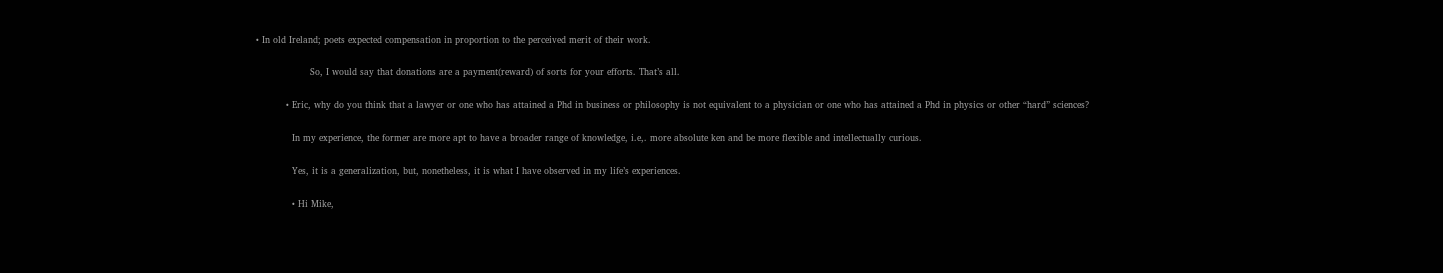• In old Ireland; poets expected compensation in proportion to the perceived merit of their work.

                  So, I would say that donations are a payment(reward) of sorts for your efforts. That’s all.

          • Eric, why do you think that a lawyer or one who has attained a Phd in business or philosophy is not equivalent to a physician or one who has attained a Phd in physics or other “hard” sciences?

            In my experience, the former are more apt to have a broader range of knowledge, i.e,. more absolute ken and be more flexible and intellectually curious.

            Yes, it is a generalization, but, nonetheless, it is what I have observed in my life’s experiences.

            • Hi Mike,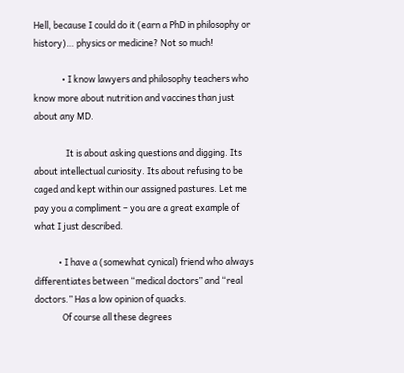Hell, because I could do it (earn a PhD in philosophy or history)… physics or medicine? Not so much!

              • I know lawyers and philosophy teachers who know more about nutrition and vaccines than just about any MD.

                It is about asking questions and digging. Its about intellectual curiosity. Its about refusing to be caged and kept within our assigned pastures. Let me pay you a compliment – you are a great example of what I just described.

            • I have a (somewhat cynical) friend who always differentiates between “medical doctors” and “real doctors.” Has a low opinion of quacks.
              Of course all these degrees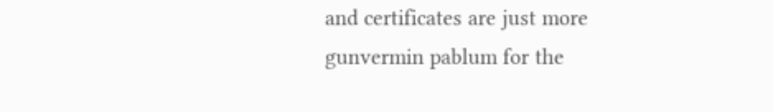and certificates are just more gunvermin pablum for the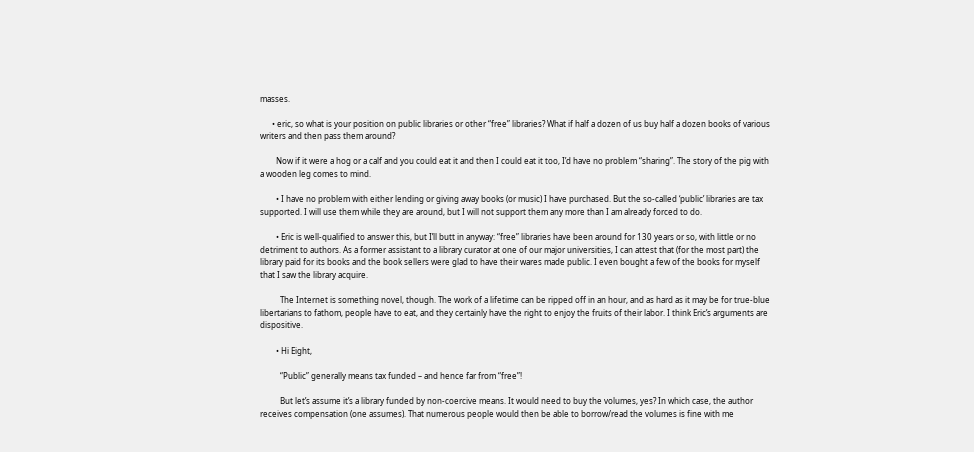masses.

      • eric, so what is your position on public libraries or other “free” libraries? What if half a dozen of us buy half a dozen books of various writers and then pass them around?

        Now if it were a hog or a calf and you could eat it and then I could eat it too, I’d have no problem “sharing”. The story of the pig with a wooden leg comes to mind.

        • I have no problem with either lending or giving away books (or music) I have purchased. But the so-called ‘public’ libraries are tax supported. I will use them while they are around, but I will not support them any more than I am already forced to do.

        • Eric is well-qualified to answer this, but I’ll butt in anyway: “free” libraries have been around for 130 years or so, with little or no detriment to authors. As a former assistant to a library curator at one of our major universities, I can attest that (for the most part) the library paid for its books and the book sellers were glad to have their wares made public. I even bought a few of the books for myself that I saw the library acquire.

          The Internet is something novel, though. The work of a lifetime can be ripped off in an hour, and as hard as it may be for true-blue libertarians to fathom, people have to eat, and they certainly have the right to enjoy the fruits of their labor. I think Eric’s arguments are dispositive.

        • Hi Eight,

          “Public” generally means tax funded – and hence far from “free”!

          But let’s assume it’s a library funded by non-coercive means. It would need to buy the volumes, yes? In which case, the author receives compensation (one assumes). That numerous people would then be able to borrow/read the volumes is fine with me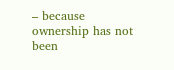– because ownership has not been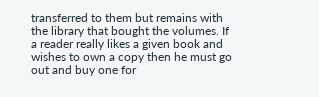transferred to them but remains with the library that bought the volumes. If a reader really likes a given book and wishes to own a copy then he must go out and buy one for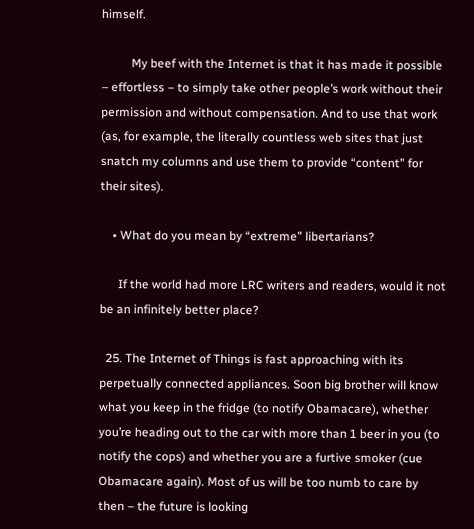himself.

          My beef with the Internet is that it has made it possible – effortless – to simply take other people’s work without their permission and without compensation. And to use that work (as, for example, the literally countless web sites that just snatch my columns and use them to provide “content” for their sites).

    • What do you mean by “extreme” libertarians?

      If the world had more LRC writers and readers, would it not be an infinitely better place?

  25. The Internet of Things is fast approaching with its perpetually connected appliances. Soon big brother will know what you keep in the fridge (to notify Obamacare), whether you’re heading out to the car with more than 1 beer in you (to notify the cops) and whether you are a furtive smoker (cue Obamacare again). Most of us will be too numb to care by then – the future is looking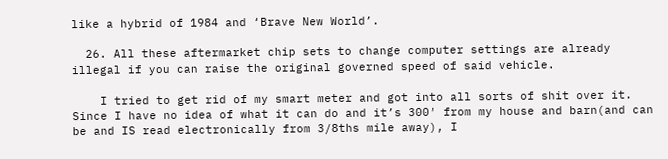like a hybrid of 1984 and ‘Brave New World’.

  26. All these aftermarket chip sets to change computer settings are already illegal if you can raise the original governed speed of said vehicle.

    I tried to get rid of my smart meter and got into all sorts of shit over it. Since I have no idea of what it can do and it’s 300′ from my house and barn(and can be and IS read electronically from 3/8ths mile away), I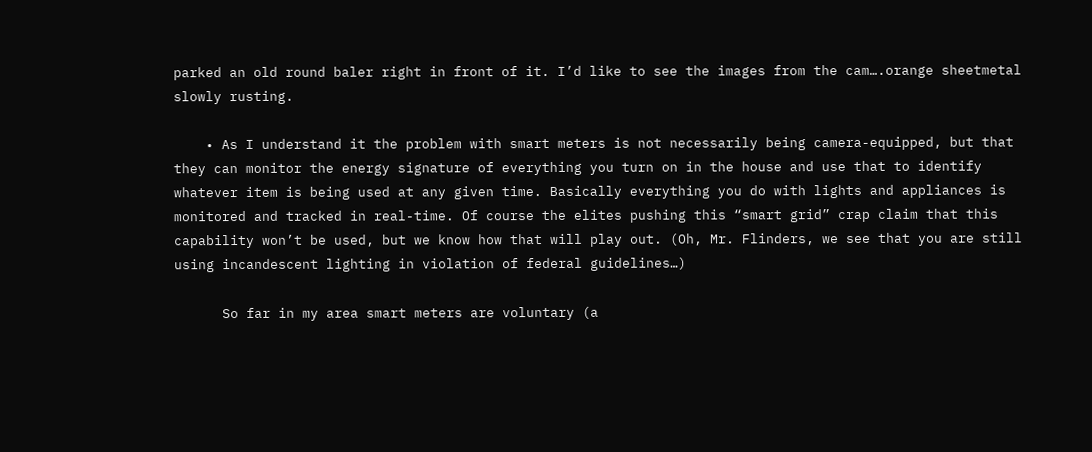parked an old round baler right in front of it. I’d like to see the images from the cam….orange sheetmetal slowly rusting.

    • As I understand it the problem with smart meters is not necessarily being camera-equipped, but that they can monitor the energy signature of everything you turn on in the house and use that to identify whatever item is being used at any given time. Basically everything you do with lights and appliances is monitored and tracked in real-time. Of course the elites pushing this “smart grid” crap claim that this capability won’t be used, but we know how that will play out. (Oh, Mr. Flinders, we see that you are still using incandescent lighting in violation of federal guidelines…)

      So far in my area smart meters are voluntary (a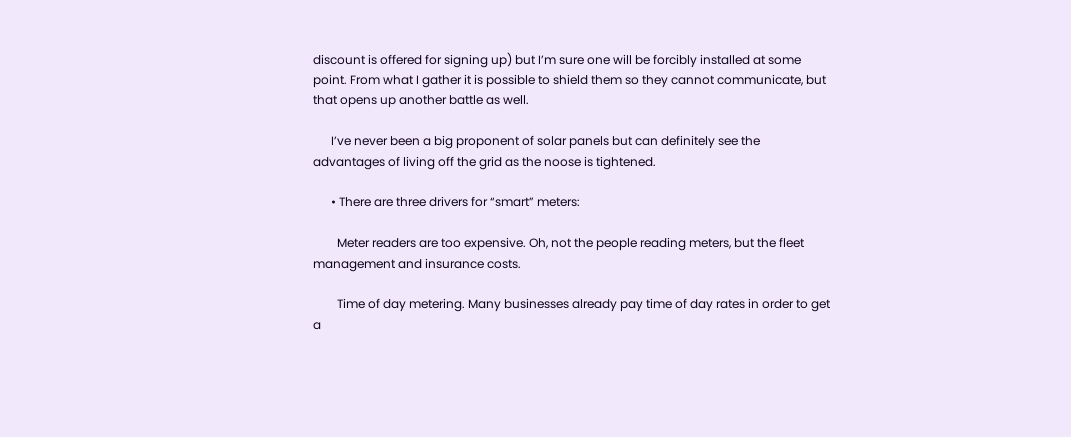discount is offered for signing up) but I’m sure one will be forcibly installed at some point. From what I gather it is possible to shield them so they cannot communicate, but that opens up another battle as well.

      I’ve never been a big proponent of solar panels but can definitely see the advantages of living off the grid as the noose is tightened.

      • There are three drivers for “smart” meters:

        Meter readers are too expensive. Oh, not the people reading meters, but the fleet management and insurance costs.

        Time of day metering. Many businesses already pay time of day rates in order to get a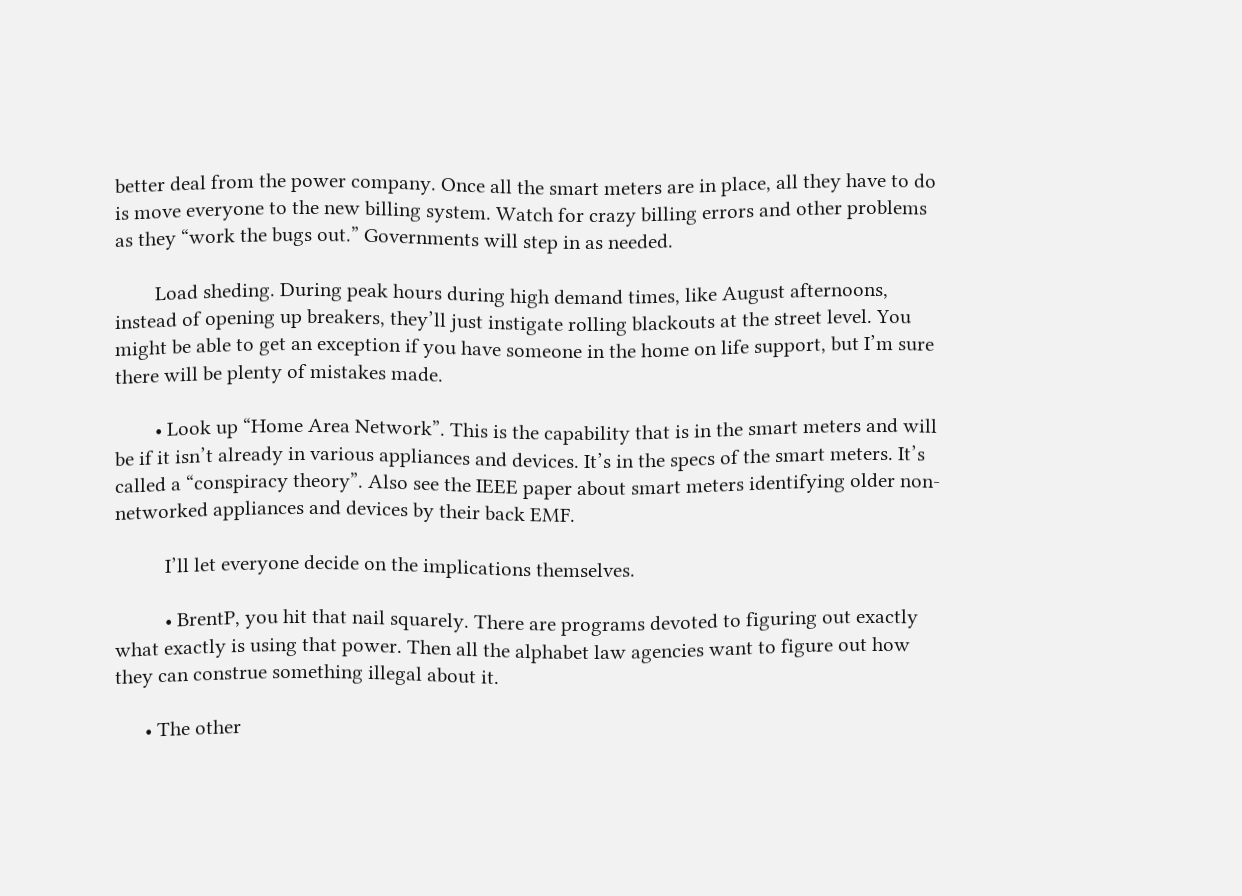better deal from the power company. Once all the smart meters are in place, all they have to do is move everyone to the new billing system. Watch for crazy billing errors and other problems as they “work the bugs out.” Governments will step in as needed.

        Load sheding. During peak hours during high demand times, like August afternoons, instead of opening up breakers, they’ll just instigate rolling blackouts at the street level. You might be able to get an exception if you have someone in the home on life support, but I’m sure there will be plenty of mistakes made.

        • Look up “Home Area Network”. This is the capability that is in the smart meters and will be if it isn’t already in various appliances and devices. It’s in the specs of the smart meters. It’s called a “conspiracy theory”. Also see the IEEE paper about smart meters identifying older non-networked appliances and devices by their back EMF.

          I’ll let everyone decide on the implications themselves.

          • BrentP, you hit that nail squarely. There are programs devoted to figuring out exactly what exactly is using that power. Then all the alphabet law agencies want to figure out how they can construe something illegal about it.

      • The other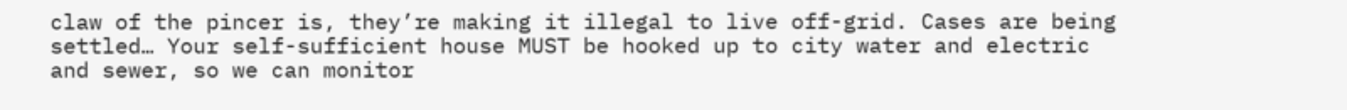claw of the pincer is, they’re making it illegal to live off-grid. Cases are being settled… Your self-sufficient house MUST be hooked up to city water and electric and sewer, so we can monitor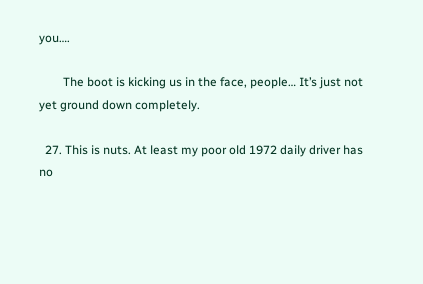you….

        The boot is kicking us in the face, people… It’s just not yet ground down completely.

  27. This is nuts. At least my poor old 1972 daily driver has no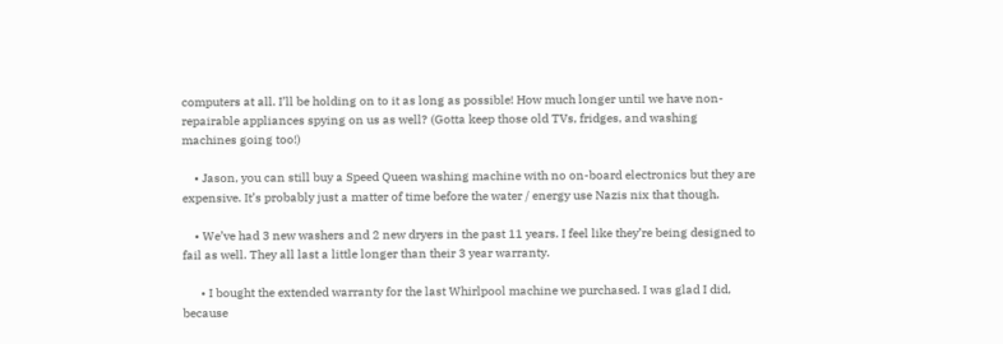computers at all. I’ll be holding on to it as long as possible! How much longer until we have non-repairable appliances spying on us as well? (Gotta keep those old TVs, fridges, and washing machines going too!)

    • Jason, you can still buy a Speed Queen washing machine with no on-board electronics but they are expensive. It’s probably just a matter of time before the water / energy use Nazis nix that though.

    • We’ve had 3 new washers and 2 new dryers in the past 11 years. I feel like they’re being designed to fail as well. They all last a little longer than their 3 year warranty.

      • I bought the extended warranty for the last Whirlpool machine we purchased. I was glad I did, because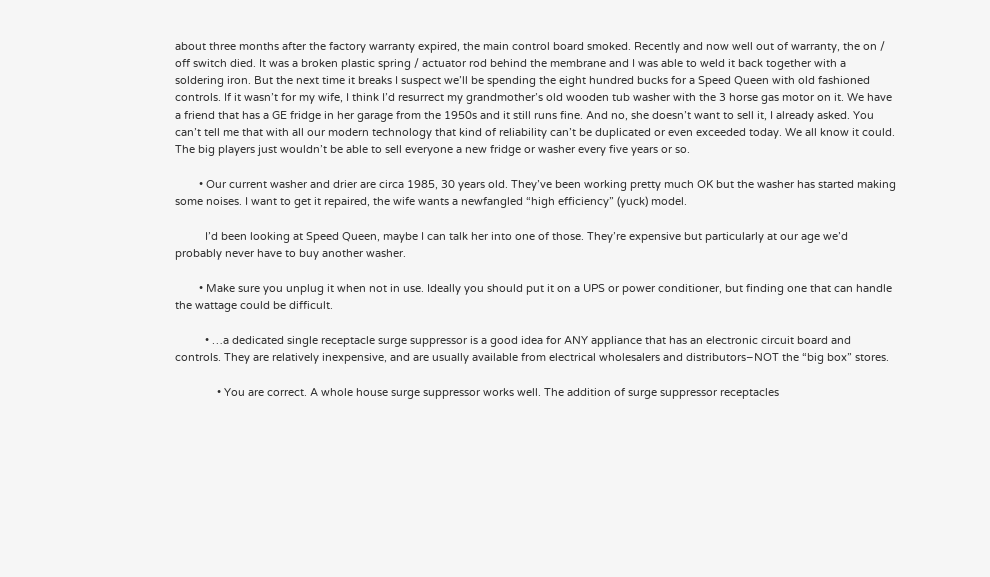about three months after the factory warranty expired, the main control board smoked. Recently and now well out of warranty, the on / off switch died. It was a broken plastic spring / actuator rod behind the membrane and I was able to weld it back together with a soldering iron. But the next time it breaks I suspect we’ll be spending the eight hundred bucks for a Speed Queen with old fashioned controls. If it wasn’t for my wife, I think I’d resurrect my grandmother’s old wooden tub washer with the 3 horse gas motor on it. We have a friend that has a GE fridge in her garage from the 1950s and it still runs fine. And no, she doesn’t want to sell it, I already asked. You can’t tell me that with all our modern technology that kind of reliability can’t be duplicated or even exceeded today. We all know it could. The big players just wouldn’t be able to sell everyone a new fridge or washer every five years or so.

        • Our current washer and drier are circa 1985, 30 years old. They’ve been working pretty much OK but the washer has started making some noises. I want to get it repaired, the wife wants a newfangled “high efficiency” (yuck) model.

          I’d been looking at Speed Queen, maybe I can talk her into one of those. They’re expensive but particularly at our age we’d probably never have to buy another washer.

        • Make sure you unplug it when not in use. Ideally you should put it on a UPS or power conditioner, but finding one that can handle the wattage could be difficult.

          • …a dedicated single receptacle surge suppressor is a good idea for ANY appliance that has an electronic circuit board and controls. They are relatively inexpensive, and are usually available from electrical wholesalers and distributors–NOT the “big box” stores.

              • You are correct. A whole house surge suppressor works well. The addition of surge suppressor receptacles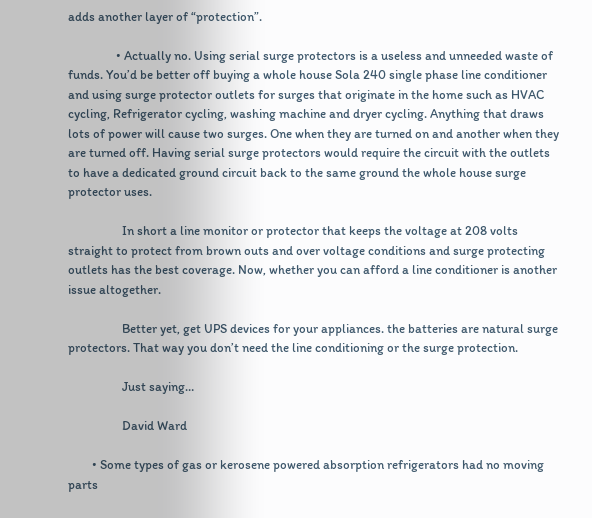adds another layer of “protection”.

                • Actually no. Using serial surge protectors is a useless and unneeded waste of funds. You’d be better off buying a whole house Sola 240 single phase line conditioner and using surge protector outlets for surges that originate in the home such as HVAC cycling, Refrigerator cycling, washing machine and dryer cycling. Anything that draws lots of power will cause two surges. One when they are turned on and another when they are turned off. Having serial surge protectors would require the circuit with the outlets to have a dedicated ground circuit back to the same ground the whole house surge protector uses.

                  In short a line monitor or protector that keeps the voltage at 208 volts straight to protect from brown outs and over voltage conditions and surge protecting outlets has the best coverage. Now, whether you can afford a line conditioner is another issue altogether.

                  Better yet, get UPS devices for your appliances. the batteries are natural surge protectors. That way you don’t need the line conditioning or the surge protection.

                  Just saying…

                  David Ward

        • Some types of gas or kerosene powered absorption refrigerators had no moving parts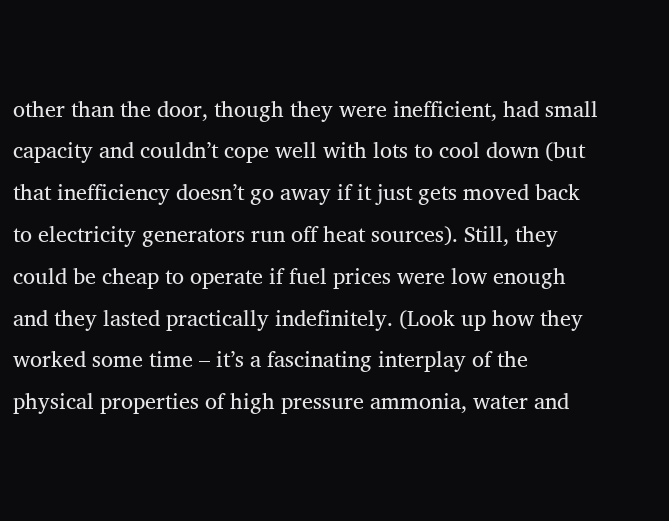other than the door, though they were inefficient, had small capacity and couldn’t cope well with lots to cool down (but that inefficiency doesn’t go away if it just gets moved back to electricity generators run off heat sources). Still, they could be cheap to operate if fuel prices were low enough and they lasted practically indefinitely. (Look up how they worked some time – it’s a fascinating interplay of the physical properties of high pressure ammonia, water and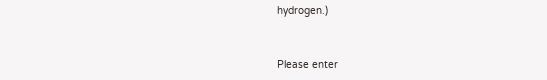hydrogen.)


Please enter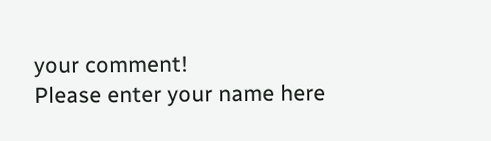your comment!
Please enter your name here